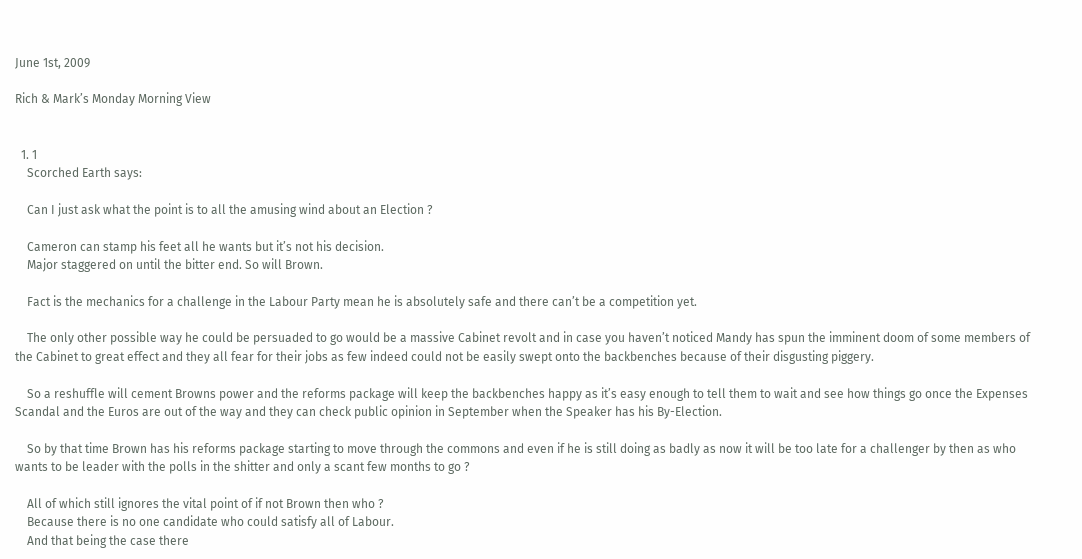June 1st, 2009

Rich & Mark’s Monday Morning View


  1. 1
    Scorched Earth says:

    Can I just ask what the point is to all the amusing wind about an Election ?

    Cameron can stamp his feet all he wants but it’s not his decision.
    Major staggered on until the bitter end. So will Brown.

    Fact is the mechanics for a challenge in the Labour Party mean he is absolutely safe and there can’t be a competition yet.

    The only other possible way he could be persuaded to go would be a massive Cabinet revolt and in case you haven’t noticed Mandy has spun the imminent doom of some members of the Cabinet to great effect and they all fear for their jobs as few indeed could not be easily swept onto the backbenches because of their disgusting piggery.

    So a reshuffle will cement Browns power and the reforms package will keep the backbenches happy as it’s easy enough to tell them to wait and see how things go once the Expenses Scandal and the Euros are out of the way and they can check public opinion in September when the Speaker has his By-Election.

    So by that time Brown has his reforms package starting to move through the commons and even if he is still doing as badly as now it will be too late for a challenger by then as who wants to be leader with the polls in the shitter and only a scant few months to go ?

    All of which still ignores the vital point of if not Brown then who ?
    Because there is no one candidate who could satisfy all of Labour.
    And that being the case there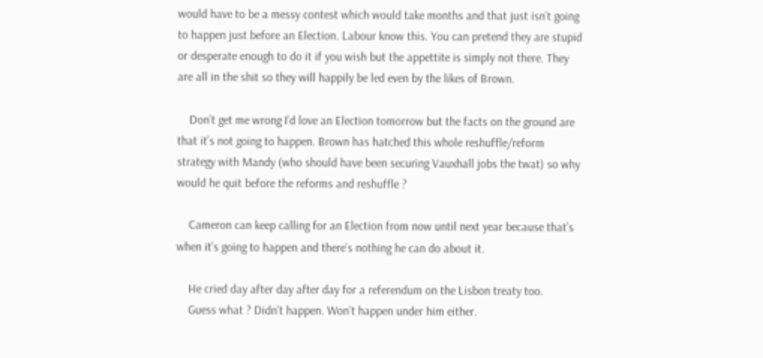would have to be a messy contest which would take months and that just isn’t going to happen just before an Election. Labour know this. You can pretend they are stupid or desperate enough to do it if you wish but the appettite is simply not there. They are all in the shit so they will happily be led even by the likes of Brown.

    Don’t get me wrong I’d love an Election tomorrow but the facts on the ground are that it’s not going to happen. Brown has hatched this whole reshuffle/reform strategy with Mandy (who should have been securing Vauxhall jobs the twat) so why would he quit before the reforms and reshuffle ?

    Cameron can keep calling for an Election from now until next year because that’s when it’s going to happen and there’s nothing he can do about it.

    He cried day after day after day for a referendum on the Lisbon treaty too.
    Guess what ? Didn’t happen. Won’t happen under him either.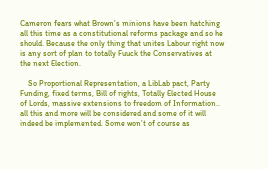Cameron fears what Brown’s minions have been hatching all this time as a constitutional reforms package and so he should. Because the only thing that unites Labour right now is any sort of plan to totally Fuuck the Conservatives at the next Election.

    So Proportional Representation, a LibLab pact, Party Funding, fixed terms, Bill of rights, Totally Elected House of Lords, massive extensions to freedom of Information.. all this and more will be considered and some of it will indeed be implemented. Some won’t of course as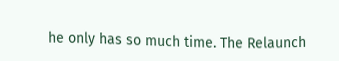he only has so much time. The Relaunch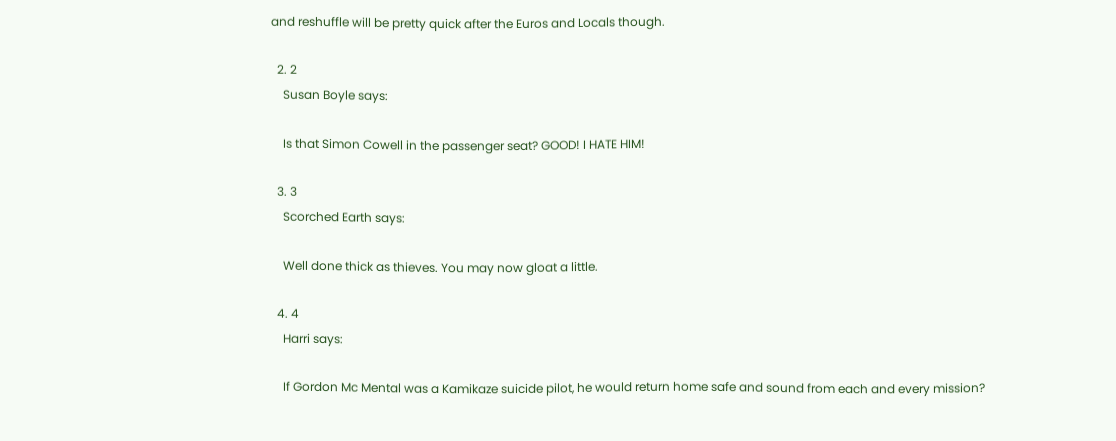and reshuffle will be pretty quick after the Euros and Locals though.

  2. 2
    Susan Boyle says:

    Is that Simon Cowell in the passenger seat? GOOD! I HATE HIM!

  3. 3
    Scorched Earth says:

    Well done thick as thieves. You may now gloat a little.

  4. 4
    Harri says:

    If Gordon Mc Mental was a Kamikaze suicide pilot, he would return home safe and sound from each and every mission?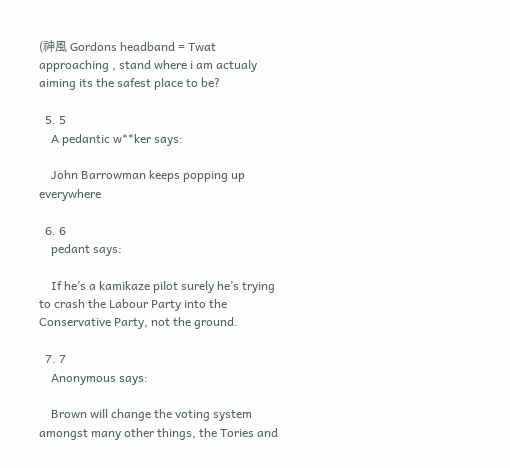(神風 Gordons headband = Twat approaching , stand where i am actualy aiming its the safest place to be?

  5. 5
    A pedantic w**ker says:

    John Barrowman keeps popping up everywhere

  6. 6
    pedant says:

    If he’s a kamikaze pilot surely he’s trying to crash the Labour Party into the Conservative Party, not the ground.

  7. 7
    Anonymous says:

    Brown will change the voting system amongst many other things, the Tories and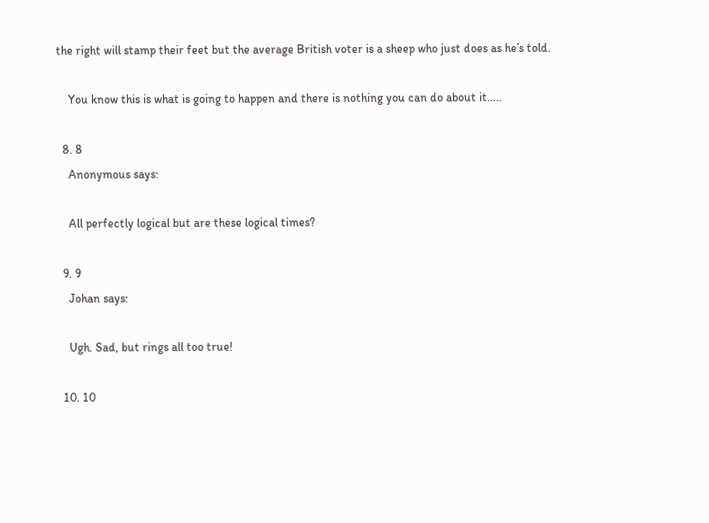the right will stamp their feet but the average British voter is a sheep who just does as he’s told.

    You know this is what is going to happen and there is nothing you can do about it…..

  8. 8
    Anonymous says:

    All perfectly logical but are these logical times?

  9. 9
    Johan says:

    Ugh. Sad, but rings all too true!

  10. 10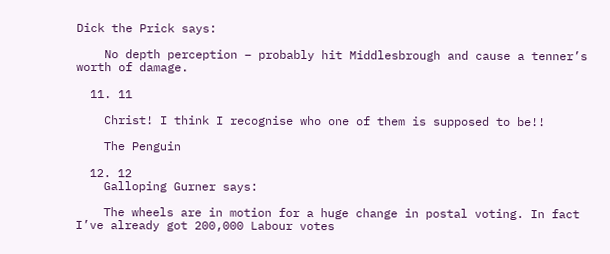Dick the Prick says:

    No depth perception – probably hit Middlesbrough and cause a tenner’s worth of damage.

  11. 11

    Christ! I think I recognise who one of them is supposed to be!!

    The Penguin

  12. 12
    Galloping Gurner says:

    The wheels are in motion for a huge change in postal voting. In fact I’ve already got 200,000 Labour votes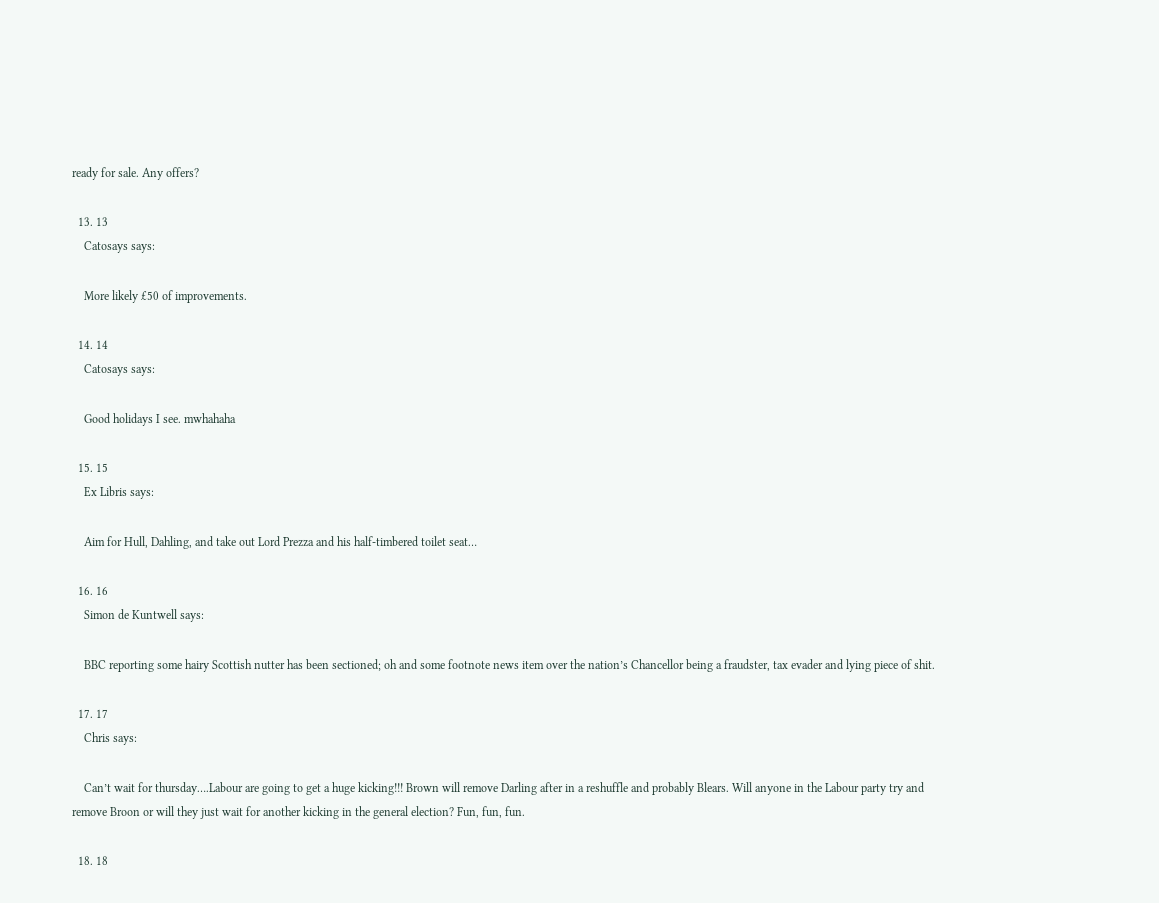ready for sale. Any offers?

  13. 13
    Catosays says:

    More likely £50 of improvements.

  14. 14
    Catosays says:

    Good holidays I see. mwhahaha

  15. 15
    Ex Libris says:

    Aim for Hull, Dahling, and take out Lord Prezza and his half-timbered toilet seat…

  16. 16
    Simon de Kuntwell says:

    BBC reporting some hairy Scottish nutter has been sectioned; oh and some footnote news item over the nation’s Chancellor being a fraudster, tax evader and lying piece of shit.

  17. 17
    Chris says:

    Can’t wait for thursday….Labour are going to get a huge kicking!!! Brown will remove Darling after in a reshuffle and probably Blears. Will anyone in the Labour party try and remove Broon or will they just wait for another kicking in the general election? Fun, fun, fun.

  18. 18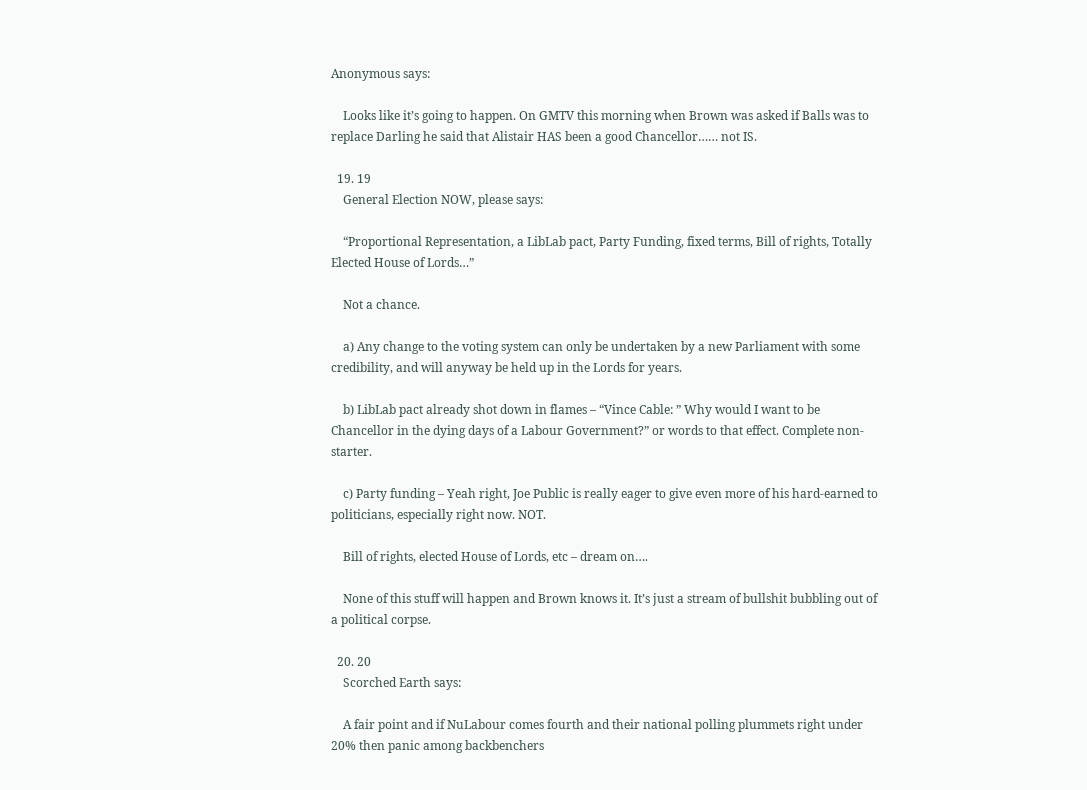Anonymous says:

    Looks like it’s going to happen. On GMTV this morning when Brown was asked if Balls was to replace Darling he said that Alistair HAS been a good Chancellor…… not IS.

  19. 19
    General Election NOW, please says:

    “Proportional Representation, a LibLab pact, Party Funding, fixed terms, Bill of rights, Totally Elected House of Lords…”

    Not a chance.

    a) Any change to the voting system can only be undertaken by a new Parliament with some credibility, and will anyway be held up in the Lords for years.

    b) LibLab pact already shot down in flames – “Vince Cable: ” Why would I want to be Chancellor in the dying days of a Labour Government?” or words to that effect. Complete non-starter.

    c) Party funding – Yeah right, Joe Public is really eager to give even more of his hard-earned to politicians, especially right now. NOT.

    Bill of rights, elected House of Lords, etc – dream on….

    None of this stuff will happen and Brown knows it. It’s just a stream of bullshit bubbling out of a political corpse.

  20. 20
    Scorched Earth says:

    A fair point and if NuLabour comes fourth and their national polling plummets right under 20% then panic among backbenchers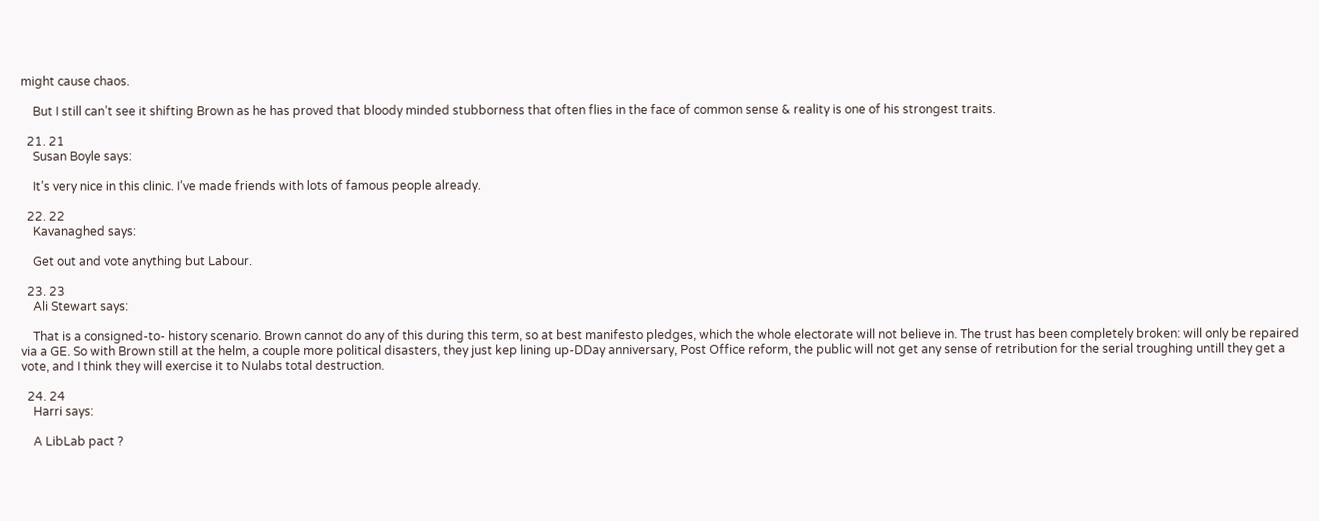might cause chaos.

    But I still can’t see it shifting Brown as he has proved that bloody minded stubborness that often flies in the face of common sense & reality is one of his strongest traits.

  21. 21
    Susan Boyle says:

    It’s very nice in this clinic. I’ve made friends with lots of famous people already.

  22. 22
    Kavanaghed says:

    Get out and vote anything but Labour.

  23. 23
    Ali Stewart says:

    That is a consigned-to- history scenario. Brown cannot do any of this during this term, so at best manifesto pledges, which the whole electorate will not believe in. The trust has been completely broken: will only be repaired via a GE. So with Brown still at the helm, a couple more political disasters, they just kep lining up-DDay anniversary, Post Office reform, the public will not get any sense of retribution for the serial troughing untill they get a vote, and I think they will exercise it to Nulabs total destruction.

  24. 24
    Harri says:

    A LibLab pact ?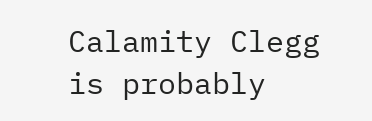Calamity Clegg is probably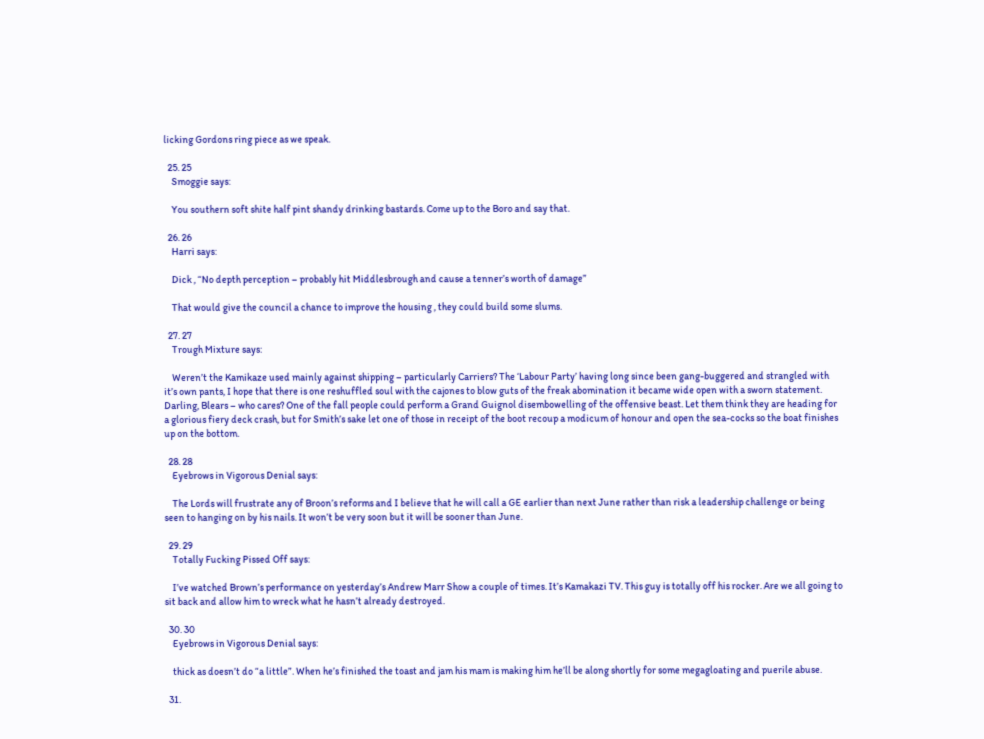licking Gordons ring piece as we speak.

  25. 25
    Smoggie says:

    You southern soft shite half pint shandy drinking bastards. Come up to the Boro and say that.

  26. 26
    Harri says:

    Dick , “No depth perception – probably hit Middlesbrough and cause a tenner’s worth of damage”

    That would give the council a chance to improve the housing , they could build some slums.

  27. 27
    Trough Mixture says:

    Weren’t the Kamikaze used mainly against shipping – particularly Carriers? The ‘Labour Party’ having long since been gang-buggered and strangled with it’s own pants, I hope that there is one reshuffled soul with the cajones to blow guts of the freak abomination it became wide open with a sworn statement. Darling, Blears – who cares? One of the fall people could perform a Grand Guignol disembowelling of the offensive beast. Let them think they are heading for a glorious fiery deck crash, but for Smith’s sake let one of those in receipt of the boot recoup a modicum of honour and open the sea-cocks so the boat finishes up on the bottom.

  28. 28
    Eyebrows in Vigorous Denial says:

    The Lords will frustrate any of Broon’s reforms and I believe that he will call a GE earlier than next June rather than risk a leadership challenge or being seen to hanging on by his nails. It won’t be very soon but it will be sooner than June.

  29. 29
    Totally Fucking Pissed Off says:

    I’ve watched Brown’s performance on yesterday’s Andrew Marr Show a couple of times. It’s Kamakazi TV. This guy is totally off his rocker. Are we all going to sit back and allow him to wreck what he hasn’t already destroyed.

  30. 30
    Eyebrows in Vigorous Denial says:

    thick as doesn’t do “a little”. When he’s finished the toast and jam his mam is making him he’ll be along shortly for some megagloating and puerile abuse.

  31.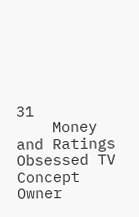31
    Money and Ratings Obsessed TV Concept Owner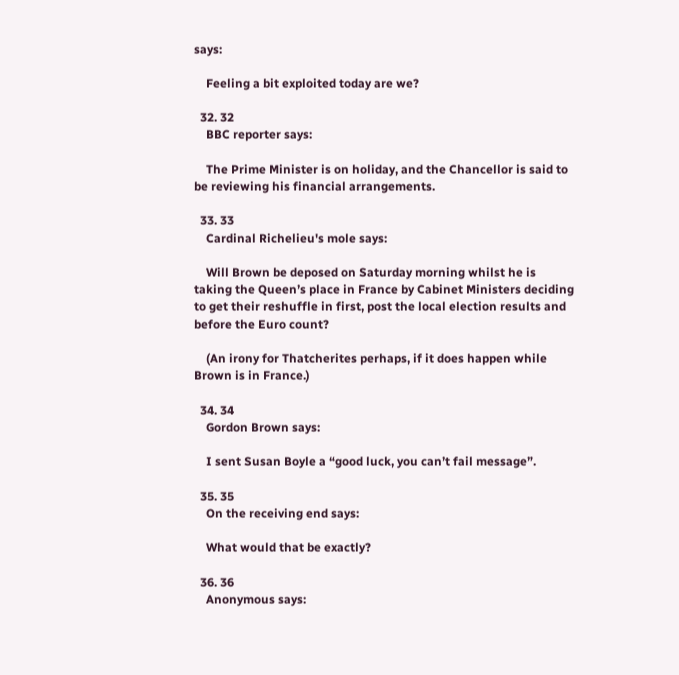says:

    Feeling a bit exploited today are we?

  32. 32
    BBC reporter says:

    The Prime Minister is on holiday, and the Chancellor is said to be reviewing his financial arrangements.

  33. 33
    Cardinal Richelieu's mole says:

    Will Brown be deposed on Saturday morning whilst he is taking the Queen’s place in France by Cabinet Ministers deciding to get their reshuffle in first, post the local election results and before the Euro count?

    (An irony for Thatcherites perhaps, if it does happen while Brown is in France.)

  34. 34
    Gordon Brown says:

    I sent Susan Boyle a “good luck, you can’t fail message”.

  35. 35
    On the receiving end says:

    What would that be exactly?

  36. 36
    Anonymous says: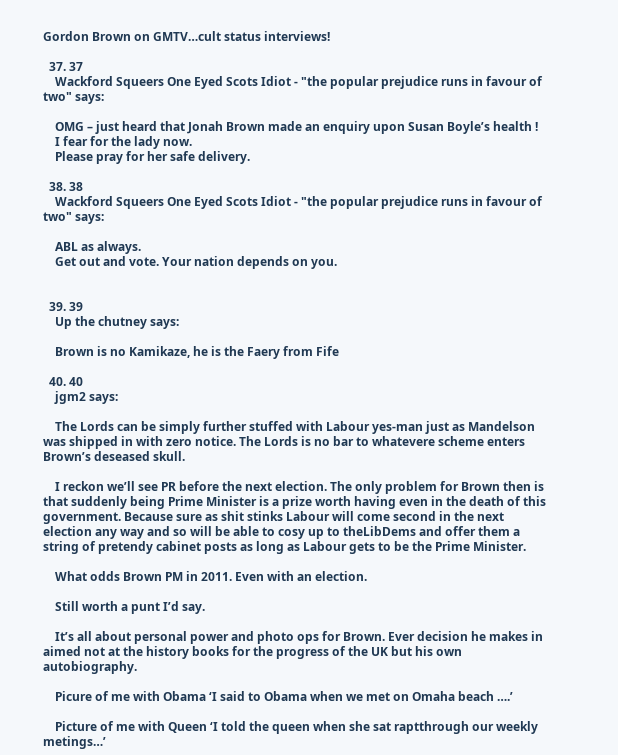Gordon Brown on GMTV…cult status interviews!

  37. 37
    Wackford Squeers One Eyed Scots Idiot - "the popular prejudice runs in favour of two" says:

    OMG – just heard that Jonah Brown made an enquiry upon Susan Boyle’s health !
    I fear for the lady now.
    Please pray for her safe delivery.

  38. 38
    Wackford Squeers One Eyed Scots Idiot - "the popular prejudice runs in favour of two" says:

    ABL as always.
    Get out and vote. Your nation depends on you.


  39. 39
    Up the chutney says:

    Brown is no Kamikaze, he is the Faery from Fife

  40. 40
    jgm2 says:

    The Lords can be simply further stuffed with Labour yes-man just as Mandelson was shipped in with zero notice. The Lords is no bar to whatevere scheme enters Brown’s deseased skull.

    I reckon we’ll see PR before the next election. The only problem for Brown then is that suddenly being Prime Minister is a prize worth having even in the death of this government. Because sure as shit stinks Labour will come second in the next election any way and so will be able to cosy up to theLibDems and offer them a string of pretendy cabinet posts as long as Labour gets to be the Prime Minister.

    What odds Brown PM in 2011. Even with an election.

    Still worth a punt I’d say.

    It’s all about personal power and photo ops for Brown. Ever decision he makes in aimed not at the history books for the progress of the UK but his own autobiography.

    Picure of me with Obama ‘I said to Obama when we met on Omaha beach ….’

    Picture of me with Queen ‘I told the queen when she sat raptthrough our weekly metings…’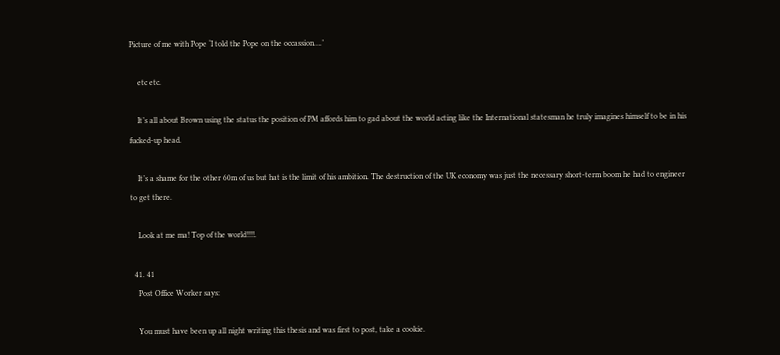Picture of me with Pope ‘I told the Pope on the occassion….’

    etc etc.

    It’s all about Brown using the status the position of PM affords him to gad about the world acting like the International statesman he truly imagines himself to be in his fucked-up head.

    It’s a shame for the other 60m of us but hat is the limit of his ambition. The destruction of the UK economy was just the necessary short-term boom he had to engineer to get there.

    Look at me ma! Top of the world!!!!.

  41. 41
    Post Office Worker says:

    You must have been up all night writing this thesis and was first to post, take a cookie.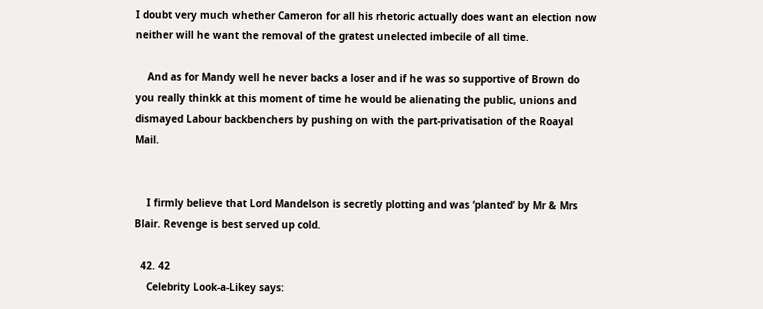I doubt very much whether Cameron for all his rhetoric actually does want an election now neither will he want the removal of the gratest unelected imbecile of all time.

    And as for Mandy well he never backs a loser and if he was so supportive of Brown do you really thinkk at this moment of time he would be alienating the public, unions and dismayed Labour backbenchers by pushing on with the part-privatisation of the Roayal Mail.


    I firmly believe that Lord Mandelson is secretly plotting and was ‘planted’ by Mr & Mrs Blair. Revenge is best served up cold.

  42. 42
    Celebrity Look-a-Likey says: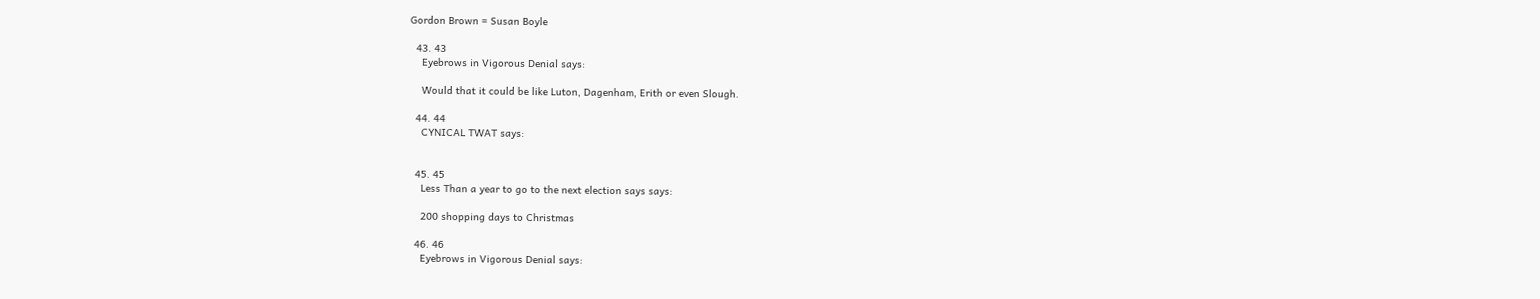Gordon Brown = Susan Boyle

  43. 43
    Eyebrows in Vigorous Denial says:

    Would that it could be like Luton, Dagenham, Erith or even Slough.

  44. 44
    CYNICAL TWAT says:


  45. 45
    Less Than a year to go to the next election says says:

    200 shopping days to Christmas

  46. 46
    Eyebrows in Vigorous Denial says: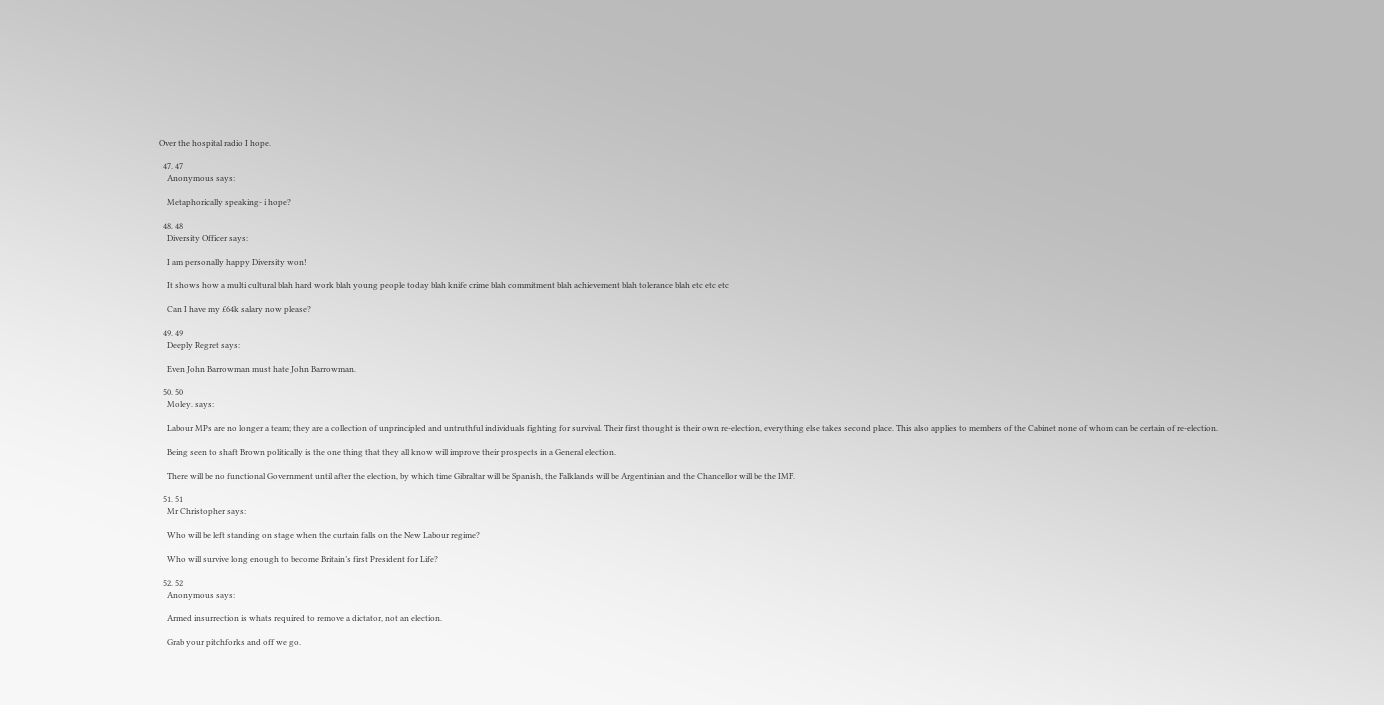Over the hospital radio I hope.

  47. 47
    Anonymous says:

    Metaphorically speaking- i hope?

  48. 48
    Diversity Officer says:

    I am personally happy Diversity won!

    It shows how a multi cultural blah hard work blah young people today blah knife crime blah commitment blah achievement blah tolerance blah etc etc etc

    Can I have my £64k salary now please?

  49. 49
    Deeply Regret says:

    Even John Barrowman must hate John Barrowman.

  50. 50
    Moley. says:

    Labour MPs are no longer a team; they are a collection of unprincipled and untruthful individuals fighting for survival. Their first thought is their own re-election, everything else takes second place. This also applies to members of the Cabinet none of whom can be certain of re-election.

    Being seen to shaft Brown politically is the one thing that they all know will improve their prospects in a General election.

    There will be no functional Government until after the election, by which time Gibraltar will be Spanish, the Falklands will be Argentinian and the Chancellor will be the IMF.

  51. 51
    Mr Christopher says:

    Who will be left standing on stage when the curtain falls on the New Labour regime?

    Who will survive long enough to become Britain’s first President for Life?

  52. 52
    Anonymous says:

    Armed insurrection is whats required to remove a dictator, not an election.

    Grab your pitchforks and off we go.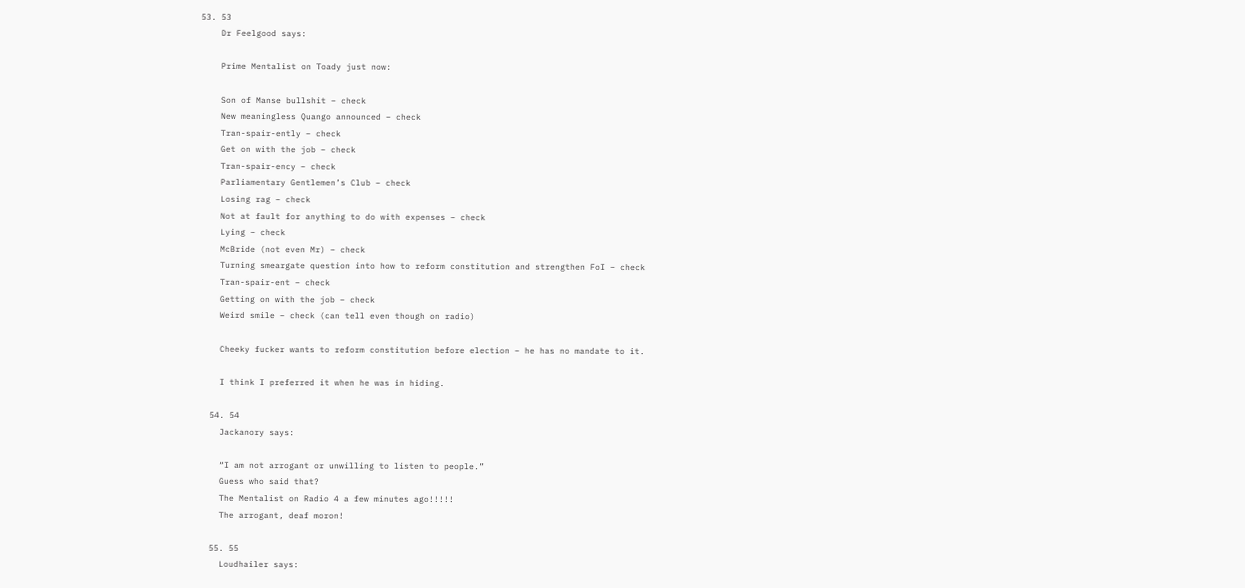53. 53
    Dr Feelgood says:

    Prime Mentalist on Toady just now:

    Son of Manse bullshit – check
    New meaningless Quango announced – check
    Tran-spair-ently – check
    Get on with the job – check
    Tran-spair-ency – check
    Parliamentary Gentlemen’s Club – check
    Losing rag – check
    Not at fault for anything to do with expenses – check
    Lying – check
    McBride (not even Mr) – check
    Turning smeargate question into how to reform constitution and strengthen FoI – check
    Tran-spair-ent – check
    Getting on with the job – check
    Weird smile – check (can tell even though on radio)

    Cheeky fucker wants to reform constitution before election – he has no mandate to it.

    I think I preferred it when he was in hiding.

  54. 54
    Jackanory says:

    “I am not arrogant or unwilling to listen to people.”
    Guess who said that?
    The Mentalist on Radio 4 a few minutes ago!!!!!
    The arrogant, deaf moron!

  55. 55
    Loudhailer says: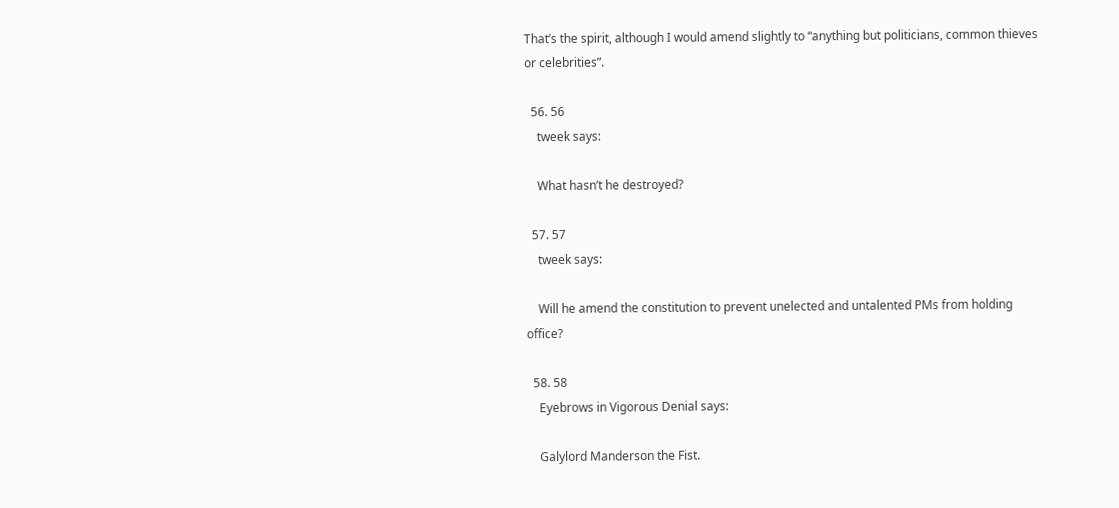That’s the spirit, although I would amend slightly to “anything but politicians, common thieves or celebrities”.

  56. 56
    tweek says:

    What hasn’t he destroyed?

  57. 57
    tweek says:

    Will he amend the constitution to prevent unelected and untalented PMs from holding office?

  58. 58
    Eyebrows in Vigorous Denial says:

    Galylord Manderson the Fist.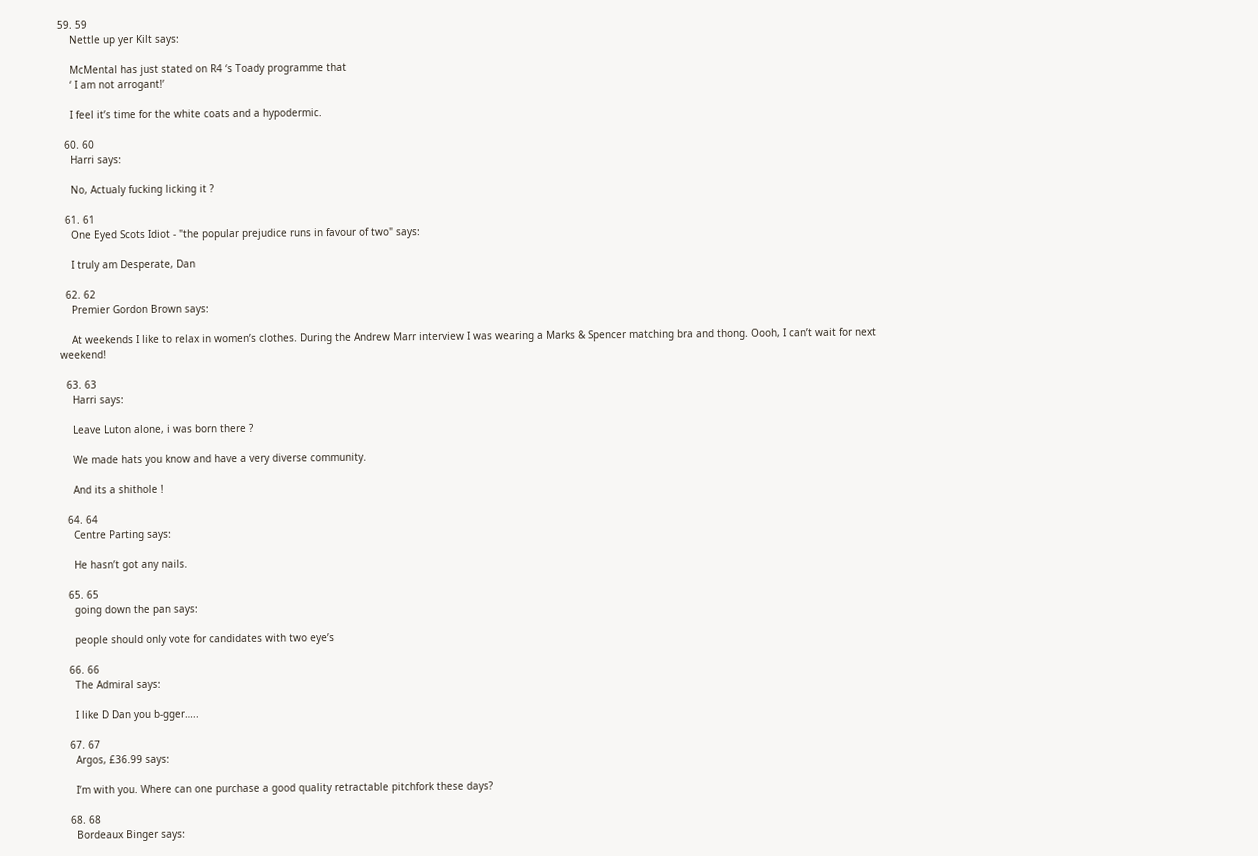59. 59
    Nettle up yer Kilt says:

    McMental has just stated on R4 ‘s Toady programme that
    ‘ I am not arrogant!’

    I feel it’s time for the white coats and a hypodermic.

  60. 60
    Harri says:

    No, Actualy fucking licking it ?

  61. 61
    One Eyed Scots Idiot - "the popular prejudice runs in favour of two" says:

    I truly am Desperate, Dan

  62. 62
    Premier Gordon Brown says:

    At weekends I like to relax in women’s clothes. During the Andrew Marr interview I was wearing a Marks & Spencer matching bra and thong. Oooh, I can’t wait for next weekend!

  63. 63
    Harri says:

    Leave Luton alone, i was born there ?

    We made hats you know and have a very diverse community.

    And its a shithole !

  64. 64
    Centre Parting says:

    He hasn’t got any nails.

  65. 65
    going down the pan says:

    people should only vote for candidates with two eye’s

  66. 66
    The Admiral says:

    I like D Dan you b-gger…..

  67. 67
    Argos, £36.99 says:

    I’m with you. Where can one purchase a good quality retractable pitchfork these days?

  68. 68
    Bordeaux Binger says: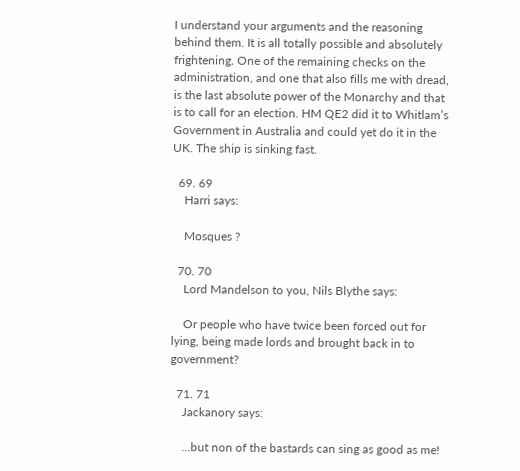I understand your arguments and the reasoning behind them. It is all totally possible and absolutely frightening. One of the remaining checks on the administration, and one that also fills me with dread, is the last absolute power of the Monarchy and that is to call for an election. HM QE2 did it to Whitlam’s Government in Australia and could yet do it in the UK. The ship is sinking fast.

  69. 69
    Harri says:

    Mosques ?

  70. 70
    Lord Mandelson to you, Nils Blythe says:

    Or people who have twice been forced out for lying, being made lords and brought back in to government?

  71. 71
    Jackanory says:

    …but non of the bastards can sing as good as me!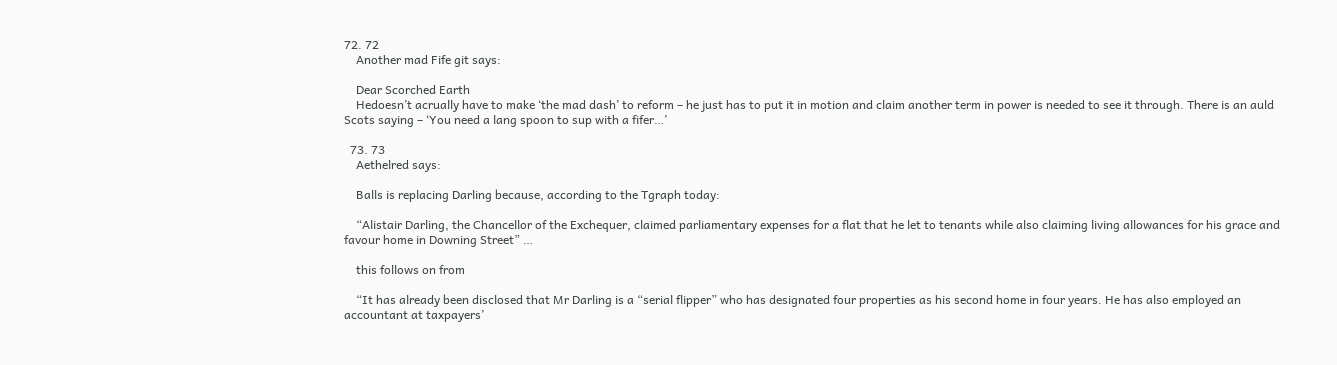72. 72
    Another mad Fife git says:

    Dear Scorched Earth
    Hedoesn’t acrually have to make ‘the mad dash’ to reform – he just has to put it in motion and claim another term in power is needed to see it through. There is an auld Scots saying – ‘You need a lang spoon to sup with a fifer…’

  73. 73
    Aethelred says:

    Balls is replacing Darling because, according to the Tgraph today:

    “Alistair Darling, the Chancellor of the Exchequer, claimed parliamentary expenses for a flat that he let to tenants while also claiming living allowances for his grace and favour home in Downing Street” …

    this follows on from

    “It has already been disclosed that Mr Darling is a “serial flipper” who has designated four properties as his second home in four years. He has also employed an accountant at taxpayers’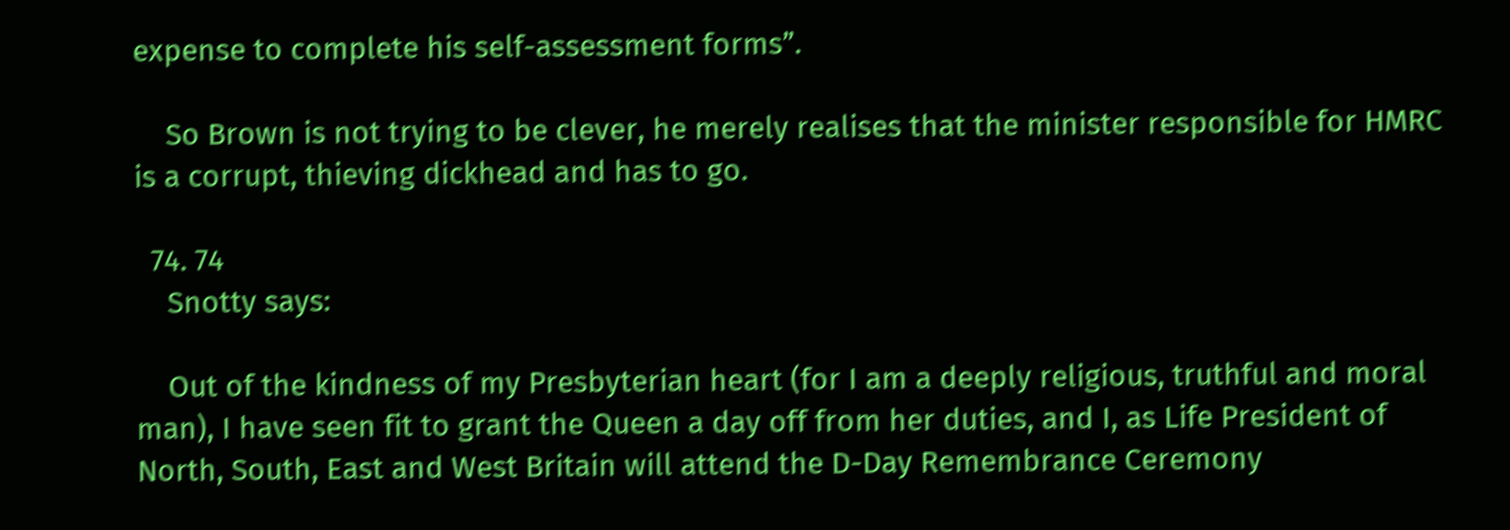expense to complete his self-assessment forms”.

    So Brown is not trying to be clever, he merely realises that the minister responsible for HMRC is a corrupt, thieving dickhead and has to go.

  74. 74
    Snotty says:

    Out of the kindness of my Presbyterian heart (for I am a deeply religious, truthful and moral man), I have seen fit to grant the Queen a day off from her duties, and I, as Life President of North, South, East and West Britain will attend the D-Day Remembrance Ceremony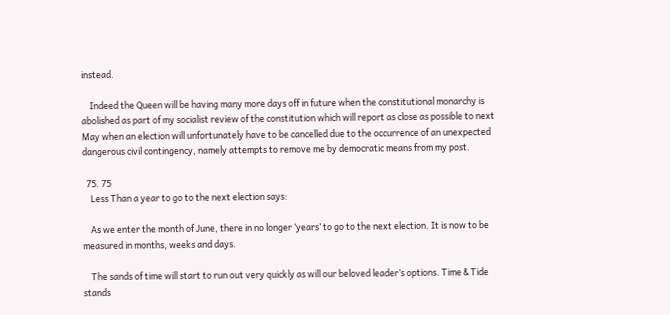instead.

    Indeed the Queen will be having many more days off in future when the constitutional monarchy is abolished as part of my socialist review of the constitution which will report as close as possible to next May when an election will unfortunately have to be cancelled due to the occurrence of an unexpected dangerous civil contingency, namely attempts to remove me by democratic means from my post.

  75. 75
    Less Than a year to go to the next election says:

    As we enter the month of June, there in no longer ‘years’ to go to the next election. It is now to be measured in months, weeks and days.

    The sands of time will start to run out very quickly as will our beloved leader’s options. Time & Tide stands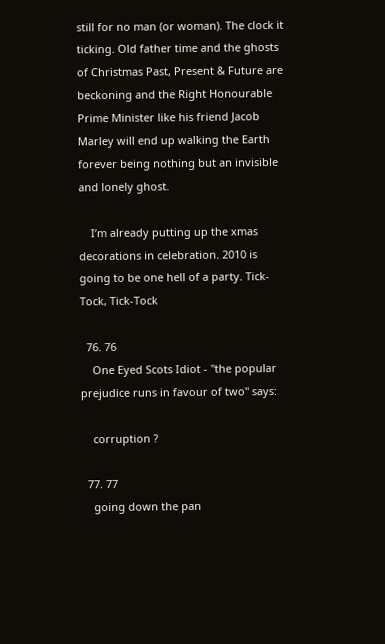still for no man (or woman). The clock it ticking. Old father time and the ghosts of Christmas Past, Present & Future are beckoning and the Right Honourable Prime Minister like his friend Jacob Marley will end up walking the Earth forever being nothing but an invisible and lonely ghost.

    I’m already putting up the xmas decorations in celebration. 2010 is going to be one hell of a party. Tick-Tock, Tick-Tock

  76. 76
    One Eyed Scots Idiot - "the popular prejudice runs in favour of two" says:

    corruption ?

  77. 77
    going down the pan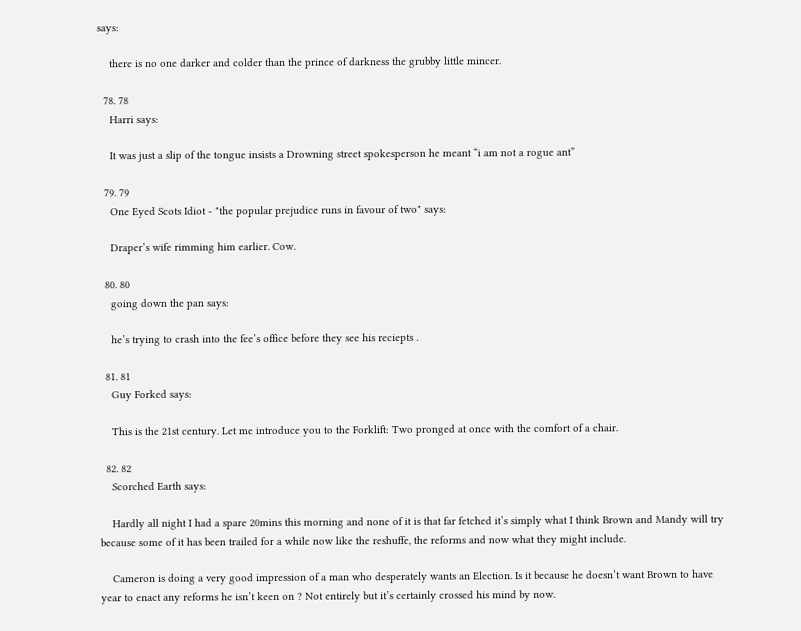says:

    there is no one darker and colder than the prince of darkness the grubby little mincer.

  78. 78
    Harri says:

    It was just a slip of the tongue insists a Drowning street spokesperson he meant “i am not a rogue ant”

  79. 79
    One Eyed Scots Idiot - "the popular prejudice runs in favour of two" says:

    Draper’s wife rimming him earlier. Cow.

  80. 80
    going down the pan says:

    he’s trying to crash into the fee’s office before they see his reciepts .

  81. 81
    Guy Forked says:

    This is the 21st century. Let me introduce you to the Forklift: Two pronged at once with the comfort of a chair.

  82. 82
    Scorched Earth says:

    Hardly all night I had a spare 20mins this morning and none of it is that far fetched it’s simply what I think Brown and Mandy will try because some of it has been trailed for a while now like the reshuffe, the reforms and now what they might include.

    Cameron is doing a very good impression of a man who desperately wants an Election. Is it because he doesn’t want Brown to have year to enact any reforms he isn’t keen on ? Not entirely but it’s certainly crossed his mind by now.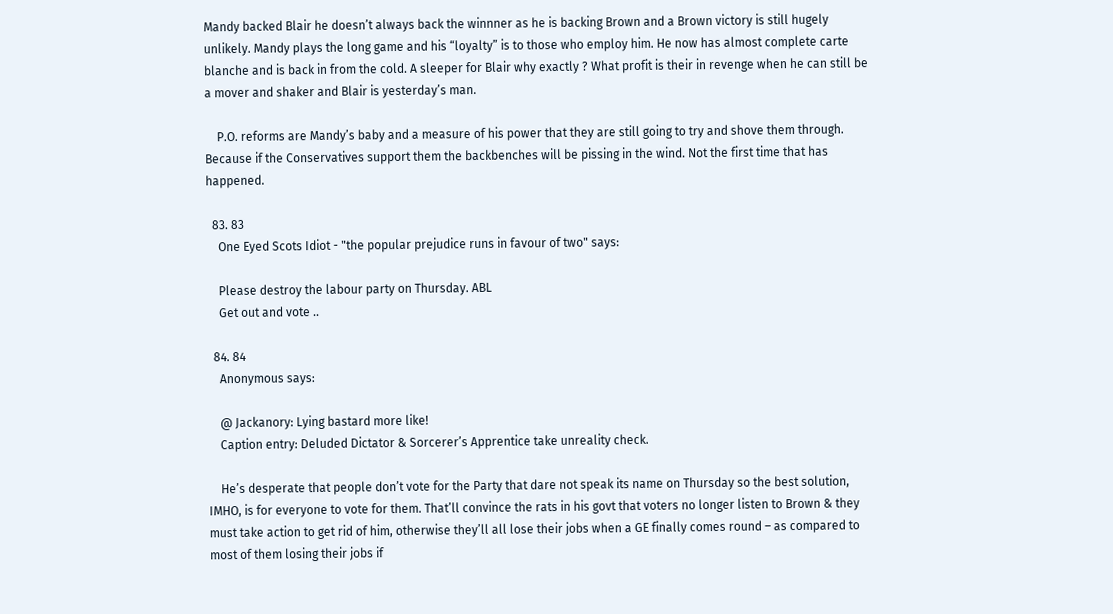Mandy backed Blair he doesn’t always back the winnner as he is backing Brown and a Brown victory is still hugely unlikely. Mandy plays the long game and his “loyalty” is to those who employ him. He now has almost complete carte blanche and is back in from the cold. A sleeper for Blair why exactly ? What profit is their in revenge when he can still be a mover and shaker and Blair is yesterday’s man.

    P.O. reforms are Mandy’s baby and a measure of his power that they are still going to try and shove them through. Because if the Conservatives support them the backbenches will be pissing in the wind. Not the first time that has happened.

  83. 83
    One Eyed Scots Idiot - "the popular prejudice runs in favour of two" says:

    Please destroy the labour party on Thursday. ABL
    Get out and vote ..

  84. 84
    Anonymous says:

    @ Jackanory: Lying bastard more like!
    Caption entry: Deluded Dictator & Sorcerer’s Apprentice take unreality check.

    He’s desperate that people don’t vote for the Party that dare not speak its name on Thursday so the best solution, IMHO, is for everyone to vote for them. That’ll convince the rats in his govt that voters no longer listen to Brown & they must take action to get rid of him, otherwise they’ll all lose their jobs when a GE finally comes round – as compared to most of them losing their jobs if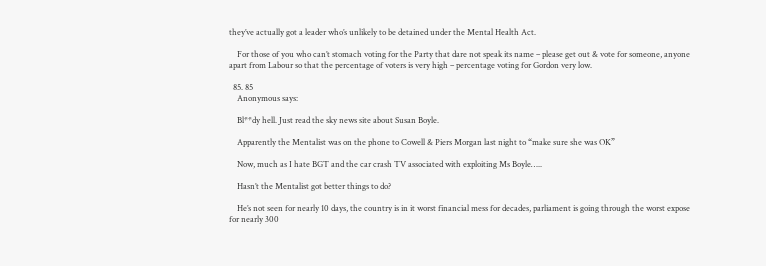they’ve actually got a leader who’s unlikely to be detained under the Mental Health Act.

    For those of you who can’t stomach voting for the Party that dare not speak its name – please get out & vote for someone, anyone apart from Labour so that the percentage of voters is very high – percentage voting for Gordon very low.

  85. 85
    Anonymous says:

    Bl**dy hell. Just read the sky news site about Susan Boyle.

    Apparently the Mentalist was on the phone to Cowell & Piers Morgan last night to “make sure she was OK”

    Now, much as I hate BGT and the car crash TV associated with exploiting Ms Boyle…..

    Hasn’t the Mentalist got better things to do?

    He’s not seen for nearly 10 days, the country is in it worst financial mess for decades, parliament is going through the worst expose for nearly 300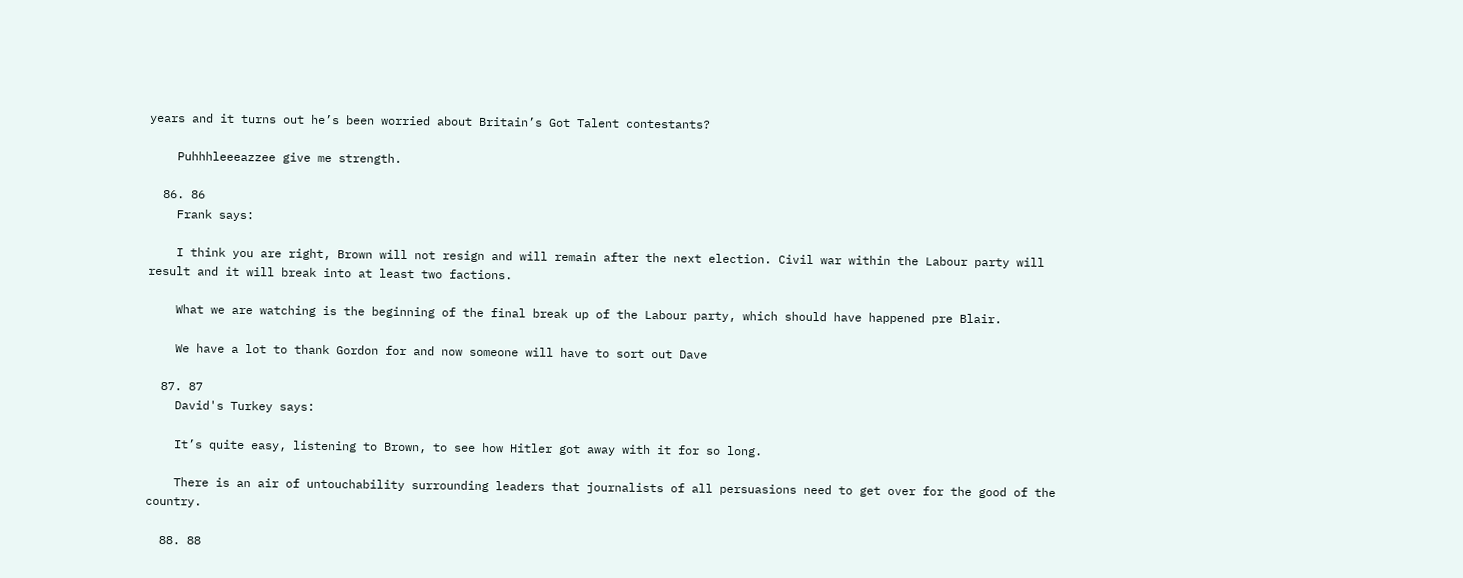years and it turns out he’s been worried about Britain’s Got Talent contestants?

    Puhhhleeeazzee give me strength.

  86. 86
    Frank says:

    I think you are right, Brown will not resign and will remain after the next election. Civil war within the Labour party will result and it will break into at least two factions.

    What we are watching is the beginning of the final break up of the Labour party, which should have happened pre Blair.

    We have a lot to thank Gordon for and now someone will have to sort out Dave

  87. 87
    David's Turkey says:

    It’s quite easy, listening to Brown, to see how Hitler got away with it for so long.

    There is an air of untouchability surrounding leaders that journalists of all persuasions need to get over for the good of the country.

  88. 88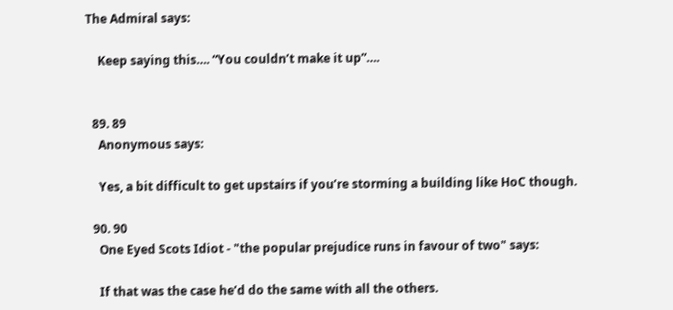The Admiral says:

    Keep saying this…. “You couldn’t make it up”….


  89. 89
    Anonymous says:

    Yes, a bit difficult to get upstairs if you’re storming a building like HoC though.

  90. 90
    One Eyed Scots Idiot - "the popular prejudice runs in favour of two" says:

    If that was the case he’d do the same with all the others.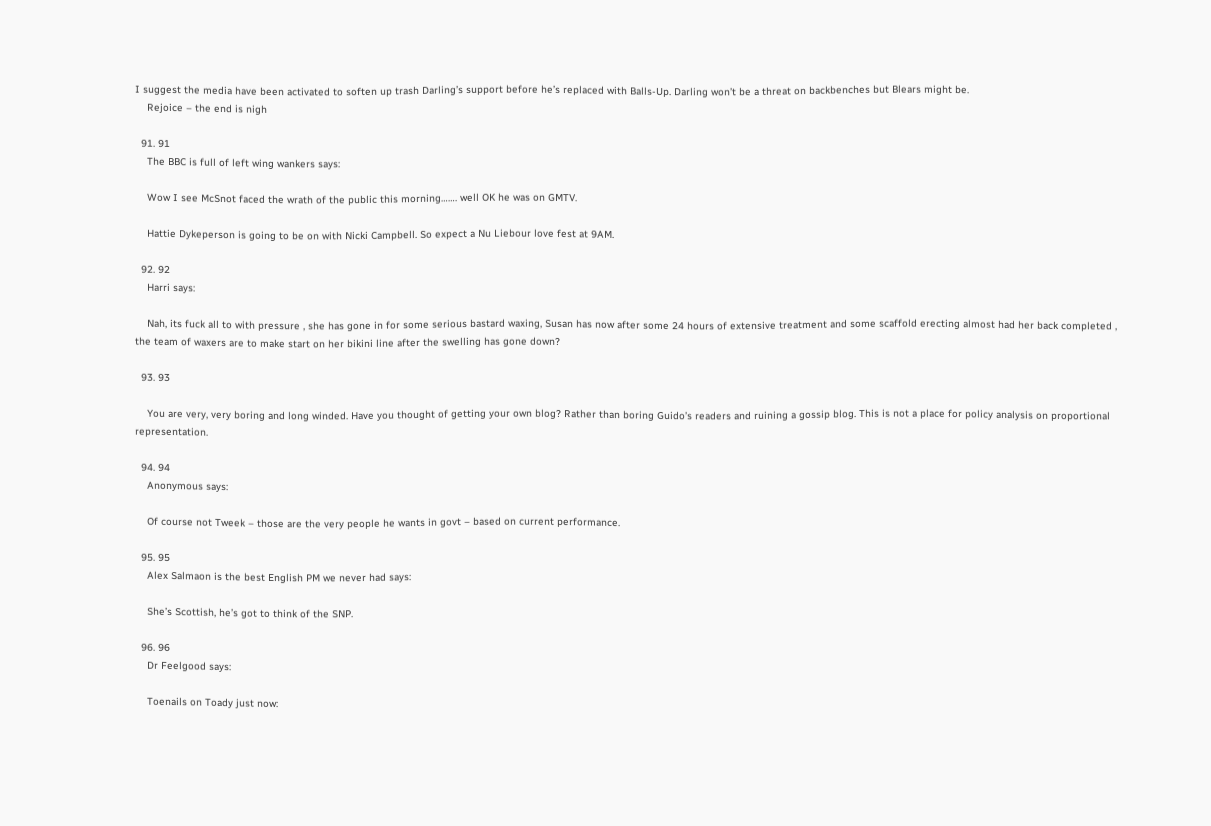I suggest the media have been activated to soften up trash Darling’s support before he’s replaced with Balls-Up. Darling won’t be a threat on backbenches but Blears might be.
    Rejoice – the end is nigh

  91. 91
    The BBC is full of left wing wankers says:

    Wow I see McSnot faced the wrath of the public this morning……. well OK he was on GMTV.

    Hattie Dykeperson is going to be on with Nicki Campbell. So expect a Nu Liebour love fest at 9AM.

  92. 92
    Harri says:

    Nah, its fuck all to with pressure , she has gone in for some serious bastard waxing, Susan has now after some 24 hours of extensive treatment and some scaffold erecting almost had her back completed , the team of waxers are to make start on her bikini line after the swelling has gone down?

  93. 93

    You are very, very boring and long winded. Have you thought of getting your own blog? Rather than boring Guido’s readers and ruining a gossip blog. This is not a place for policy analysis on proportional representation.

  94. 94
    Anonymous says:

    Of course not Tweek – those are the very people he wants in govt – based on current performance.

  95. 95
    Alex Salmaon is the best English PM we never had says:

    She’s Scottish, he’s got to think of the SNP.

  96. 96
    Dr Feelgood says:

    Toenails on Toady just now: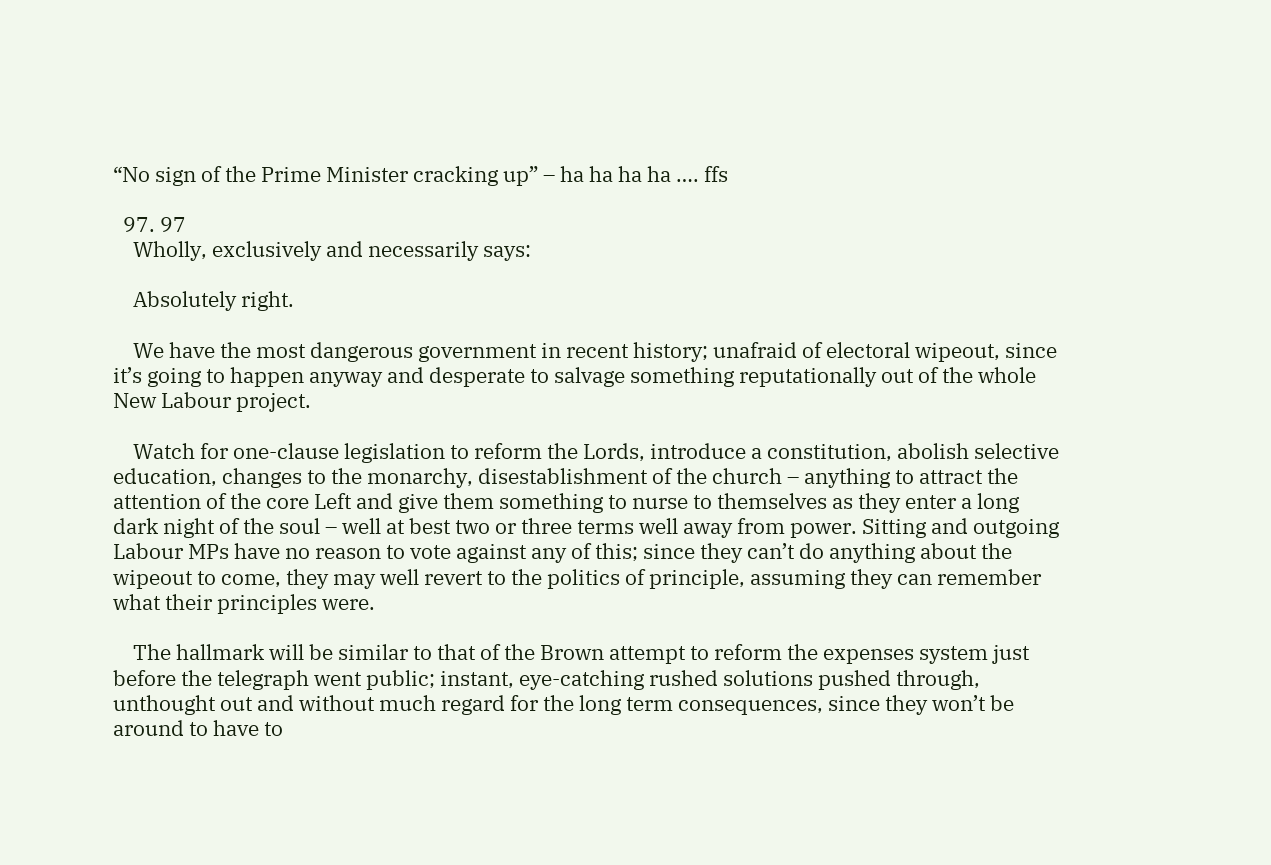“No sign of the Prime Minister cracking up” – ha ha ha ha …. ffs

  97. 97
    Wholly, exclusively and necessarily says:

    Absolutely right.

    We have the most dangerous government in recent history; unafraid of electoral wipeout, since it’s going to happen anyway and desperate to salvage something reputationally out of the whole New Labour project.

    Watch for one-clause legislation to reform the Lords, introduce a constitution, abolish selective education, changes to the monarchy, disestablishment of the church – anything to attract the attention of the core Left and give them something to nurse to themselves as they enter a long dark night of the soul – well at best two or three terms well away from power. Sitting and outgoing Labour MPs have no reason to vote against any of this; since they can’t do anything about the wipeout to come, they may well revert to the politics of principle, assuming they can remember what their principles were.

    The hallmark will be similar to that of the Brown attempt to reform the expenses system just before the telegraph went public; instant, eye-catching rushed solutions pushed through, unthought out and without much regard for the long term consequences, since they won’t be around to have to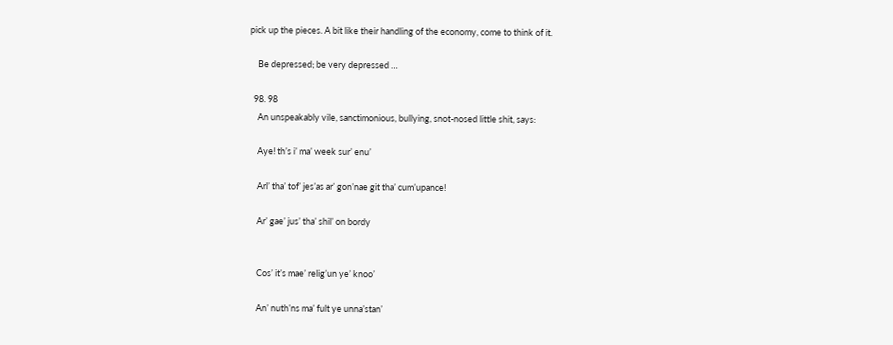pick up the pieces. A bit like their handling of the economy, come to think of it.

    Be depressed; be very depressed …

  98. 98
    An unspeakably vile, sanctimonious, bullying, snot-nosed little shit, says:

    Aye! th’s i’ ma’ week sur’ enu’

    Arl’ tha’ tof’ jes’as ar’ gon’nae git tha’ cum’upance!

    Ar’ gae’ jus’ tha’ shil’ on bordy


    Cos’ it’s mae’ relig’un ye’ knoo’

    An’ nuth’ns ma’ fult ye unna’stan’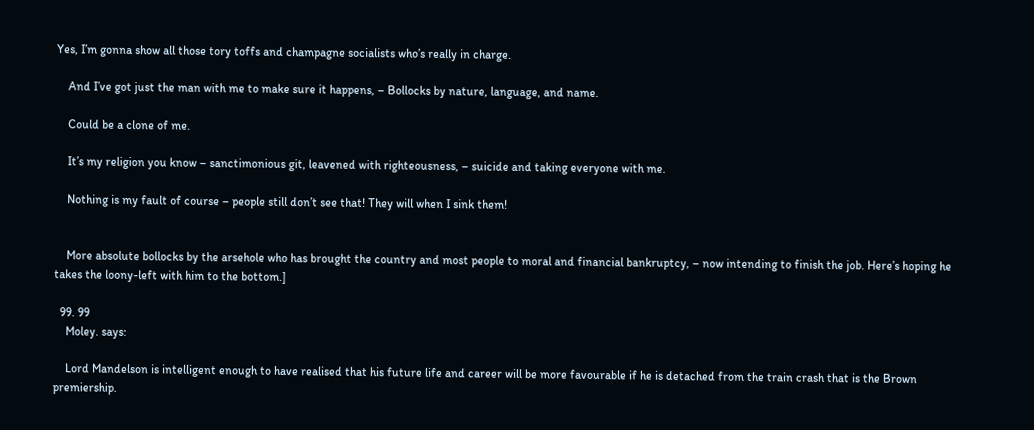Yes, I’m gonna show all those tory toffs and champagne socialists who’s really in charge.

    And I’ve got just the man with me to make sure it happens, – Bollocks by nature, language, and name.

    Could be a clone of me.

    It’s my religion you know – sanctimonious git, leavened with righteousness, – suicide and taking everyone with me.

    Nothing is my fault of course – people still don’t see that! They will when I sink them!


    More absolute bollocks by the arsehole who has brought the country and most people to moral and financial bankruptcy, – now intending to finish the job. Here’s hoping he takes the loony-left with him to the bottom.]

  99. 99
    Moley. says:

    Lord Mandelson is intelligent enough to have realised that his future life and career will be more favourable if he is detached from the train crash that is the Brown premiership.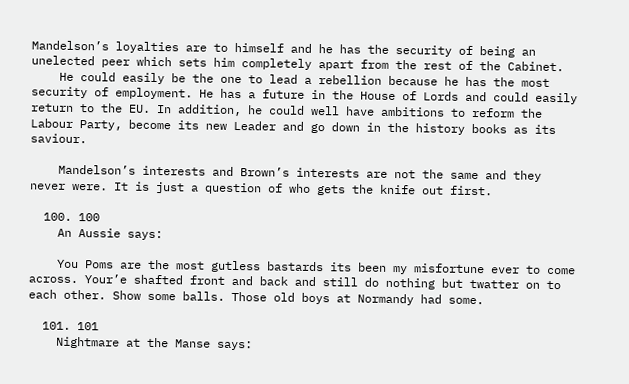Mandelson’s loyalties are to himself and he has the security of being an unelected peer which sets him completely apart from the rest of the Cabinet.
    He could easily be the one to lead a rebellion because he has the most security of employment. He has a future in the House of Lords and could easily return to the EU. In addition, he could well have ambitions to reform the Labour Party, become its new Leader and go down in the history books as its saviour.

    Mandelson’s interests and Brown’s interests are not the same and they never were. It is just a question of who gets the knife out first.

  100. 100
    An Aussie says:

    You Poms are the most gutless bastards its been my misfortune ever to come across. Your’e shafted front and back and still do nothing but twatter on to each other. Show some balls. Those old boys at Normandy had some.

  101. 101
    Nightmare at the Manse says: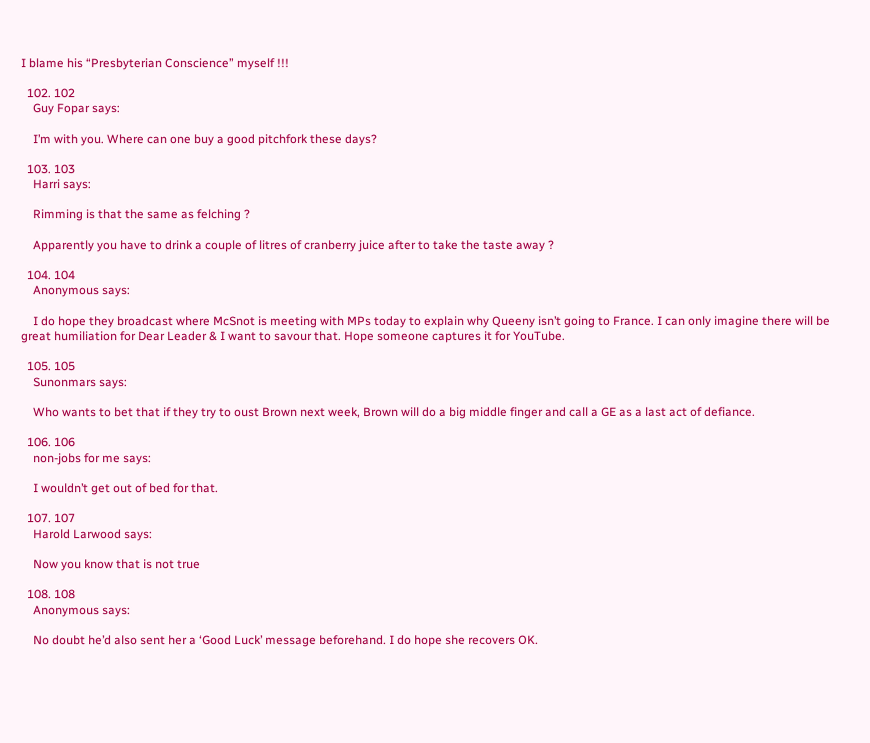I blame his “Presbyterian Conscience” myself !!!

  102. 102
    Guy Fopar says:

    I’m with you. Where can one buy a good pitchfork these days?

  103. 103
    Harri says:

    Rimming is that the same as felching ?

    Apparently you have to drink a couple of litres of cranberry juice after to take the taste away ?

  104. 104
    Anonymous says:

    I do hope they broadcast where McSnot is meeting with MPs today to explain why Queeny isn’t going to France. I can only imagine there will be great humiliation for Dear Leader & I want to savour that. Hope someone captures it for YouTube.

  105. 105
    Sunonmars says:

    Who wants to bet that if they try to oust Brown next week, Brown will do a big middle finger and call a GE as a last act of defiance.

  106. 106
    non-jobs for me says:

    I wouldn’t get out of bed for that.

  107. 107
    Harold Larwood says:

    Now you know that is not true

  108. 108
    Anonymous says:

    No doubt he’d also sent her a ‘Good Luck’ message beforehand. I do hope she recovers OK.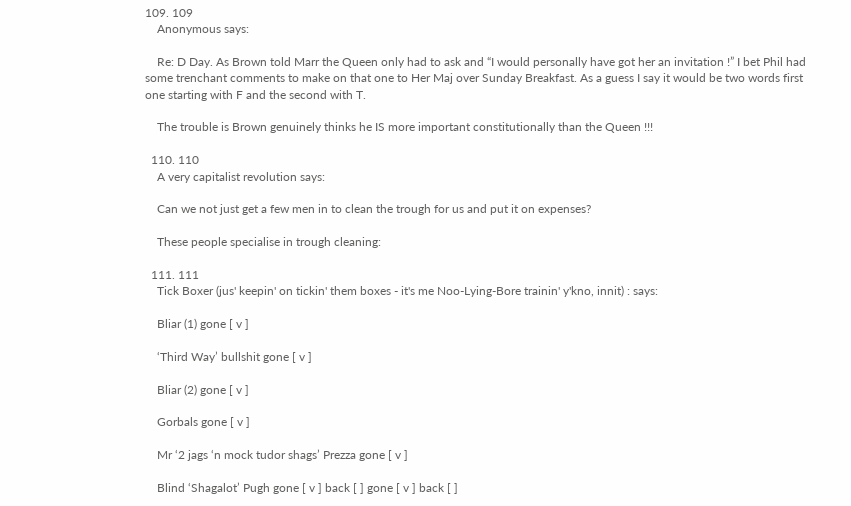109. 109
    Anonymous says:

    Re: D Day. As Brown told Marr the Queen only had to ask and “I would personally have got her an invitation !” I bet Phil had some trenchant comments to make on that one to Her Maj over Sunday Breakfast. As a guess I say it would be two words first one starting with F and the second with T.

    The trouble is Brown genuinely thinks he IS more important constitutionally than the Queen !!!

  110. 110
    A very capitalist revolution says:

    Can we not just get a few men in to clean the trough for us and put it on expenses?

    These people specialise in trough cleaning:

  111. 111
    Tick Boxer (jus' keepin' on tickin' them boxes - it's me Noo-Lying-Bore trainin' y'kno, innit) : says:

    Bliar (1) gone [ v ]

    ‘Third Way’ bullshit gone [ v ]

    Bliar (2) gone [ v ]

    Gorbals gone [ v ]

    Mr ‘2 jags ‘n mock tudor shags’ Prezza gone [ v ]

    Blind ‘Shagalot’ Pugh gone [ v ] back [ ] gone [ v ] back [ ]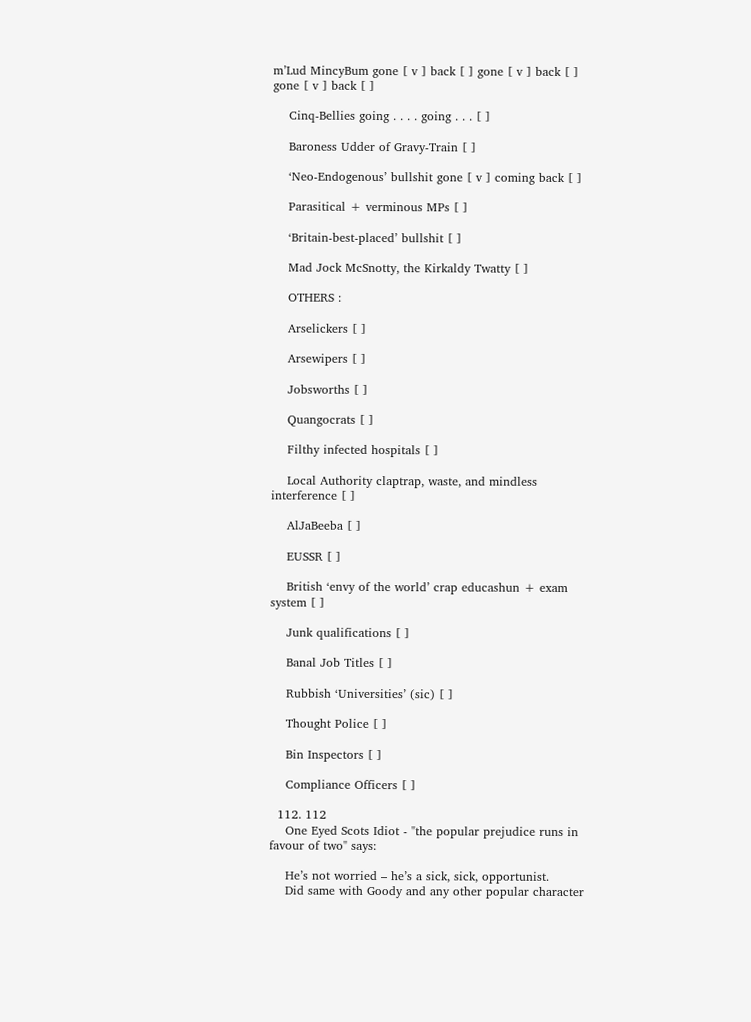m’Lud MincyBum gone [ v ] back [ ] gone [ v ] back [ ] gone [ v ] back [ ]

    Cinq-Bellies going . . . . going . . . [ ]

    Baroness Udder of Gravy-Train [ ]

    ‘Neo-Endogenous’ bullshit gone [ v ] coming back [ ]

    Parasitical + verminous MPs [ ]

    ‘Britain-best-placed’ bullshit [ ]

    Mad Jock McSnotty, the Kirkaldy Twatty [ ]

    OTHERS :

    Arselickers [ ]

    Arsewipers [ ]

    Jobsworths [ ]

    Quangocrats [ ]

    Filthy infected hospitals [ ]

    Local Authority claptrap, waste, and mindless interference [ ]

    AlJaBeeba [ ]

    EUSSR [ ]

    British ‘envy of the world’ crap educashun + exam system [ ]

    Junk qualifications [ ]

    Banal Job Titles [ ]

    Rubbish ‘Universities’ (sic) [ ]

    Thought Police [ ]

    Bin Inspectors [ ]

    Compliance Officers [ ]

  112. 112
    One Eyed Scots Idiot - "the popular prejudice runs in favour of two" says:

    He’s not worried – he’s a sick, sick, opportunist.
    Did same with Goody and any other popular character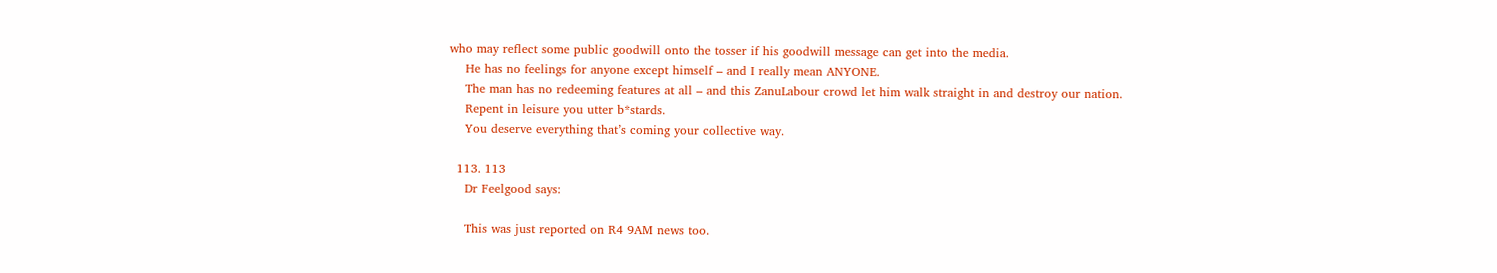who may reflect some public goodwill onto the tosser if his goodwill message can get into the media.
    He has no feelings for anyone except himself – and I really mean ANYONE.
    The man has no redeeming features at all – and this ZanuLabour crowd let him walk straight in and destroy our nation.
    Repent in leisure you utter b*stards.
    You deserve everything that’s coming your collective way.

  113. 113
    Dr Feelgood says:

    This was just reported on R4 9AM news too.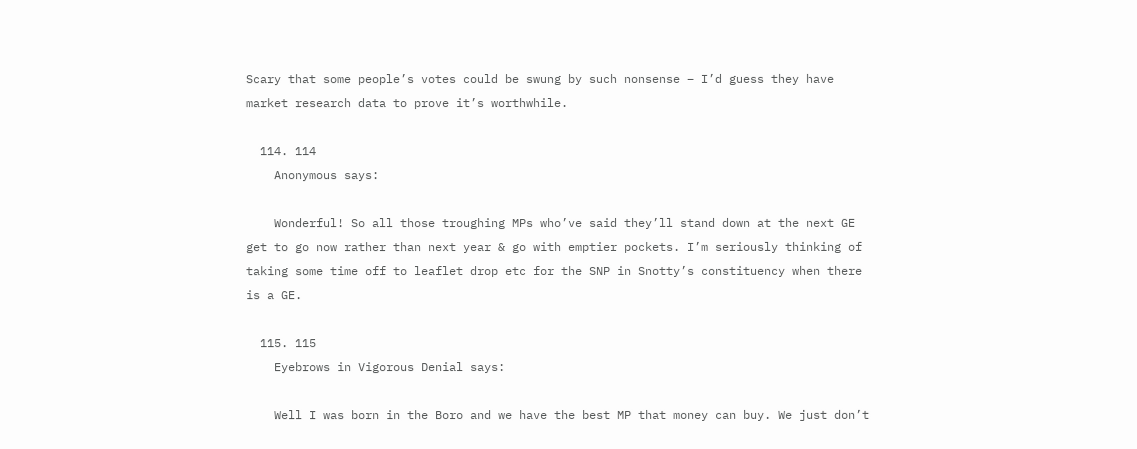Scary that some people’s votes could be swung by such nonsense – I’d guess they have market research data to prove it’s worthwhile.

  114. 114
    Anonymous says:

    Wonderful! So all those troughing MPs who’ve said they’ll stand down at the next GE get to go now rather than next year & go with emptier pockets. I’m seriously thinking of taking some time off to leaflet drop etc for the SNP in Snotty’s constituency when there is a GE.

  115. 115
    Eyebrows in Vigorous Denial says:

    Well I was born in the Boro and we have the best MP that money can buy. We just don’t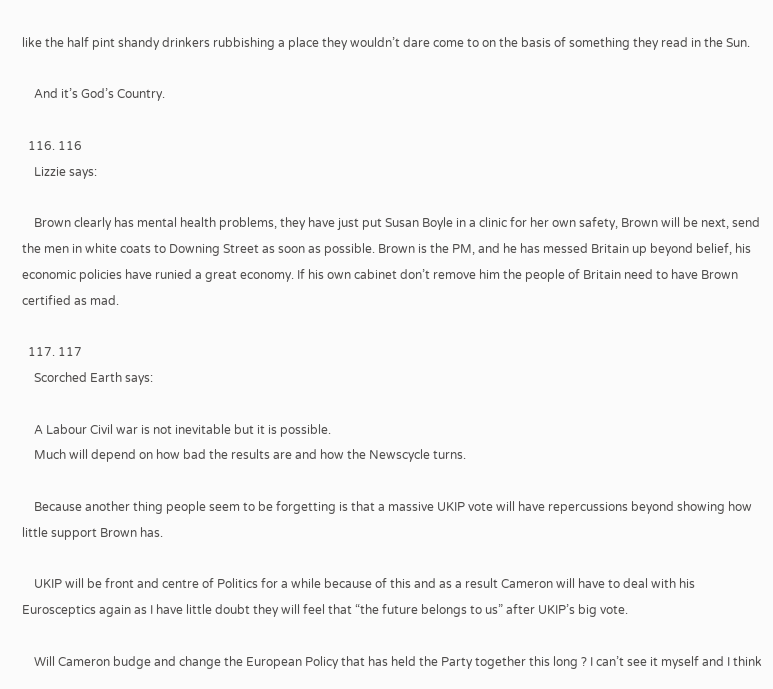like the half pint shandy drinkers rubbishing a place they wouldn’t dare come to on the basis of something they read in the Sun.

    And it’s God’s Country.

  116. 116
    Lizzie says:

    Brown clearly has mental health problems, they have just put Susan Boyle in a clinic for her own safety, Brown will be next, send the men in white coats to Downing Street as soon as possible. Brown is the PM, and he has messed Britain up beyond belief, his economic policies have runied a great economy. If his own cabinet don’t remove him the people of Britain need to have Brown certified as mad.

  117. 117
    Scorched Earth says:

    A Labour Civil war is not inevitable but it is possible.
    Much will depend on how bad the results are and how the Newscycle turns.

    Because another thing people seem to be forgetting is that a massive UKIP vote will have repercussions beyond showing how little support Brown has.

    UKIP will be front and centre of Politics for a while because of this and as a result Cameron will have to deal with his Eurosceptics again as I have little doubt they will feel that “the future belongs to us” after UKIP’s big vote.

    Will Cameron budge and change the European Policy that has held the Party together this long ? I can’t see it myself and I think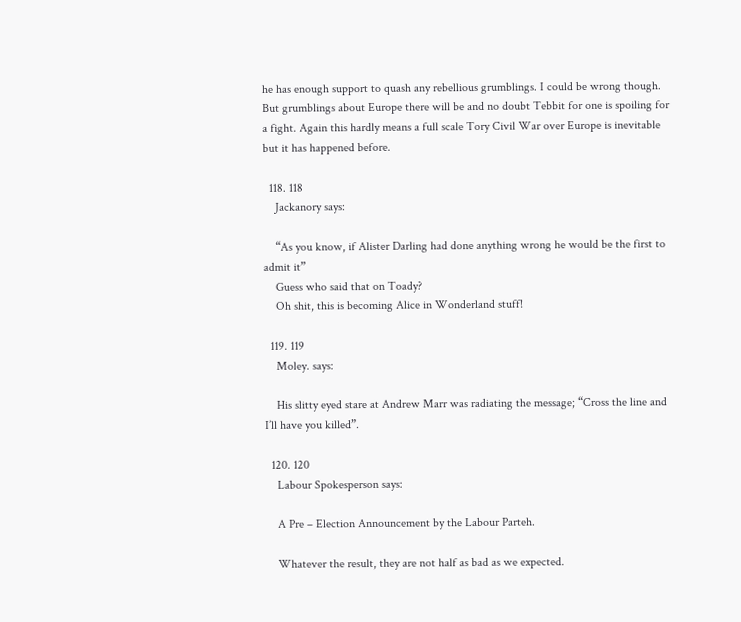he has enough support to quash any rebellious grumblings. I could be wrong though. But grumblings about Europe there will be and no doubt Tebbit for one is spoiling for a fight. Again this hardly means a full scale Tory Civil War over Europe is inevitable but it has happened before.

  118. 118
    Jackanory says:

    “As you know, if Alister Darling had done anything wrong he would be the first to admit it”
    Guess who said that on Toady?
    Oh shit, this is becoming Alice in Wonderland stuff!

  119. 119
    Moley. says:

    His slitty eyed stare at Andrew Marr was radiating the message; “Cross the line and I’ll have you killed”.

  120. 120
    Labour Spokesperson says:

    A Pre – Election Announcement by the Labour Parteh.

    Whatever the result, they are not half as bad as we expected.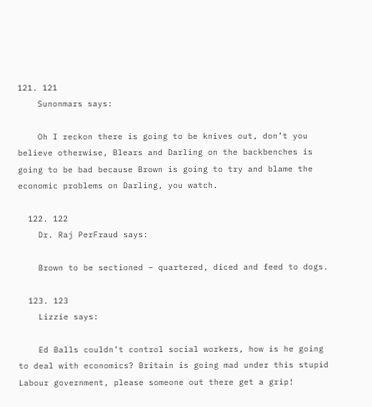121. 121
    Sunonmars says:

    Oh I reckon there is going to be knives out, don’t you believe otherwise, Blears and Darling on the backbenches is going to be bad because Brown is going to try and blame the economic problems on Darling, you watch.

  122. 122
    Dr. Raj PerFraud says:

    Brown to be sectioned – quartered, diced and feed to dogs.

  123. 123
    Lizzie says:

    Ed Balls couldn’t control social workers, how is he going to deal with economics? Britain is going mad under this stupid Labour government, please someone out there get a grip!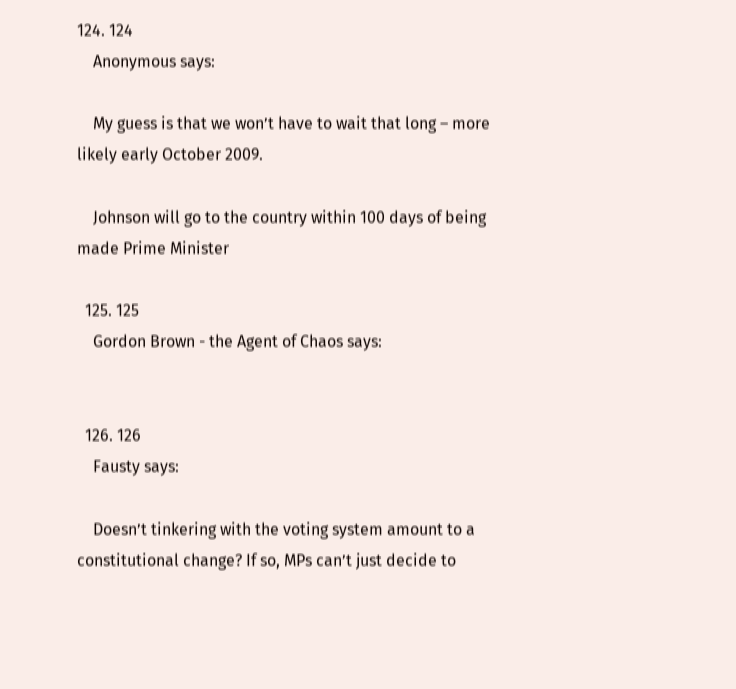124. 124
    Anonymous says:

    My guess is that we won’t have to wait that long – more likely early October 2009.

    Johnson will go to the country within 100 days of being made Prime Minister

  125. 125
    Gordon Brown - the Agent of Chaos says:


  126. 126
    Fausty says:

    Doesn’t tinkering with the voting system amount to a constitutional change? If so, MPs can’t just decide to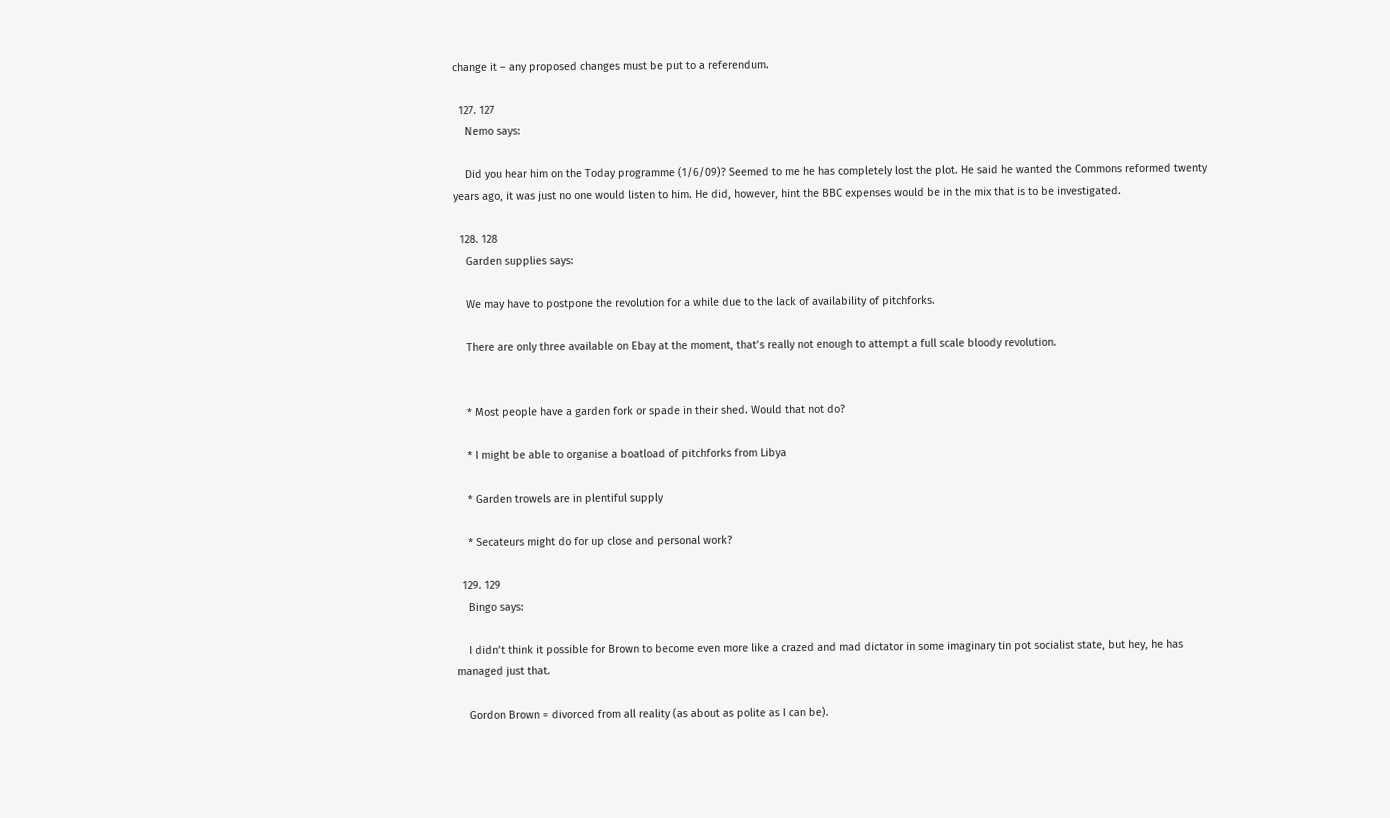change it – any proposed changes must be put to a referendum.

  127. 127
    Nemo says:

    Did you hear him on the Today programme (1/6/09)? Seemed to me he has completely lost the plot. He said he wanted the Commons reformed twenty years ago, it was just no one would listen to him. He did, however, hint the BBC expenses would be in the mix that is to be investigated.

  128. 128
    Garden supplies says:

    We may have to postpone the revolution for a while due to the lack of availability of pitchforks.

    There are only three available on Ebay at the moment, that’s really not enough to attempt a full scale bloody revolution.


    * Most people have a garden fork or spade in their shed. Would that not do?

    * I might be able to organise a boatload of pitchforks from Libya

    * Garden trowels are in plentiful supply

    * Secateurs might do for up close and personal work?

  129. 129
    Bingo says:

    I didn’t think it possible for Brown to become even more like a crazed and mad dictator in some imaginary tin pot socialist state, but hey, he has managed just that.

    Gordon Brown = divorced from all reality (as about as polite as I can be).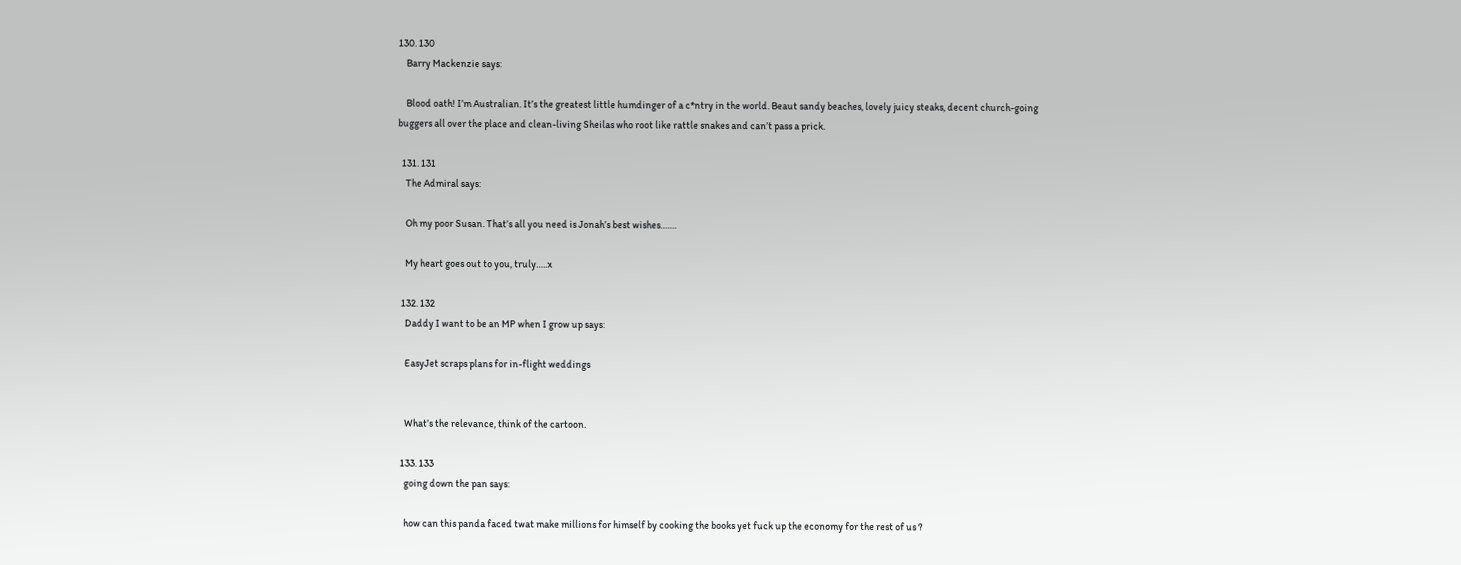130. 130
    Barry Mackenzie says:

    Blood oath! I’m Australian. It’s the greatest little humdinger of a c*ntry in the world. Beaut sandy beaches, lovely juicy steaks, decent church-going buggers all over the place and clean-living Sheilas who root like rattle snakes and can’t pass a prick.

  131. 131
    The Admiral says:

    Oh my poor Susan. That’s all you need is Jonah’s best wishes…….

    My heart goes out to you, truly…..x

  132. 132
    Daddy I want to be an MP when I grow up says:

    EasyJet scraps plans for in-flight weddings


    What’s the relevance, think of the cartoon.

  133. 133
    going down the pan says:

    how can this panda faced twat make millions for himself by cooking the books yet fuck up the economy for the rest of us ?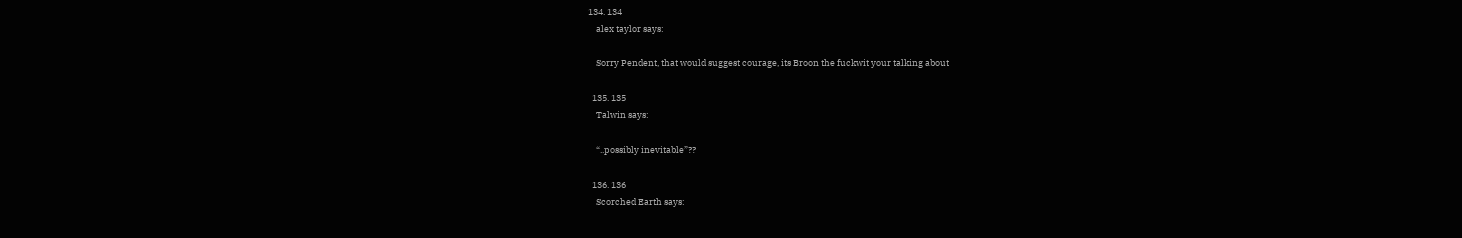134. 134
    alex taylor says:

    Sorry Pendent, that would suggest courage, its Broon the fuckwit your talking about

  135. 135
    Talwin says:

    “..possibly inevitable”??

  136. 136
    Scorched Earth says: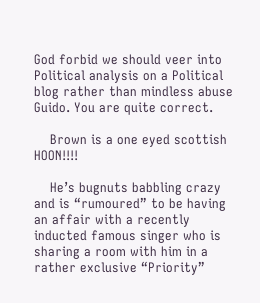God forbid we should veer into Political analysis on a Political blog rather than mindless abuse Guido. You are quite correct.

    Brown is a one eyed scottish HOON!!!!

    He’s bugnuts babbling crazy and is “rumoured” to be having an affair with a recently inducted famous singer who is sharing a room with him in a rather exclusive “Priority”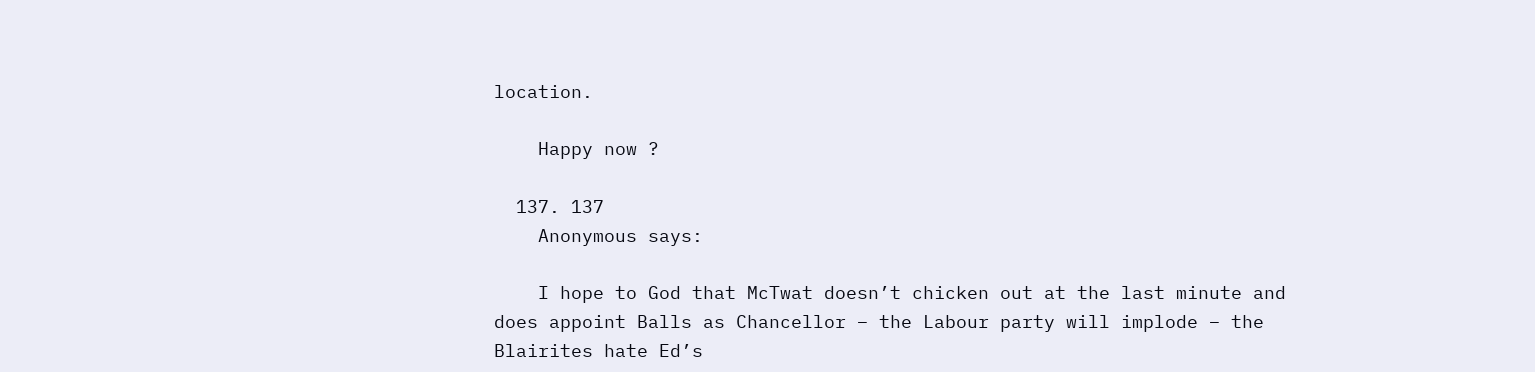location.

    Happy now ?

  137. 137
    Anonymous says:

    I hope to God that McTwat doesn’t chicken out at the last minute and does appoint Balls as Chancellor – the Labour party will implode – the Blairites hate Ed’s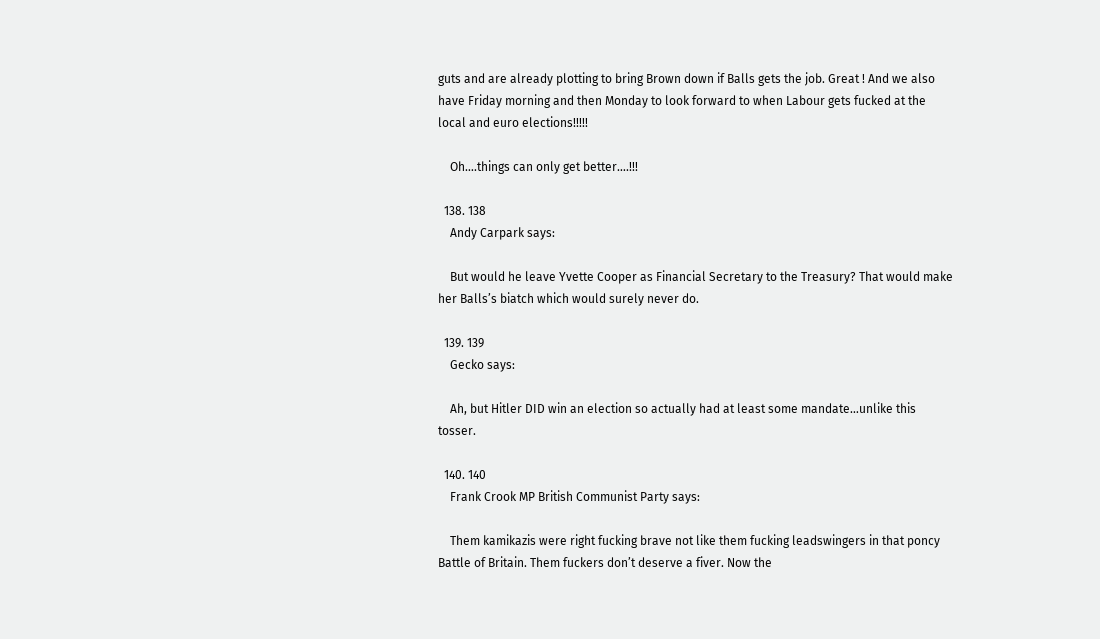guts and are already plotting to bring Brown down if Balls gets the job. Great ! And we also have Friday morning and then Monday to look forward to when Labour gets fucked at the local and euro elections!!!!!

    Oh….things can only get better….!!!

  138. 138
    Andy Carpark says:

    But would he leave Yvette Cooper as Financial Secretary to the Treasury? That would make her Balls’s biatch which would surely never do.

  139. 139
    Gecko says:

    Ah, but Hitler DID win an election so actually had at least some mandate…unlike this tosser.

  140. 140
    Frank Crook MP British Communist Party says:

    Them kamikazis were right fucking brave not like them fucking leadswingers in that poncy Battle of Britain. Them fuckers don’t deserve a fiver. Now the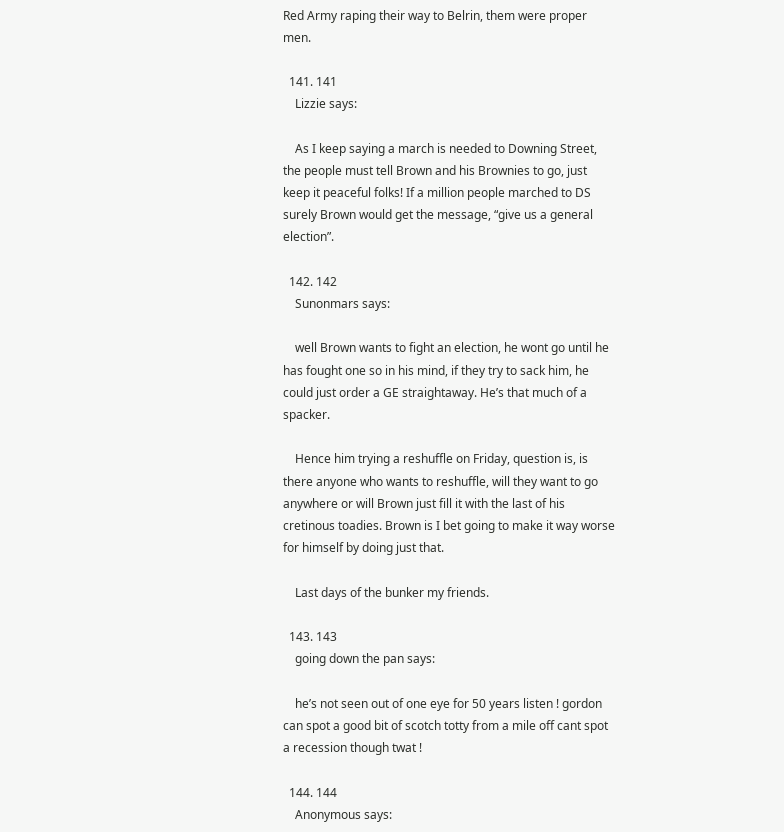Red Army raping their way to Belrin, them were proper men.

  141. 141
    Lizzie says:

    As I keep saying a march is needed to Downing Street, the people must tell Brown and his Brownies to go, just keep it peaceful folks! If a million people marched to DS surely Brown would get the message, “give us a general election”.

  142. 142
    Sunonmars says:

    well Brown wants to fight an election, he wont go until he has fought one so in his mind, if they try to sack him, he could just order a GE straightaway. He’s that much of a spacker.

    Hence him trying a reshuffle on Friday, question is, is there anyone who wants to reshuffle, will they want to go anywhere or will Brown just fill it with the last of his cretinous toadies. Brown is I bet going to make it way worse for himself by doing just that.

    Last days of the bunker my friends.

  143. 143
    going down the pan says:

    he’s not seen out of one eye for 50 years listen ! gordon can spot a good bit of scotch totty from a mile off cant spot a recession though twat !

  144. 144
    Anonymous says: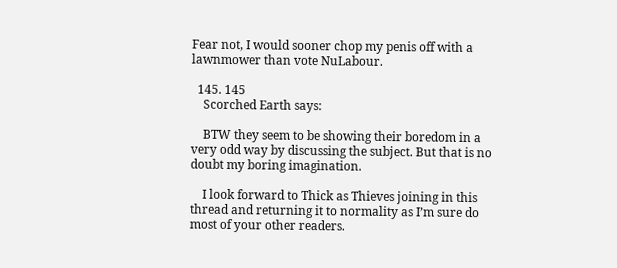Fear not, I would sooner chop my penis off with a lawnmower than vote NuLabour.

  145. 145
    Scorched Earth says:

    BTW they seem to be showing their boredom in a very odd way by discussing the subject. But that is no doubt my boring imagination.

    I look forward to Thick as Thieves joining in this thread and returning it to normality as I’m sure do most of your other readers.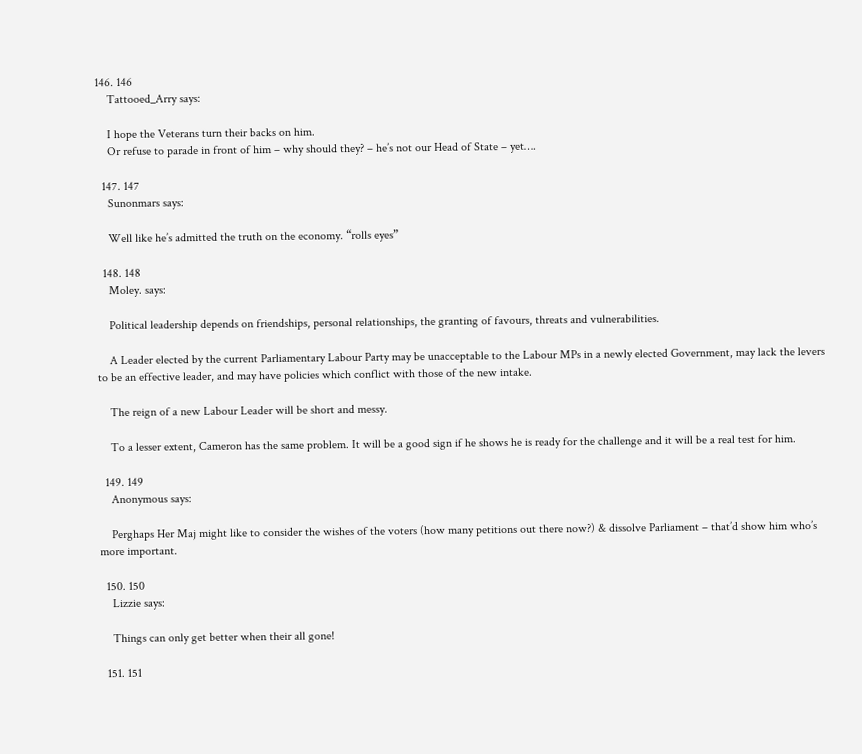146. 146
    Tattooed_Arry says:

    I hope the Veterans turn their backs on him.
    Or refuse to parade in front of him – why should they? – he’s not our Head of State – yet….

  147. 147
    Sunonmars says:

    Well like he’s admitted the truth on the economy. “rolls eyes”

  148. 148
    Moley. says:

    Political leadership depends on friendships, personal relationships, the granting of favours, threats and vulnerabilities.

    A Leader elected by the current Parliamentary Labour Party may be unacceptable to the Labour MPs in a newly elected Government, may lack the levers to be an effective leader, and may have policies which conflict with those of the new intake.

    The reign of a new Labour Leader will be short and messy.

    To a lesser extent, Cameron has the same problem. It will be a good sign if he shows he is ready for the challenge and it will be a real test for him.

  149. 149
    Anonymous says:

    Perghaps Her Maj might like to consider the wishes of the voters (how many petitions out there now?) & dissolve Parliament – that’d show him who’s more important.

  150. 150
    Lizzie says:

    Things can only get better when their all gone!

  151. 151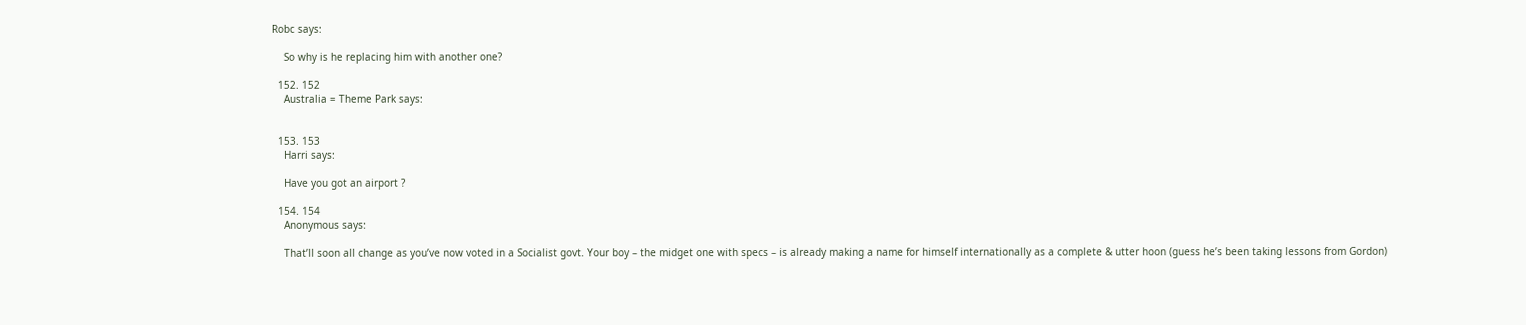Robc says:

    So why is he replacing him with another one?

  152. 152
    Australia = Theme Park says:


  153. 153
    Harri says:

    Have you got an airport ?

  154. 154
    Anonymous says:

    That’ll soon all change as you’ve now voted in a Socialist govt. Your boy – the midget one with specs – is already making a name for himself internationally as a complete & utter hoon (guess he’s been taking lessons from Gordon)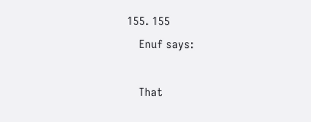155. 155
    Enuf says:

    That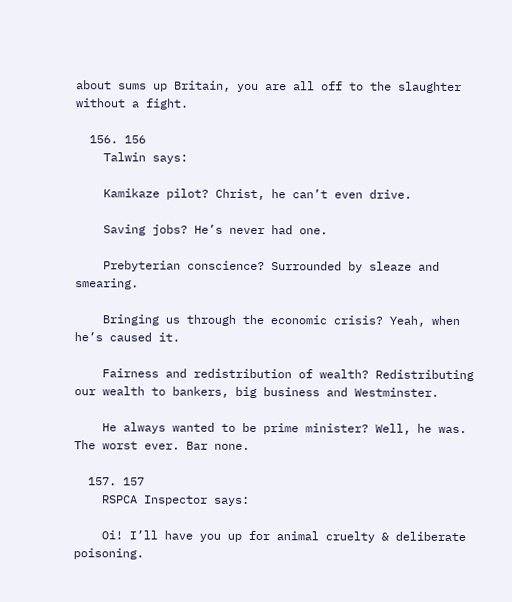about sums up Britain, you are all off to the slaughter without a fight.

  156. 156
    Talwin says:

    Kamikaze pilot? Christ, he can’t even drive.

    Saving jobs? He’s never had one.

    Prebyterian conscience? Surrounded by sleaze and smearing.

    Bringing us through the economic crisis? Yeah, when he’s caused it.

    Fairness and redistribution of wealth? Redistributing our wealth to bankers, big business and Westminster.

    He always wanted to be prime minister? Well, he was. The worst ever. Bar none.

  157. 157
    RSPCA Inspector says:

    Oi! I’ll have you up for animal cruelty & deliberate poisoning.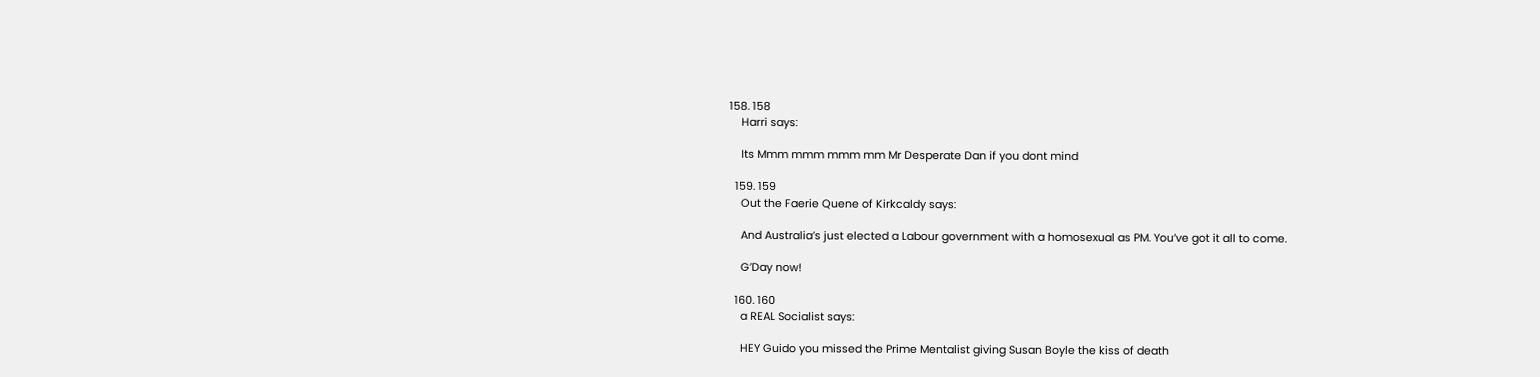158. 158
    Harri says:

    Its Mmm mmm mmm mm Mr Desperate Dan if you dont mind

  159. 159
    Out the Faerie Quene of Kirkcaldy says:

    And Australia’s just elected a Labour government with a homosexual as PM. You’ve got it all to come.

    G’Day now!

  160. 160
    a REAL Socialist says:

    HEY Guido you missed the Prime Mentalist giving Susan Boyle the kiss of death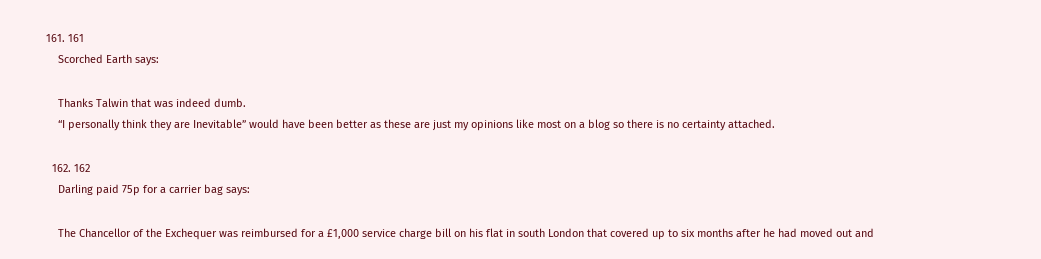161. 161
    Scorched Earth says:

    Thanks Talwin that was indeed dumb.
    “I personally think they are Inevitable” would have been better as these are just my opinions like most on a blog so there is no certainty attached.

  162. 162
    Darling paid 75p for a carrier bag says:

    The Chancellor of the Exchequer was reimbursed for a £1,000 service charge bill on his flat in south London that covered up to six months after he had moved out and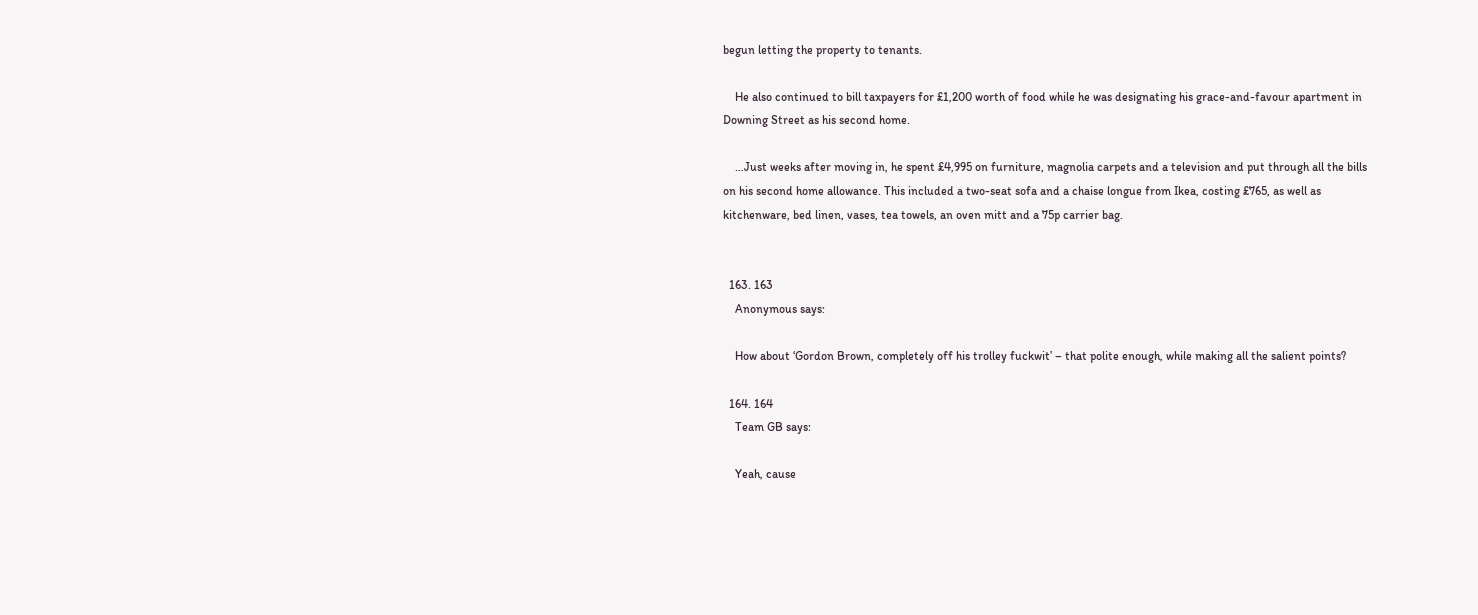begun letting the property to tenants.

    He also continued to bill taxpayers for £1,200 worth of food while he was designating his grace-and-favour apartment in Downing Street as his second home.

    …Just weeks after moving in, he spent £4,995 on furniture, magnolia carpets and a television and put through all the bills on his second home allowance. This included a two-seat sofa and a chaise longue from Ikea, costing £765, as well as kitchenware, bed linen, vases, tea towels, an oven mitt and a 75p carrier bag.


  163. 163
    Anonymous says:

    How about ‘Gordon Brown, completely off his trolley fuckwit’ – that polite enough, while making all the salient points?

  164. 164
    Team GB says:

    Yeah, cause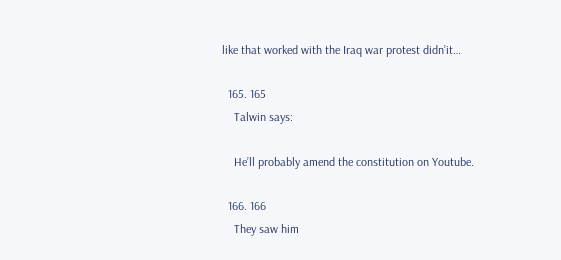like that worked with the Iraq war protest didn’it…

  165. 165
    Talwin says:

    He’ll probably amend the constitution on Youtube.

  166. 166
    They saw him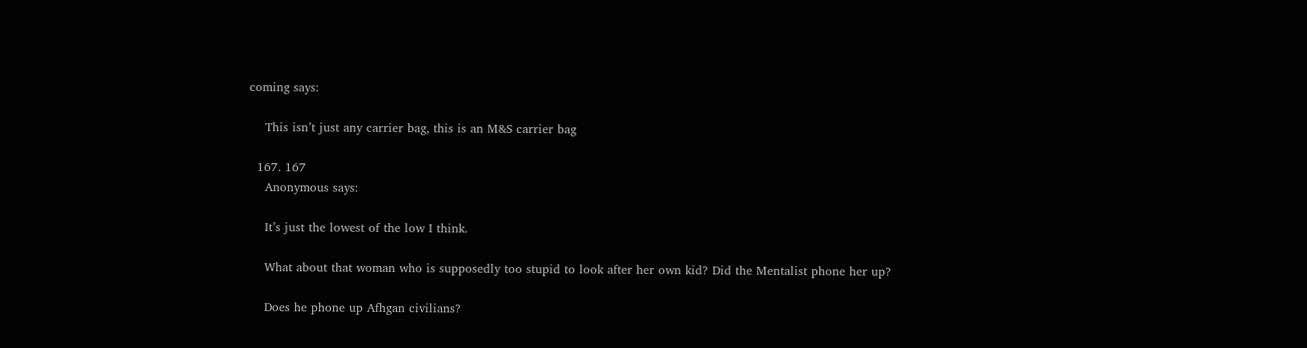coming says:

    This isn’t just any carrier bag, this is an M&S carrier bag

  167. 167
    Anonymous says:

    It’s just the lowest of the low I think.

    What about that woman who is supposedly too stupid to look after her own kid? Did the Mentalist phone her up?

    Does he phone up Afhgan civilians?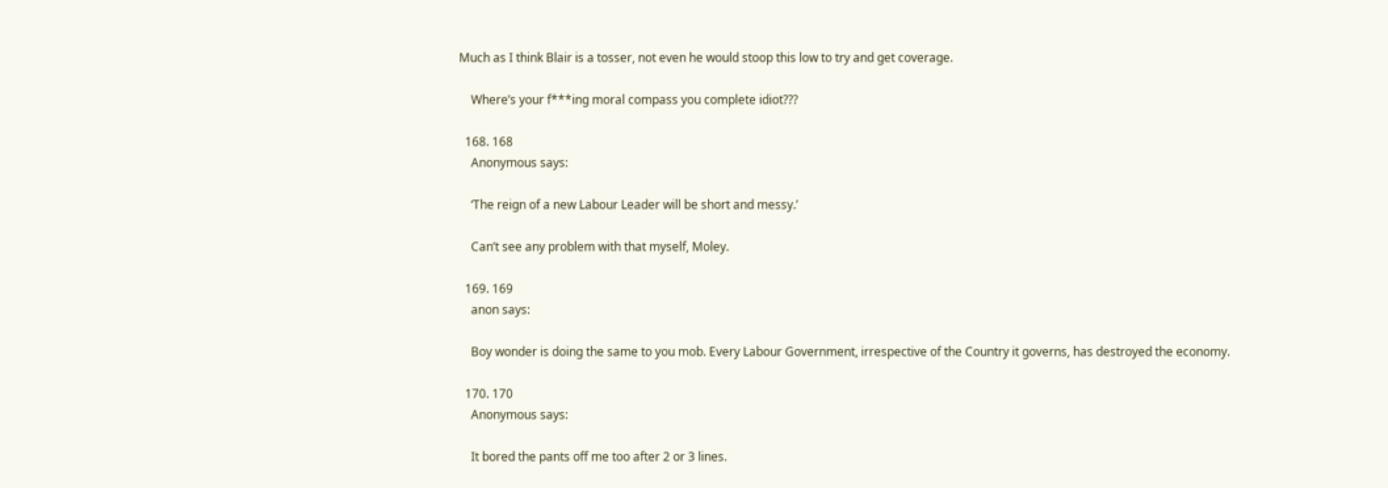Much as I think Blair is a tosser, not even he would stoop this low to try and get coverage.

    Where’s your f***ing moral compass you complete idiot???

  168. 168
    Anonymous says:

    ‘The reign of a new Labour Leader will be short and messy.’

    Can’t see any problem with that myself, Moley.

  169. 169
    anon says:

    Boy wonder is doing the same to you mob. Every Labour Government, irrespective of the Country it governs, has destroyed the economy.

  170. 170
    Anonymous says:

    It bored the pants off me too after 2 or 3 lines.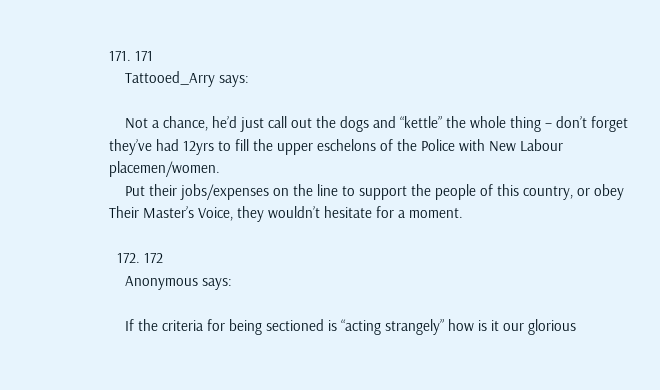171. 171
    Tattooed_Arry says:

    Not a chance, he’d just call out the dogs and “kettle” the whole thing – don’t forget they’ve had 12yrs to fill the upper eschelons of the Police with New Labour placemen/women.
    Put their jobs/expenses on the line to support the people of this country, or obey Their Master’s Voice, they wouldn’t hesitate for a moment.

  172. 172
    Anonymous says:

    If the criteria for being sectioned is “acting strangely” how is it our glorious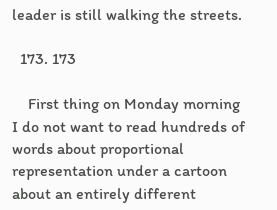leader is still walking the streets.

  173. 173

    First thing on Monday morning I do not want to read hundreds of words about proportional representation under a cartoon about an entirely different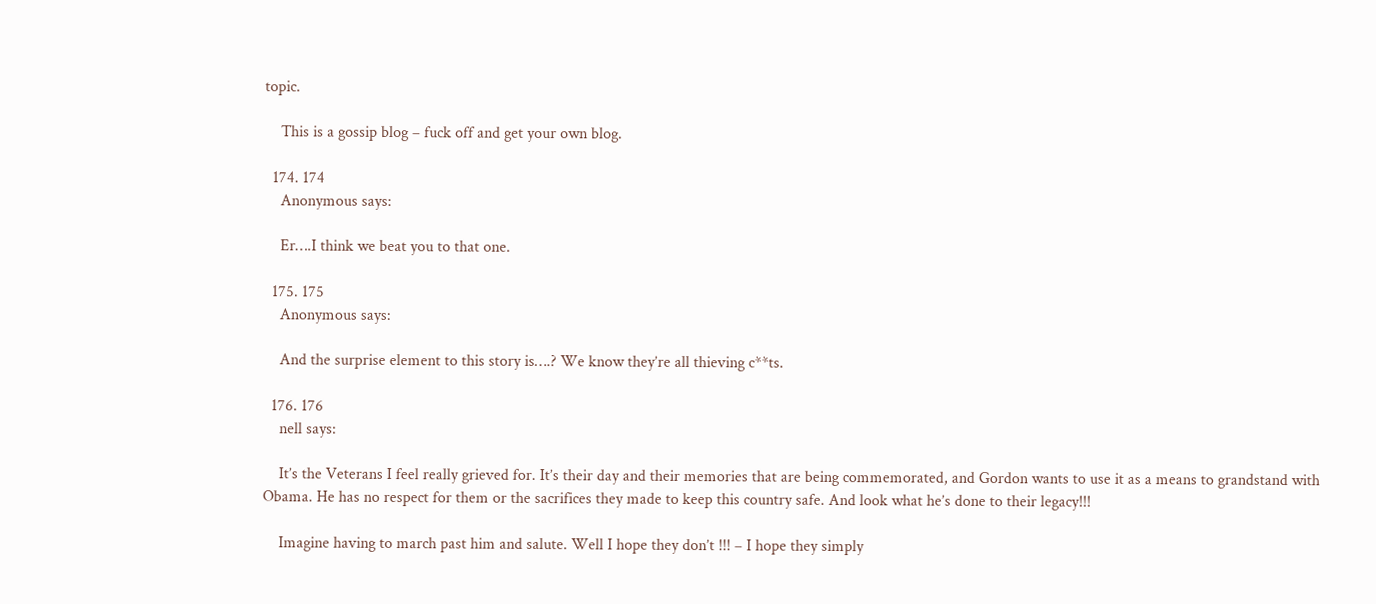topic.

    This is a gossip blog – fuck off and get your own blog.

  174. 174
    Anonymous says:

    Er….I think we beat you to that one.

  175. 175
    Anonymous says:

    And the surprise element to this story is….? We know they’re all thieving c**ts.

  176. 176
    nell says:

    It’s the Veterans I feel really grieved for. It’s their day and their memories that are being commemorated, and Gordon wants to use it as a means to grandstand with Obama. He has no respect for them or the sacrifices they made to keep this country safe. And look what he’s done to their legacy!!!

    Imagine having to march past him and salute. Well I hope they don’t !!! – I hope they simply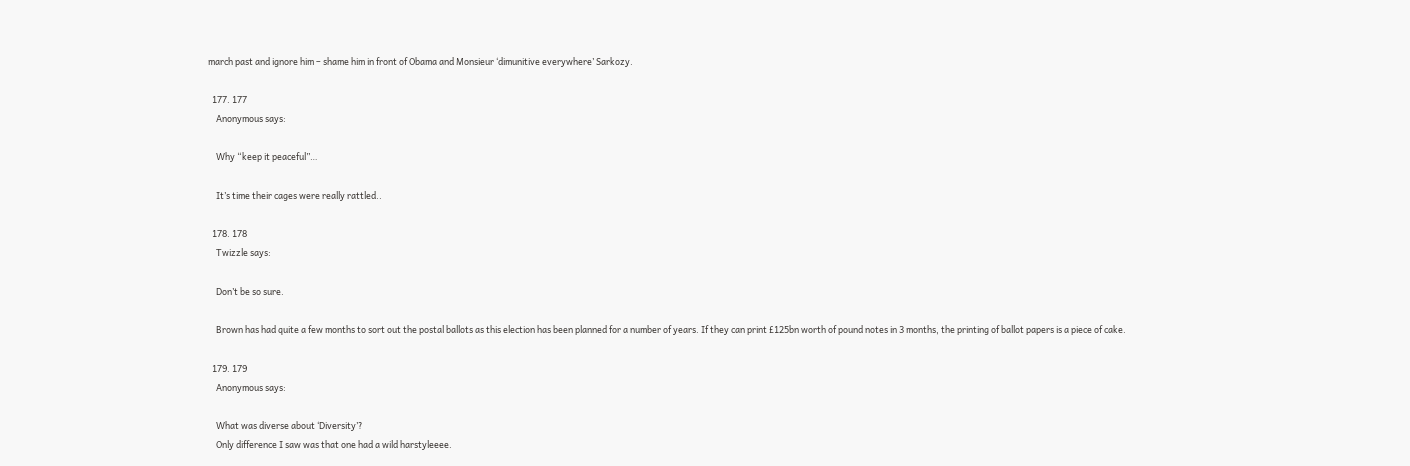march past and ignore him – shame him in front of Obama and Monsieur ‘dimunitive everywhere’ Sarkozy.

  177. 177
    Anonymous says:

    Why “keep it peaceful”…

    It’s time their cages were really rattled..

  178. 178
    Twizzle says:

    Don’t be so sure.

    Brown has had quite a few months to sort out the postal ballots as this election has been planned for a number of years. If they can print £125bn worth of pound notes in 3 months, the printing of ballot papers is a piece of cake.

  179. 179
    Anonymous says:

    What was diverse about ‘Diversity’?
    Only difference I saw was that one had a wild harstyleeee.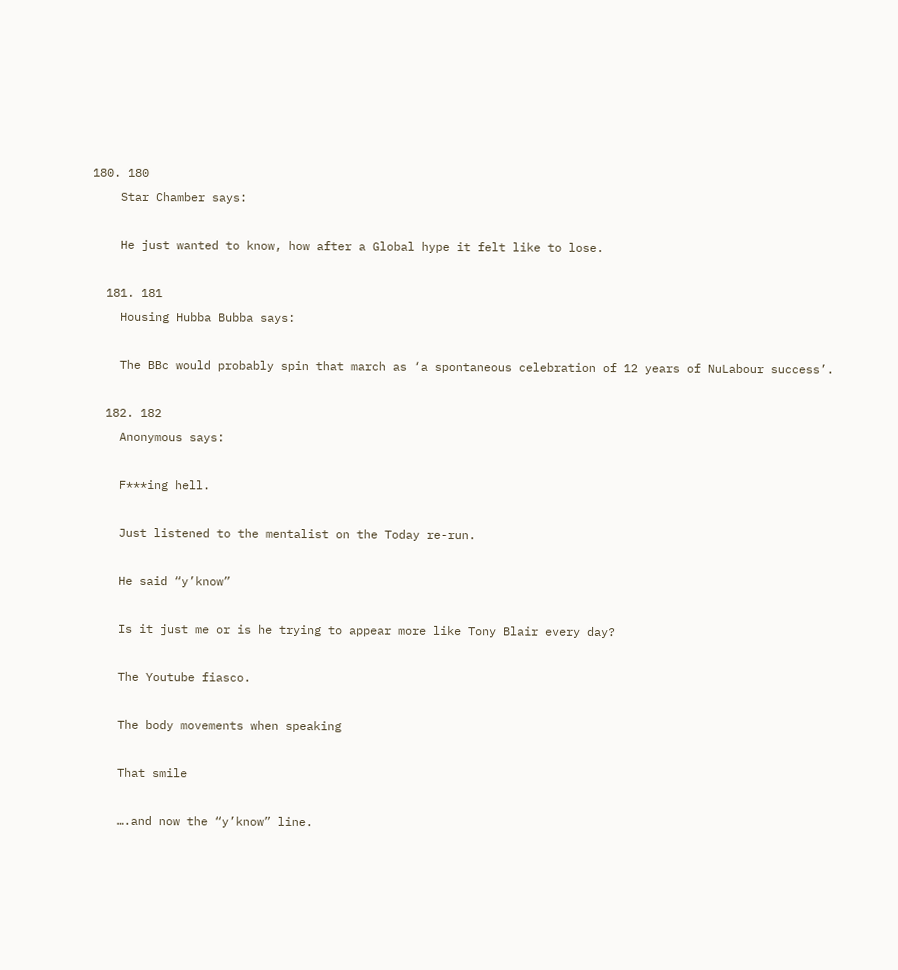180. 180
    Star Chamber says:

    He just wanted to know, how after a Global hype it felt like to lose.

  181. 181
    Housing Hubba Bubba says:

    The BBc would probably spin that march as ‘a spontaneous celebration of 12 years of NuLabour success’.

  182. 182
    Anonymous says:

    F***ing hell.

    Just listened to the mentalist on the Today re-run.

    He said “y’know”

    Is it just me or is he trying to appear more like Tony Blair every day?

    The Youtube fiasco.

    The body movements when speaking

    That smile

    ….and now the “y’know” line.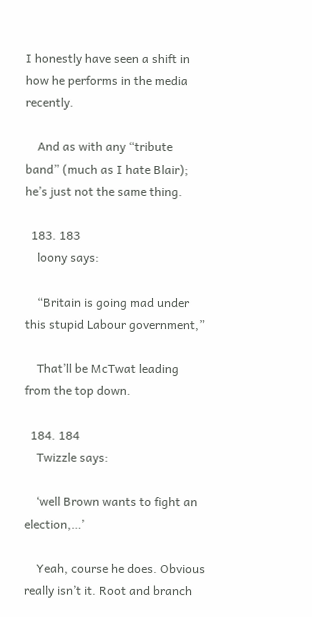I honestly have seen a shift in how he performs in the media recently.

    And as with any “tribute band” (much as I hate Blair); he’s just not the same thing.

  183. 183
    loony says:

    “Britain is going mad under this stupid Labour government,”

    That’ll be McTwat leading from the top down.

  184. 184
    Twizzle says:

    ‘well Brown wants to fight an election,…’

    Yeah, course he does. Obvious really isn’t it. Root and branch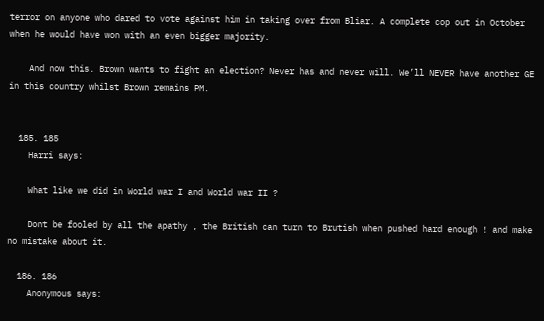terror on anyone who dared to vote against him in taking over from Bliar. A complete cop out in October when he would have won with an even bigger majority.

    And now this. Brown wants to fight an election? Never has and never will. We’ll NEVER have another GE in this country whilst Brown remains PM.


  185. 185
    Harri says:

    What like we did in World war I and World war II ?

    Dont be fooled by all the apathy , the British can turn to Brutish when pushed hard enough ! and make no mistake about it.

  186. 186
    Anonymous says: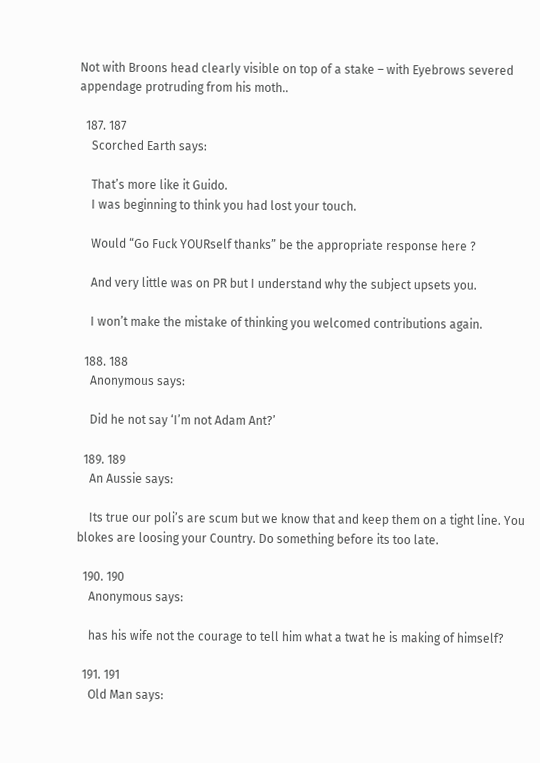Not with Broons head clearly visible on top of a stake – with Eyebrows severed appendage protruding from his moth..

  187. 187
    Scorched Earth says:

    That’s more like it Guido.
    I was beginning to think you had lost your touch.

    Would “Go Fuck YOURself thanks” be the appropriate response here ?

    And very little was on PR but I understand why the subject upsets you.

    I won’t make the mistake of thinking you welcomed contributions again.

  188. 188
    Anonymous says:

    Did he not say ‘I’m not Adam Ant?’

  189. 189
    An Aussie says:

    Its true our poli’s are scum but we know that and keep them on a tight line. You blokes are loosing your Country. Do something before its too late.

  190. 190
    Anonymous says:

    has his wife not the courage to tell him what a twat he is making of himself?

  191. 191
    Old Man says: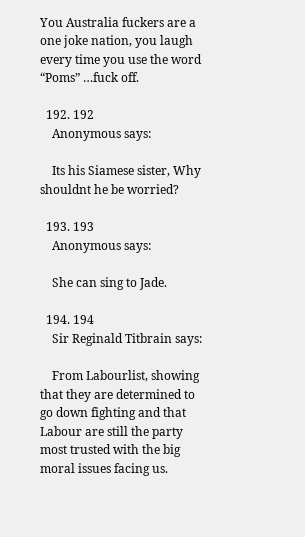You Australia fuckers are a one joke nation, you laugh every time you use the word “Poms” …fuck off.

  192. 192
    Anonymous says:

    Its his Siamese sister, Why shouldnt he be worried?

  193. 193
    Anonymous says:

    She can sing to Jade.

  194. 194
    Sir Reginald Titbrain says:

    From Labourlist, showing that they are determined to go down fighting and that Labour are still the party most trusted with the big moral issues facing us.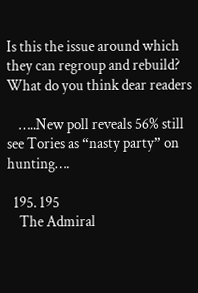Is this the issue around which they can regroup and rebuild? What do you think dear readers

    …..New poll reveals 56% still see Tories as “nasty party” on hunting….

  195. 195
    The Admiral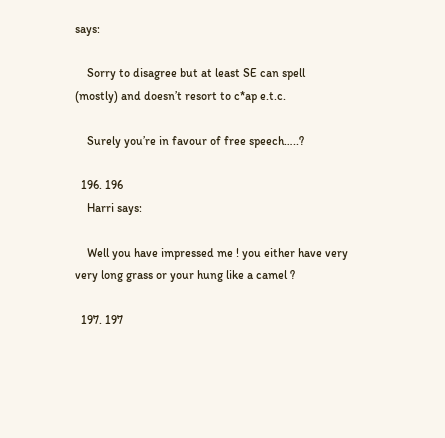says:

    Sorry to disagree but at least SE can spell (mostly) and doesn’t resort to c*ap e.t.c.

    Surely you’re in favour of free speech…..?

  196. 196
    Harri says:

    Well you have impressed me ! you either have very very long grass or your hung like a camel ?

  197. 197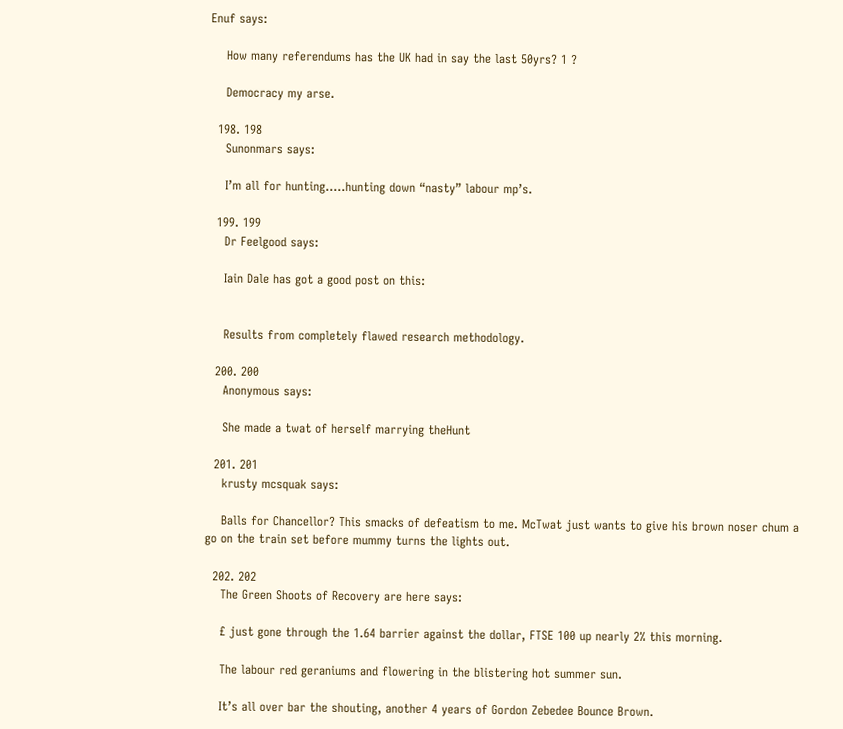Enuf says:

    How many referendums has the UK had in say the last 50yrs? 1 ?

    Democracy my arse.

  198. 198
    Sunonmars says:

    I’m all for hunting…..hunting down “nasty” labour mp’s.

  199. 199
    Dr Feelgood says:

    Iain Dale has got a good post on this:


    Results from completely flawed research methodology.

  200. 200
    Anonymous says:

    She made a twat of herself marrying theHunt

  201. 201
    krusty mcsquak says:

    Balls for Chancellor? This smacks of defeatism to me. McTwat just wants to give his brown noser chum a go on the train set before mummy turns the lights out.

  202. 202
    The Green Shoots of Recovery are here says:

    £ just gone through the 1.64 barrier against the dollar, FTSE 100 up nearly 2% this morning.

    The labour red geraniums and flowering in the blistering hot summer sun.

    It’s all over bar the shouting, another 4 years of Gordon Zebedee Bounce Brown.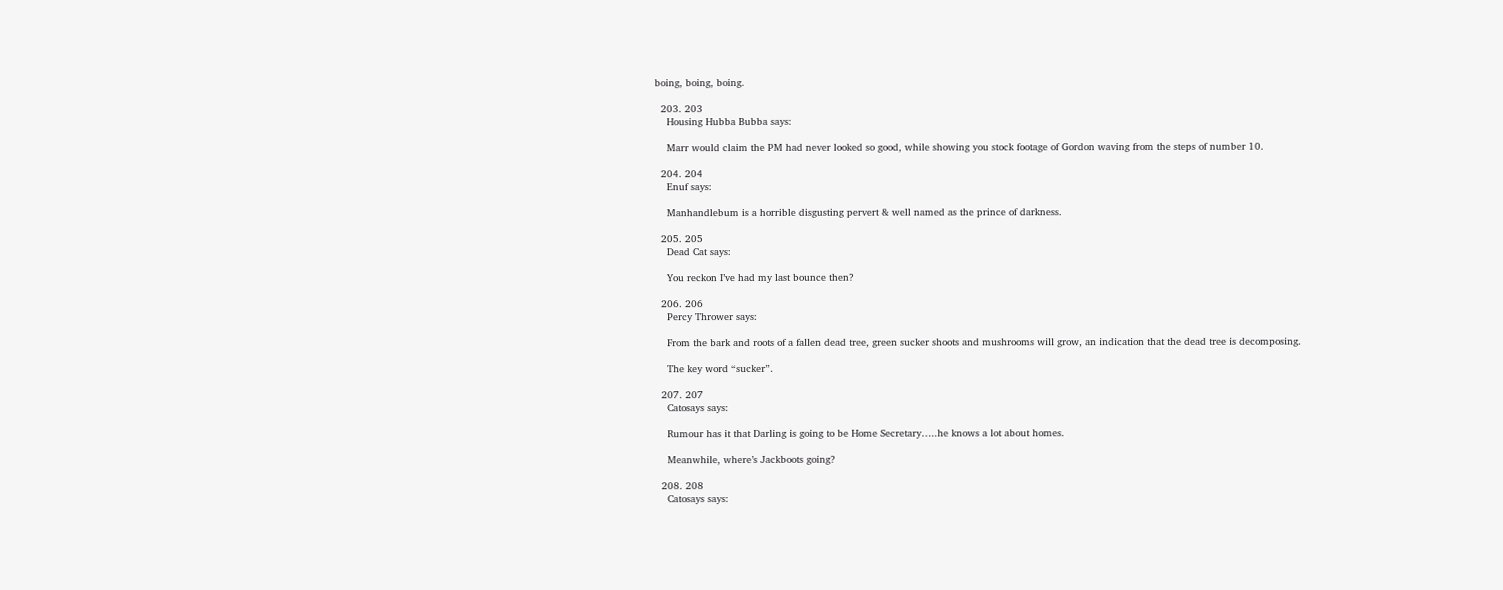boing, boing, boing.

  203. 203
    Housing Hubba Bubba says:

    Marr would claim the PM had never looked so good, while showing you stock footage of Gordon waving from the steps of number 10.

  204. 204
    Enuf says:

    Manhandlebum is a horrible disgusting pervert & well named as the prince of darkness.

  205. 205
    Dead Cat says:

    You reckon I’ve had my last bounce then?

  206. 206
    Percy Thrower says:

    From the bark and roots of a fallen dead tree, green sucker shoots and mushrooms will grow, an indication that the dead tree is decomposing.

    The key word “sucker”.

  207. 207
    Catosays says:

    Rumour has it that Darling is going to be Home Secretary…..he knows a lot about homes.

    Meanwhile, where’s Jackboots going?

  208. 208
    Catosays says: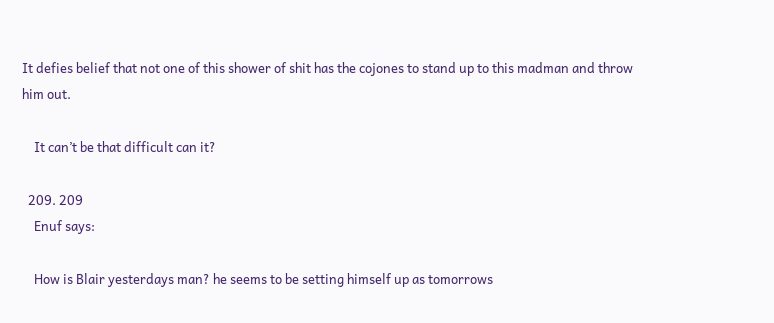It defies belief that not one of this shower of shit has the cojones to stand up to this madman and throw him out.

    It can’t be that difficult can it?

  209. 209
    Enuf says:

    How is Blair yesterdays man? he seems to be setting himself up as tomorrows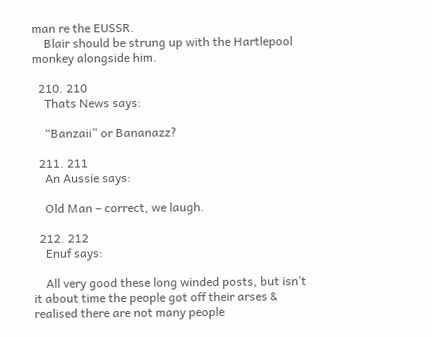man re the EUSSR.
    Blair should be strung up with the Hartlepool monkey alongside him.

  210. 210
    Thats News says:

    “Banzaii” or Bananazz?

  211. 211
    An Aussie says:

    Old Man – correct, we laugh.

  212. 212
    Enuf says:

    All very good these long winded posts, but isn’t it about time the people got off their arses & realised there are not many people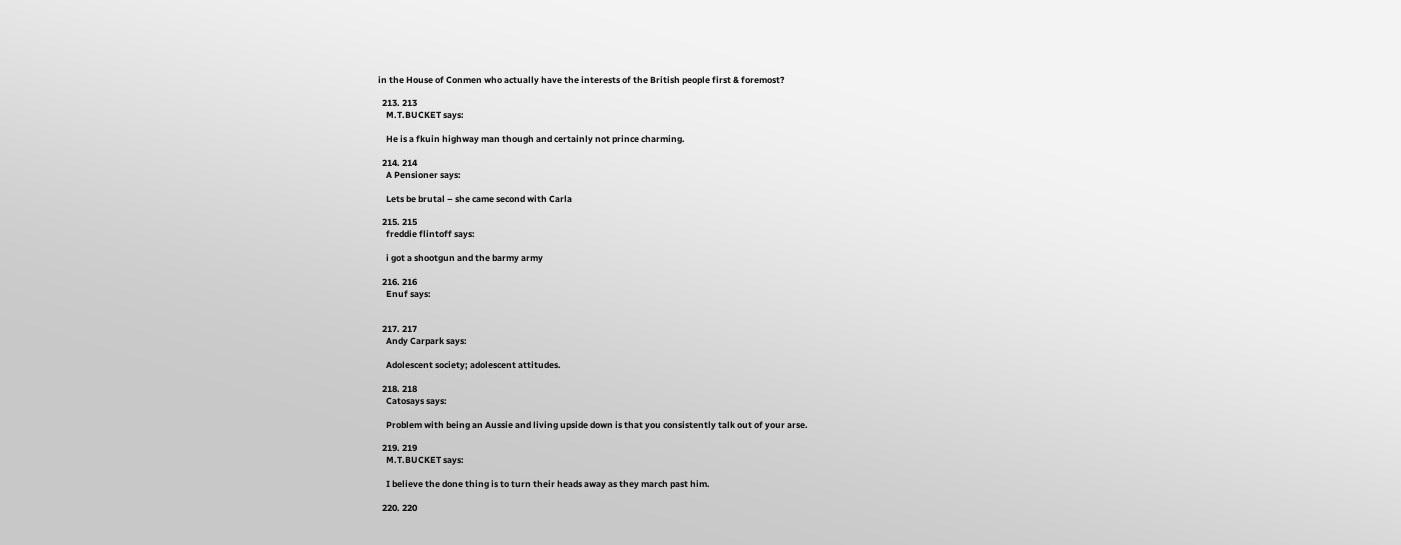in the House of Conmen who actually have the interests of the British people first & foremost?

  213. 213
    M.T.BUCKET says:

    He is a fkuin highway man though and certainly not prince charming.

  214. 214
    A Pensioner says:

    Lets be brutal – she came second with Carla

  215. 215
    freddie flintoff says:

    i got a shootgun and the barmy army

  216. 216
    Enuf says:


  217. 217
    Andy Carpark says:

    Adolescent society; adolescent attitudes.

  218. 218
    Catosays says:

    Problem with being an Aussie and living upside down is that you consistently talk out of your arse.

  219. 219
    M.T.BUCKET says:

    I believe the done thing is to turn their heads away as they march past him.

  220. 220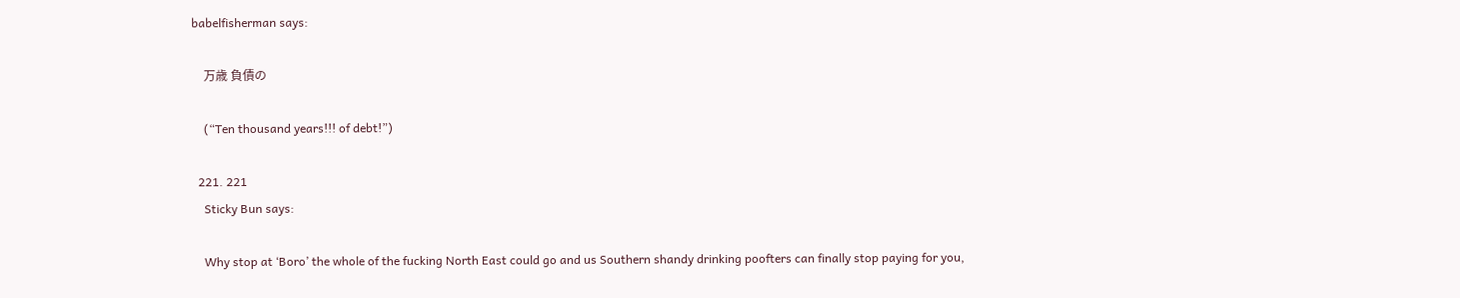babelfisherman says:

    万歳 負債の

    (“Ten thousand years!!! of debt!”)

  221. 221
    Sticky Bun says:

    Why stop at ‘Boro’ the whole of the fucking North East could go and us Southern shandy drinking poofters can finally stop paying for you,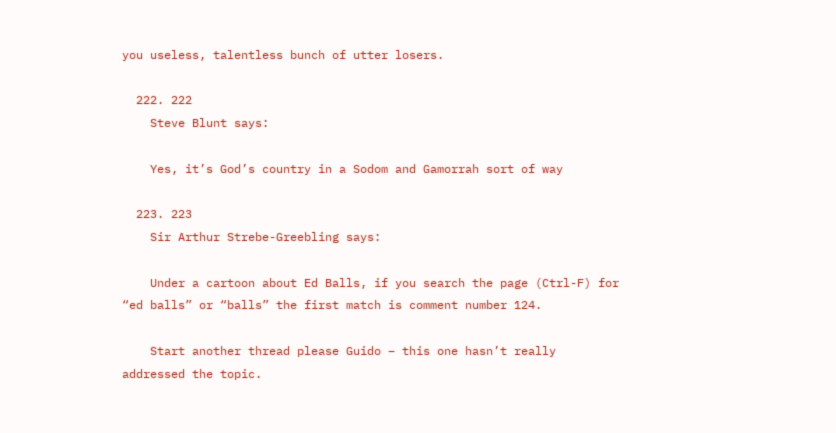you useless, talentless bunch of utter losers.

  222. 222
    Steve Blunt says:

    Yes, it’s God’s country in a Sodom and Gamorrah sort of way

  223. 223
    Sir Arthur Strebe-Greebling says:

    Under a cartoon about Ed Balls, if you search the page (Ctrl-F) for “ed balls” or “balls” the first match is comment number 124.

    Start another thread please Guido – this one hasn’t really addressed the topic.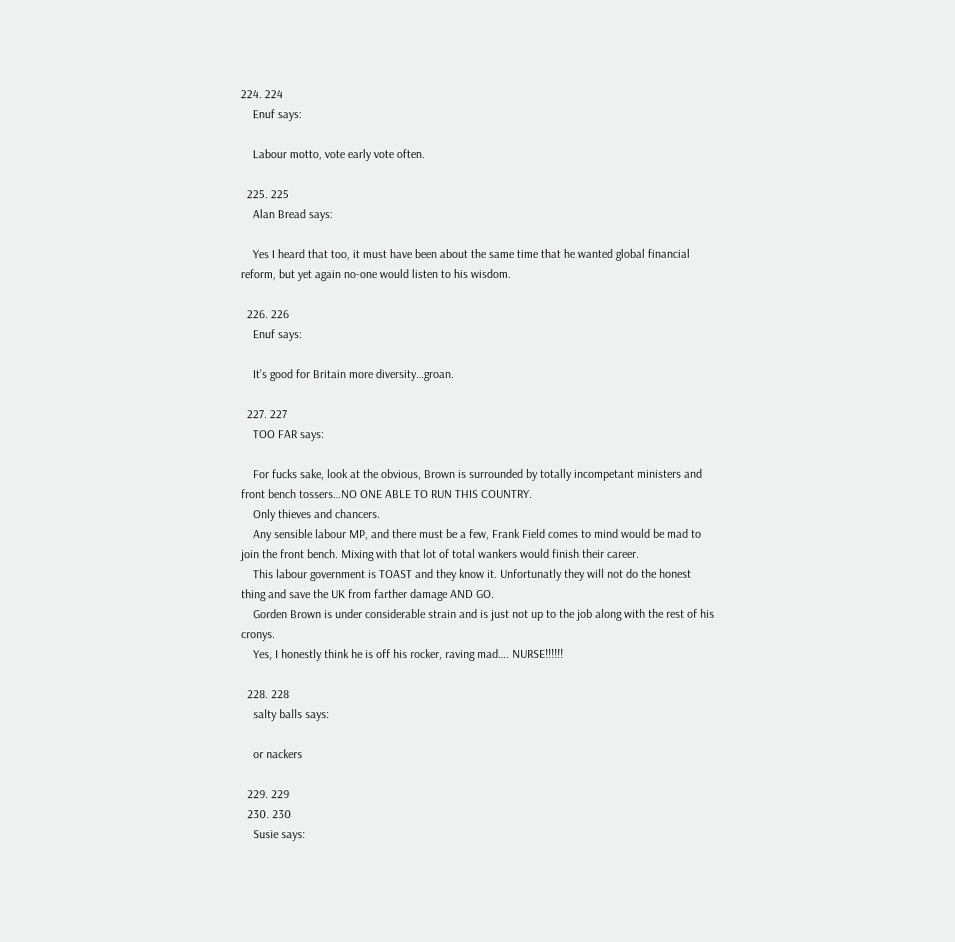224. 224
    Enuf says:

    Labour motto, vote early vote often.

  225. 225
    Alan Bread says:

    Yes I heard that too, it must have been about the same time that he wanted global financial reform, but yet again no-one would listen to his wisdom.

  226. 226
    Enuf says:

    It’s good for Britain more diversity…groan.

  227. 227
    TOO FAR says:

    For fucks sake, look at the obvious, Brown is surrounded by totally incompetant ministers and front bench tossers…NO ONE ABLE TO RUN THIS COUNTRY.
    Only thieves and chancers.
    Any sensible labour MP, and there must be a few, Frank Field comes to mind would be mad to join the front bench. Mixing with that lot of total wankers would finish their career.
    This labour government is TOAST and they know it. Unfortunatly they will not do the honest thing and save the UK from farther damage AND GO.
    Gorden Brown is under considerable strain and is just not up to the job along with the rest of his cronys.
    Yes, I honestly think he is off his rocker, raving mad…. NURSE!!!!!!

  228. 228
    salty balls says:

    or nackers

  229. 229
  230. 230
    Susie says: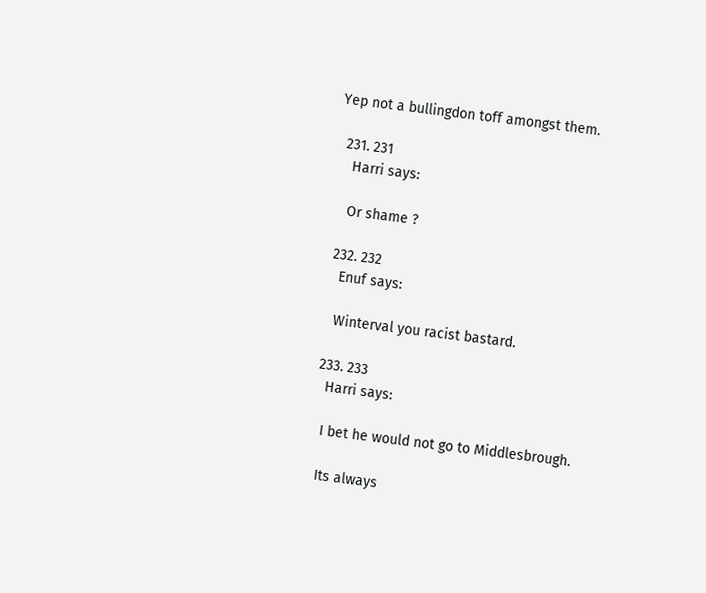Yep not a bullingdon toff amongst them.

  231. 231
    Harri says:

    Or shame ?

  232. 232
    Enuf says:

    Winterval you racist bastard.

  233. 233
    Harri says:

    I bet he would not go to Middlesbrough.

    Its always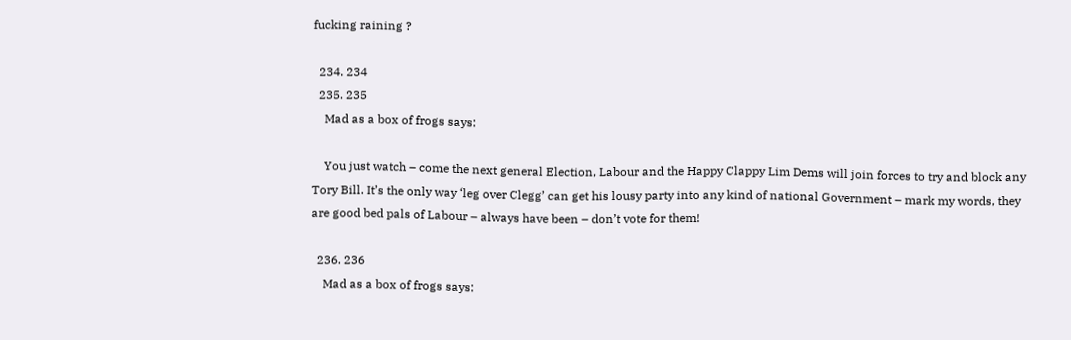fucking raining ?

  234. 234
  235. 235
    Mad as a box of frogs says:

    You just watch – come the next general Election, Labour and the Happy Clappy Lim Dems will join forces to try and block any Tory Bill. It’s the only way ‘leg over Clegg’ can get his lousy party into any kind of national Government – mark my words, they are good bed pals of Labour – always have been – don’t vote for them!

  236. 236
    Mad as a box of frogs says: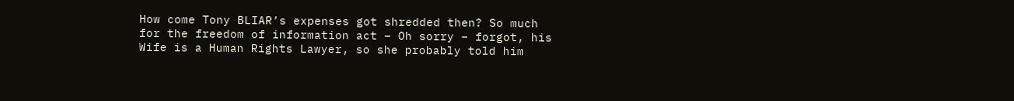How come Tony BLIAR’s expenses got shredded then? So much for the freedom of information act – Oh sorry – forgot, his Wife is a Human Rights Lawyer, so she probably told him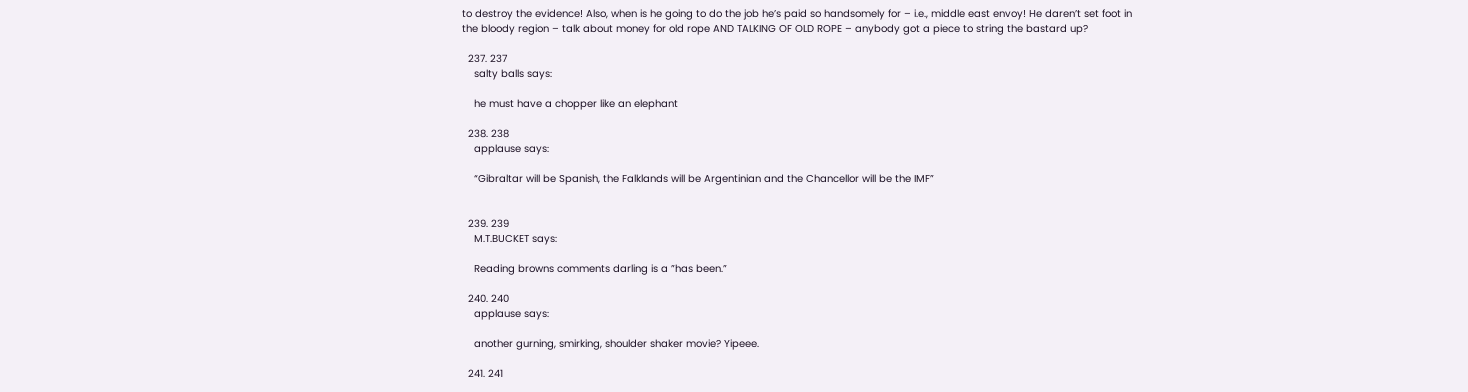to destroy the evidence! Also, when is he going to do the job he’s paid so handsomely for – i.e., middle east envoy! He daren’t set foot in the bloody region – talk about money for old rope AND TALKING OF OLD ROPE – anybody got a piece to string the bastard up?

  237. 237
    salty balls says:

    he must have a chopper like an elephant

  238. 238
    applause says:

    “Gibraltar will be Spanish, the Falklands will be Argentinian and the Chancellor will be the IMF”


  239. 239
    M.T.BUCKET says:

    Reading browns comments darling is a ”has been.”

  240. 240
    applause says:

    another gurning, smirking, shoulder shaker movie? Yipeee.

  241. 241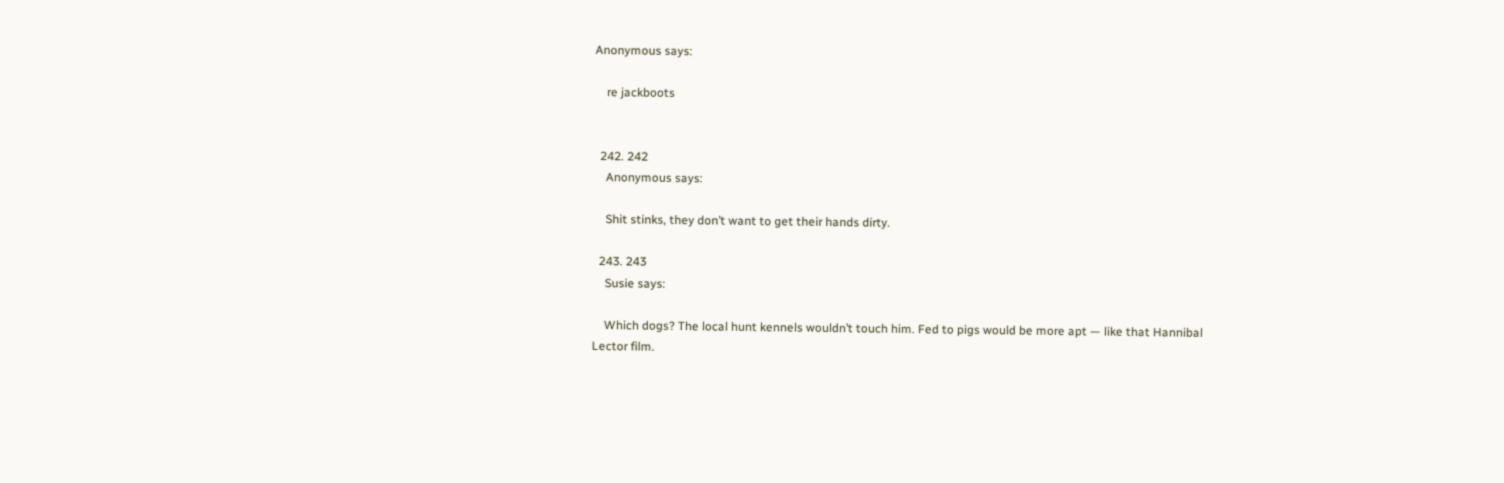Anonymous says:

    re jackboots


  242. 242
    Anonymous says:

    Shit stinks, they don’t want to get their hands dirty.

  243. 243
    Susie says:

    Which dogs? The local hunt kennels wouldn’t touch him. Fed to pigs would be more apt — like that Hannibal Lector film.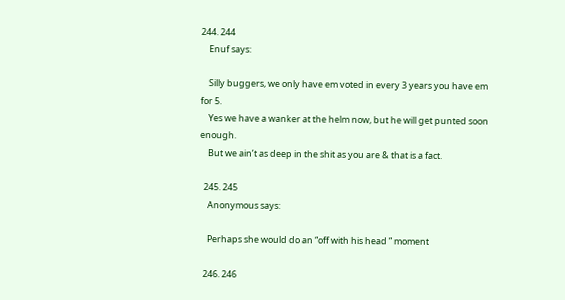244. 244
    Enuf says:

    Silly buggers, we only have em voted in every 3 years you have em for 5.
    Yes we have a wanker at the helm now, but he will get punted soon enough.
    But we ain’t as deep in the shit as you are & that is a fact.

  245. 245
    Anonymous says:

    Perhaps she would do an “off with his head ” moment

  246. 246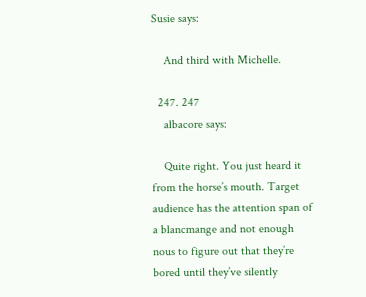Susie says:

    And third with Michelle.

  247. 247
    albacore says:

    Quite right. You just heard it from the horse’s mouth. Target audience has the attention span of a blancmange and not enough nous to figure out that they’re bored until they’ve silently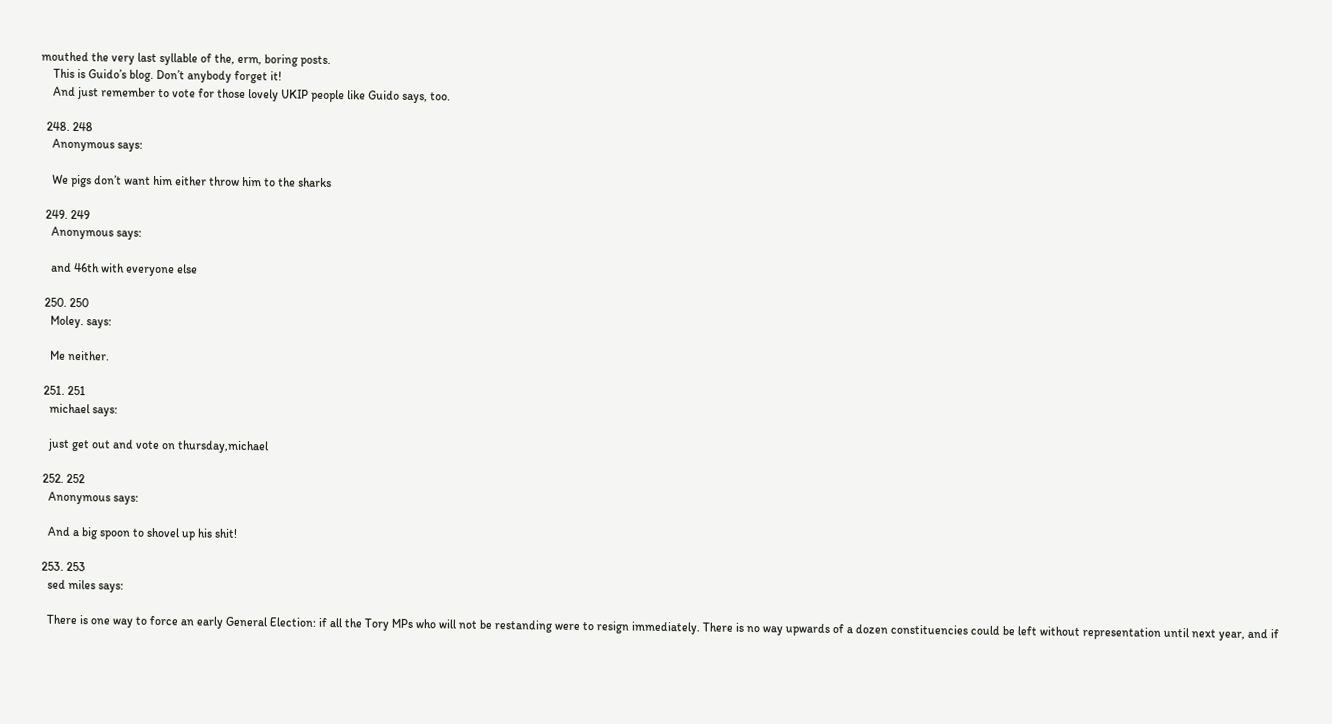mouthed the very last syllable of the, erm, boring posts.
    This is Guido’s blog. Don’t anybody forget it!
    And just remember to vote for those lovely UKIP people like Guido says, too.

  248. 248
    Anonymous says:

    We pigs don’t want him either throw him to the sharks

  249. 249
    Anonymous says:

    and 46th with everyone else

  250. 250
    Moley. says:

    Me neither.

  251. 251
    michael says:

    just get out and vote on thursday,michael

  252. 252
    Anonymous says:

    And a big spoon to shovel up his shit!

  253. 253
    sed miles says:

    There is one way to force an early General Election: if all the Tory MPs who will not be restanding were to resign immediately. There is no way upwards of a dozen constituencies could be left without representation until next year, and if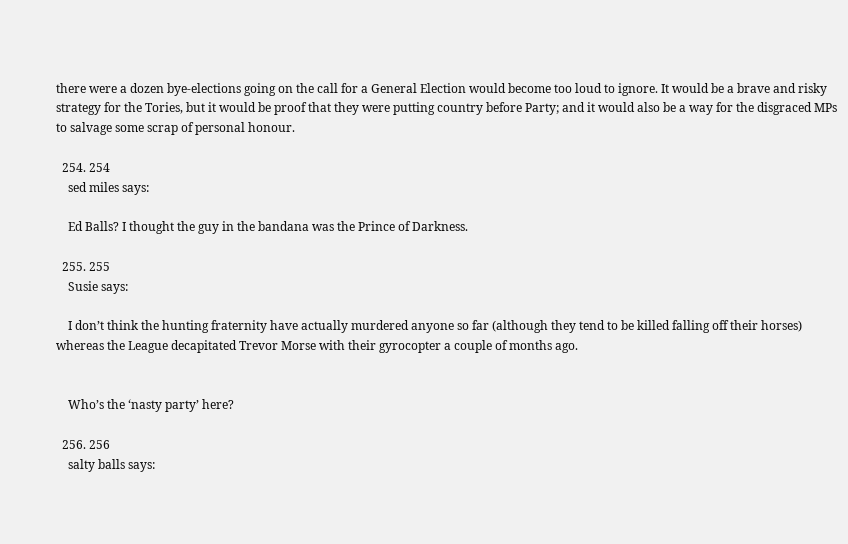there were a dozen bye-elections going on the call for a General Election would become too loud to ignore. It would be a brave and risky strategy for the Tories, but it would be proof that they were putting country before Party; and it would also be a way for the disgraced MPs to salvage some scrap of personal honour.

  254. 254
    sed miles says:

    Ed Balls? I thought the guy in the bandana was the Prince of Darkness.

  255. 255
    Susie says:

    I don’t think the hunting fraternity have actually murdered anyone so far (although they tend to be killed falling off their horses) whereas the League decapitated Trevor Morse with their gyrocopter a couple of months ago.


    Who’s the ‘nasty party’ here?

  256. 256
    salty balls says: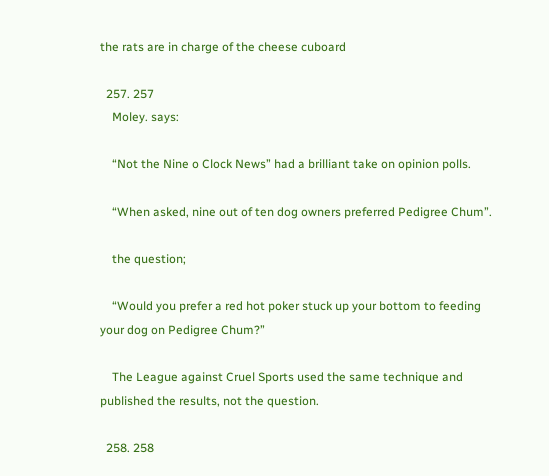the rats are in charge of the cheese cuboard

  257. 257
    Moley. says:

    “Not the Nine o Clock News” had a brilliant take on opinion polls.

    “When asked, nine out of ten dog owners preferred Pedigree Chum”.

    the question;

    “Would you prefer a red hot poker stuck up your bottom to feeding your dog on Pedigree Chum?”

    The League against Cruel Sports used the same technique and published the results, not the question.

  258. 258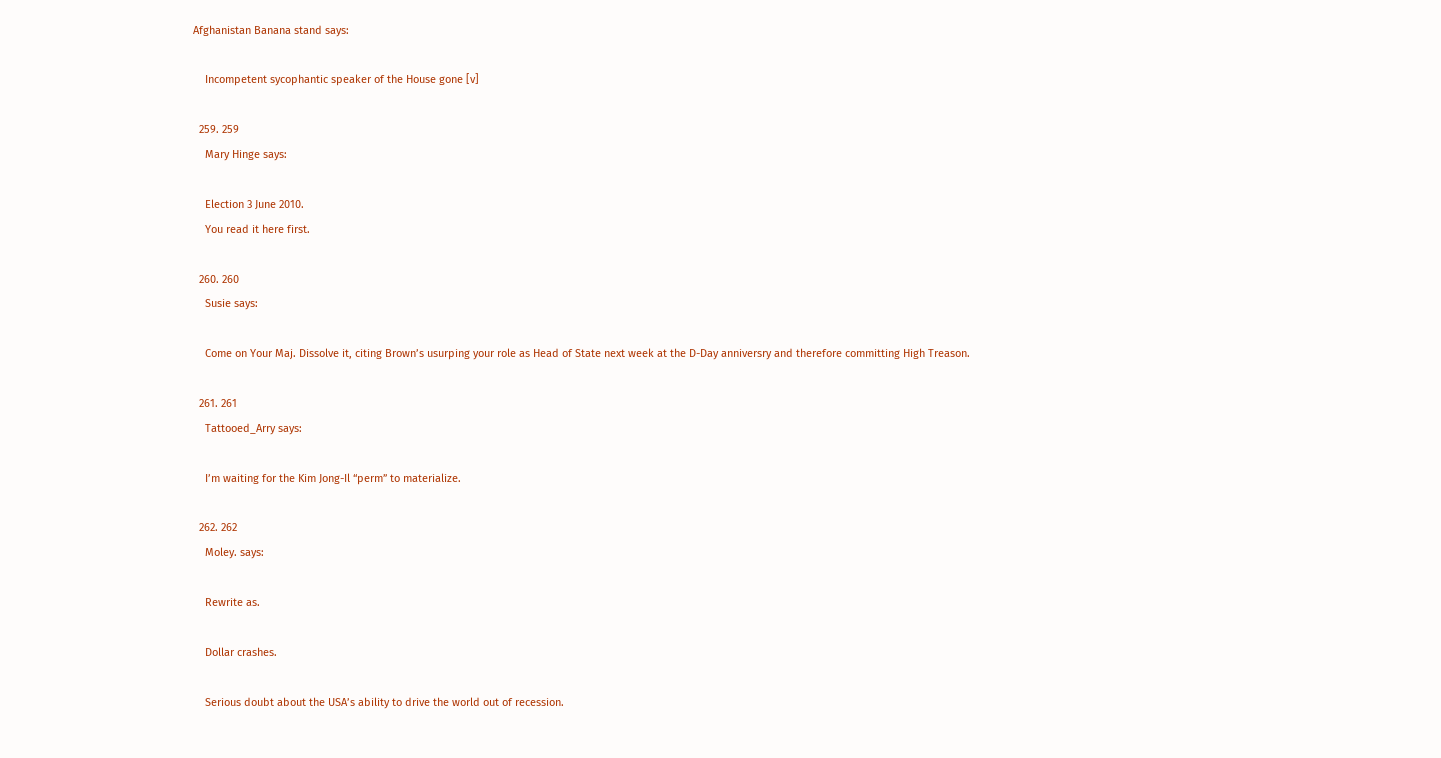Afghanistan Banana stand says:

    Incompetent sycophantic speaker of the House gone [v]

  259. 259
    Mary Hinge says:

    Election 3 June 2010.
    You read it here first.

  260. 260
    Susie says:

    Come on Your Maj. Dissolve it, citing Brown’s usurping your role as Head of State next week at the D-Day anniversry and therefore committing High Treason.

  261. 261
    Tattooed_Arry says:

    I’m waiting for the Kim Jong-Il “perm” to materialize.

  262. 262
    Moley. says:

    Rewrite as.

    Dollar crashes.

    Serious doubt about the USA’s ability to drive the world out of recession.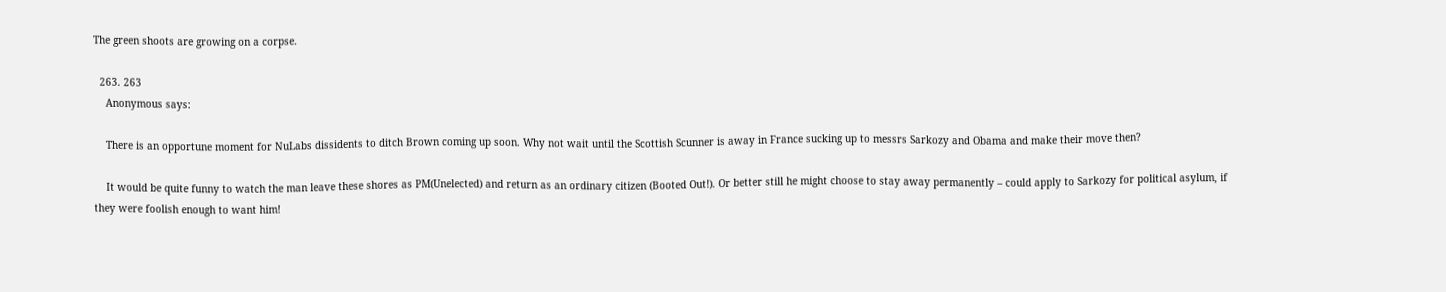The green shoots are growing on a corpse.

  263. 263
    Anonymous says:

    There is an opportune moment for NuLabs dissidents to ditch Brown coming up soon. Why not wait until the Scottish Scunner is away in France sucking up to messrs Sarkozy and Obama and make their move then?

    It would be quite funny to watch the man leave these shores as PM(Unelected) and return as an ordinary citizen (Booted Out!). Or better still he might choose to stay away permanently – could apply to Sarkozy for political asylum, if they were foolish enough to want him!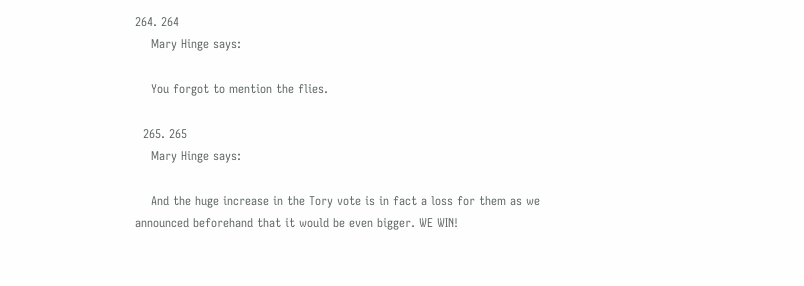264. 264
    Mary Hinge says:

    You forgot to mention the flies.

  265. 265
    Mary Hinge says:

    And the huge increase in the Tory vote is in fact a loss for them as we announced beforehand that it would be even bigger. WE WIN!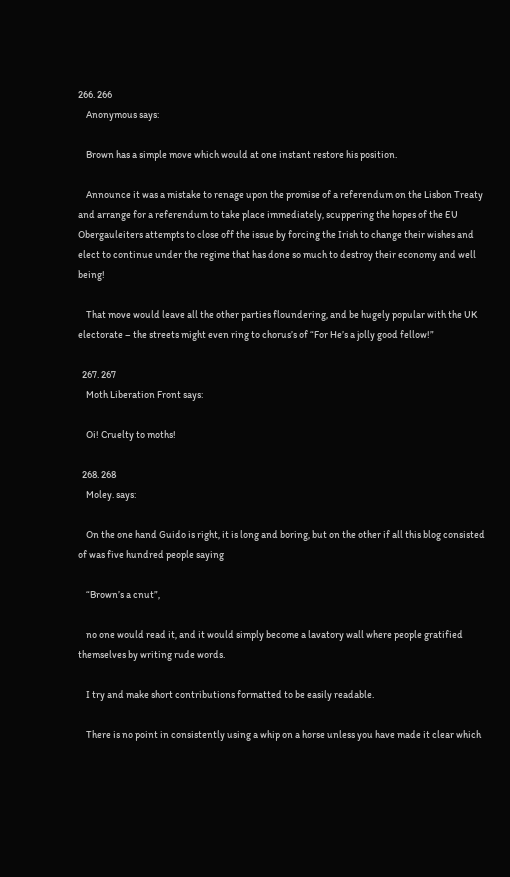266. 266
    Anonymous says:

    Brown has a simple move which would at one instant restore his position.

    Announce it was a mistake to renage upon the promise of a referendum on the Lisbon Treaty and arrange for a referendum to take place immediately, scuppering the hopes of the EU Obergauleiters attempts to close off the issue by forcing the Irish to change their wishes and elect to continue under the regime that has done so much to destroy their economy and well being!

    That move would leave all the other parties floundering, and be hugely popular with the UK electorate – the streets might even ring to chorus’s of “For He’s a jolly good fellow!”

  267. 267
    Moth Liberation Front says:

    Oi! Cruelty to moths!

  268. 268
    Moley. says:

    On the one hand Guido is right, it is long and boring, but on the other if all this blog consisted of was five hundred people saying

    “Brown’s a cnut”,

    no one would read it, and it would simply become a lavatory wall where people gratified themselves by writing rude words.

    I try and make short contributions formatted to be easily readable.

    There is no point in consistently using a whip on a horse unless you have made it clear which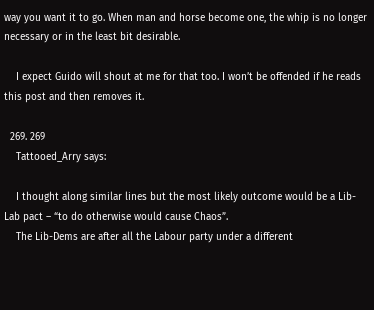way you want it to go. When man and horse become one, the whip is no longer necessary or in the least bit desirable.

    I expect Guido will shout at me for that too. I won’t be offended if he reads this post and then removes it.

  269. 269
    Tattooed_Arry says:

    I thought along similar lines but the most likely outcome would be a Lib-Lab pact – “to do otherwise would cause Chaos”.
    The Lib-Dems are after all the Labour party under a different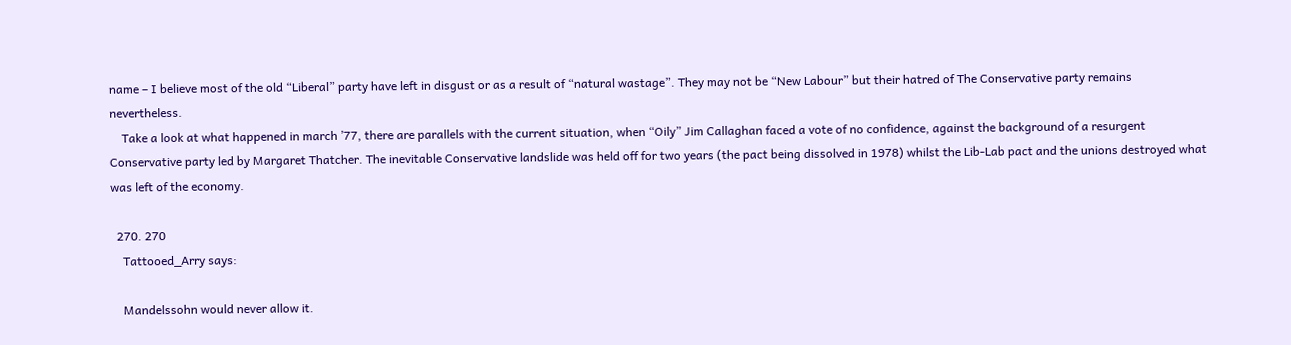name – I believe most of the old “Liberal” party have left in disgust or as a result of “natural wastage”. They may not be “New Labour” but their hatred of The Conservative party remains nevertheless.
    Take a look at what happened in march ’77, there are parallels with the current situation, when “Oily” Jim Callaghan faced a vote of no confidence, against the background of a resurgent Conservative party led by Margaret Thatcher. The inevitable Conservative landslide was held off for two years (the pact being dissolved in 1978) whilst the Lib-Lab pact and the unions destroyed what was left of the economy.

  270. 270
    Tattooed_Arry says:

    Mandelssohn would never allow it.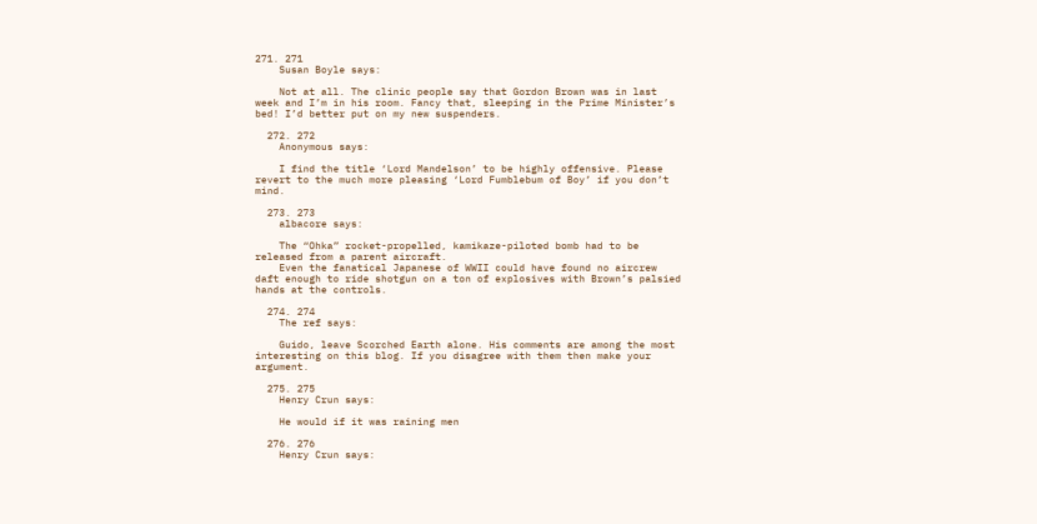271. 271
    Susan Boyle says:

    Not at all. The clinic people say that Gordon Brown was in last week and I’m in his room. Fancy that, sleeping in the Prime Minister’s bed! I’d better put on my new suspenders.

  272. 272
    Anonymous says:

    I find the title ‘Lord Mandelson’ to be highly offensive. Please revert to the much more pleasing ‘Lord Fumblebum of Boy’ if you don’t mind.

  273. 273
    albacore says:

    The “Ohka” rocket-propelled, kamikaze-piloted bomb had to be released from a parent aircraft.
    Even the fanatical Japanese of WWII could have found no aircrew daft enough to ride shotgun on a ton of explosives with Brown’s palsied hands at the controls.

  274. 274
    The ref says:

    Guido, leave Scorched Earth alone. His comments are among the most interesting on this blog. If you disagree with them then make your argument.

  275. 275
    Henry Crun says:

    He would if it was raining men

  276. 276
    Henry Crun says: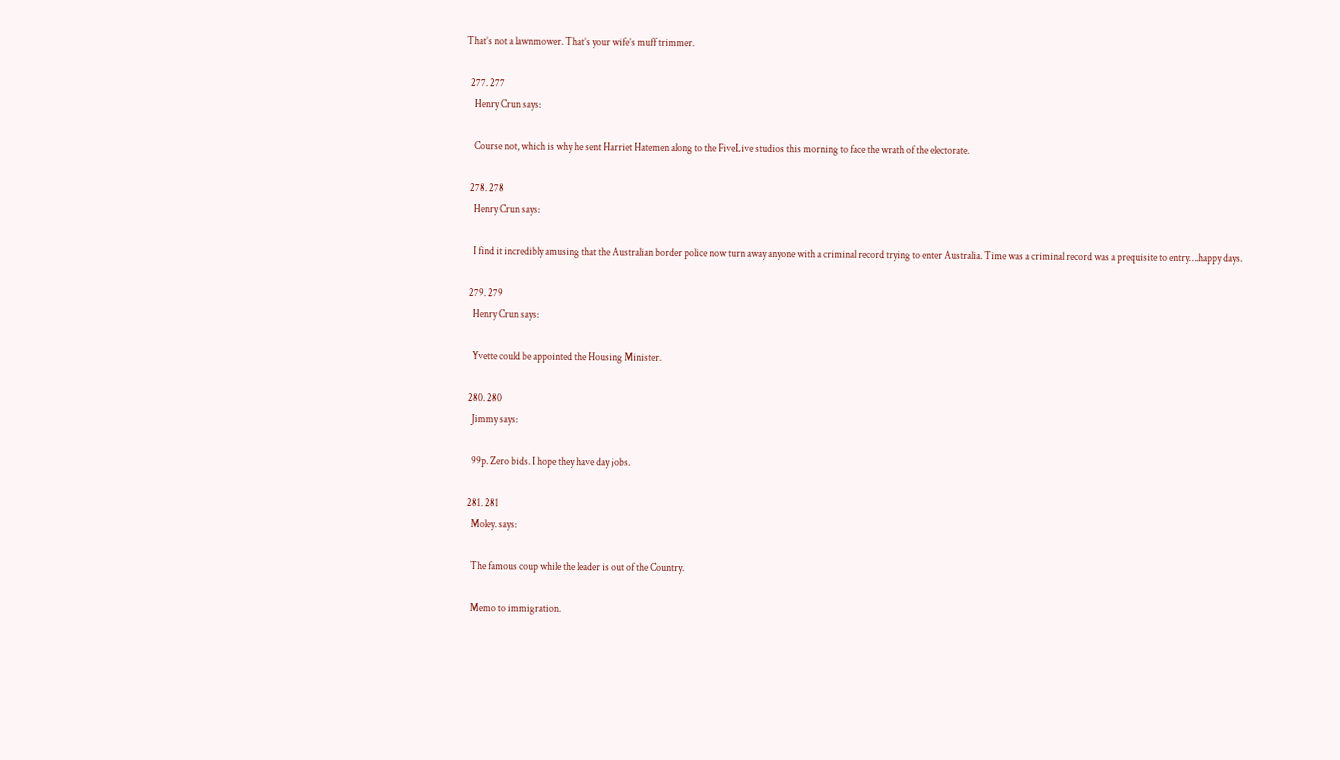That’s not a lawnmower. That’s your wife’s muff trimmer.

  277. 277
    Henry Crun says:

    Course not, which is why he sent Harriet Hatemen along to the FiveLive studios this morning to face the wrath of the electorate.

  278. 278
    Henry Crun says:

    I find it incredibly amusing that the Australian border police now turn away anyone with a criminal record trying to enter Australia. Time was a criminal record was a prequisite to entry….happy days.

  279. 279
    Henry Crun says:

    Yvette could be appointed the Housing Minister.

  280. 280
    Jimmy says:

    99p. Zero bids. I hope they have day jobs.

  281. 281
    Moley. says:

    The famous coup while the leader is out of the Country.

    Memo to immigration.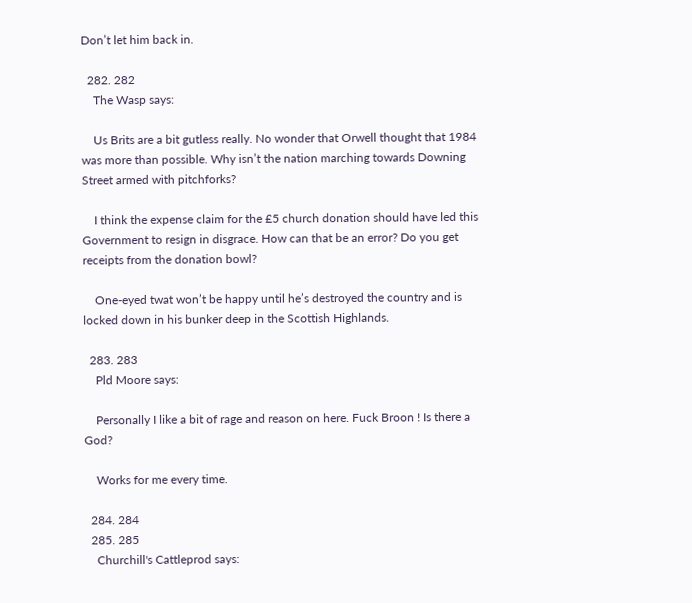Don’t let him back in.

  282. 282
    The Wasp says:

    Us Brits are a bit gutless really. No wonder that Orwell thought that 1984 was more than possible. Why isn’t the nation marching towards Downing Street armed with pitchforks?

    I think the expense claim for the £5 church donation should have led this Government to resign in disgrace. How can that be an error? Do you get receipts from the donation bowl?

    One-eyed twat won’t be happy until he’s destroyed the country and is locked down in his bunker deep in the Scottish Highlands.

  283. 283
    Pld Moore says:

    Personally I like a bit of rage and reason on here. Fuck Broon ! Is there a God?

    Works for me every time.

  284. 284
  285. 285
    Churchill's Cattleprod says: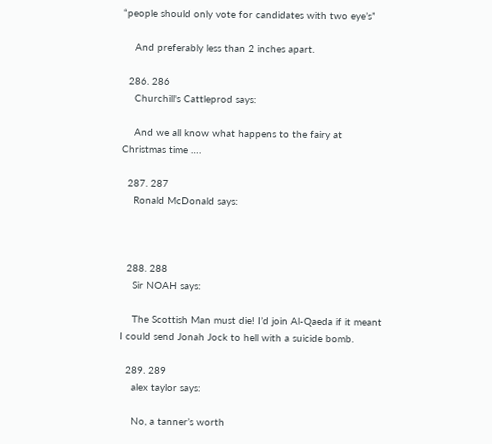“people should only vote for candidates with two eye’s”

    And preferably less than 2 inches apart.

  286. 286
    Churchill's Cattleprod says:

    And we all know what happens to the fairy at Christmas time ….

  287. 287
    Ronald McDonald says:



  288. 288
    Sir NOAH says:

    The Scottish Man must die! I’d join Al-Qaeda if it meant I could send Jonah Jock to hell with a suicide bomb.

  289. 289
    alex taylor says:

    No, a tanner’s worth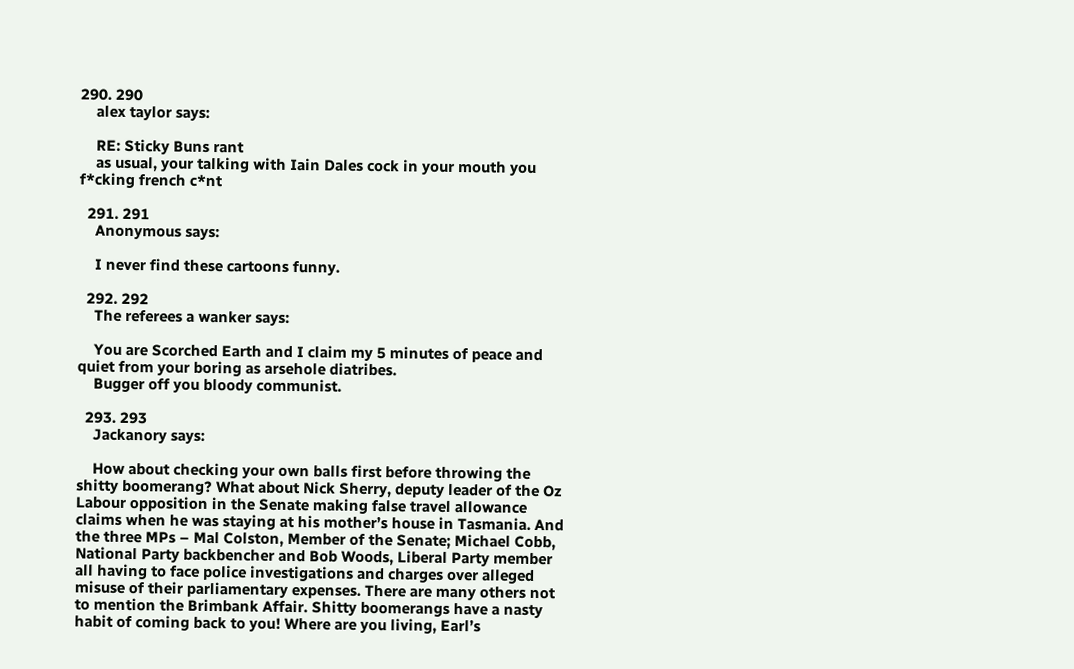290. 290
    alex taylor says:

    RE: Sticky Buns rant
    as usual, your talking with Iain Dales cock in your mouth you f*cking french c*nt

  291. 291
    Anonymous says:

    I never find these cartoons funny.

  292. 292
    The referees a wanker says:

    You are Scorched Earth and I claim my 5 minutes of peace and quiet from your boring as arsehole diatribes.
    Bugger off you bloody communist.

  293. 293
    Jackanory says:

    How about checking your own balls first before throwing the shitty boomerang? What about Nick Sherry, deputy leader of the Oz Labour opposition in the Senate making false travel allowance claims when he was staying at his mother’s house in Tasmania. And the three MPs – Mal Colston, Member of the Senate; Michael Cobb, National Party backbencher and Bob Woods, Liberal Party member all having to face police investigations and charges over alleged misuse of their parliamentary expenses. There are many others not to mention the Brimbank Affair. Shitty boomerangs have a nasty habit of coming back to you! Where are you living, Earl’s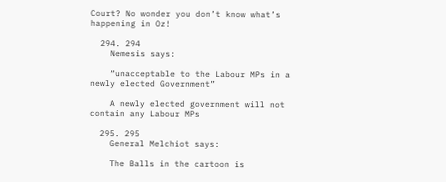Court? No wonder you don’t know what’s happening in Oz!

  294. 294
    Nemesis says:

    “unacceptable to the Labour MPs in a newly elected Government”

    A newly elected government will not contain any Labour MPs

  295. 295
    General Melchiot says:

    The Balls in the cartoon is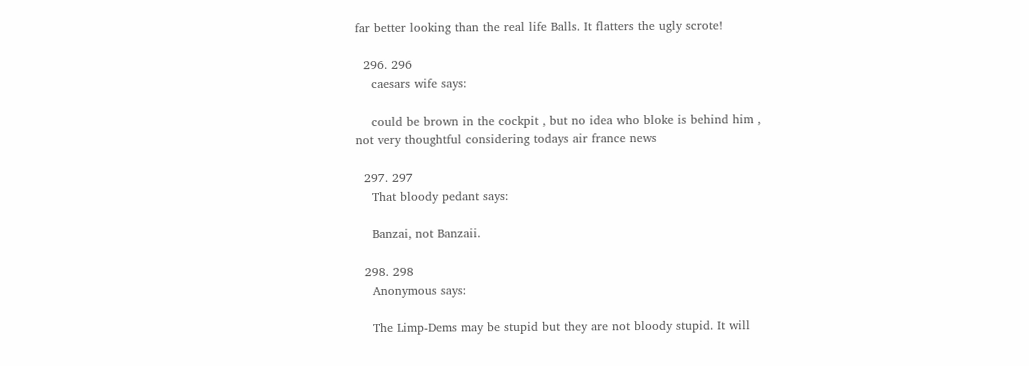far better looking than the real life Balls. It flatters the ugly scrote!

  296. 296
    caesars wife says:

    could be brown in the cockpit , but no idea who bloke is behind him , not very thoughtful considering todays air france news

  297. 297
    That bloody pedant says:

    Banzai, not Banzaii.

  298. 298
    Anonymous says:

    The Limp-Dems may be stupid but they are not bloody stupid. It will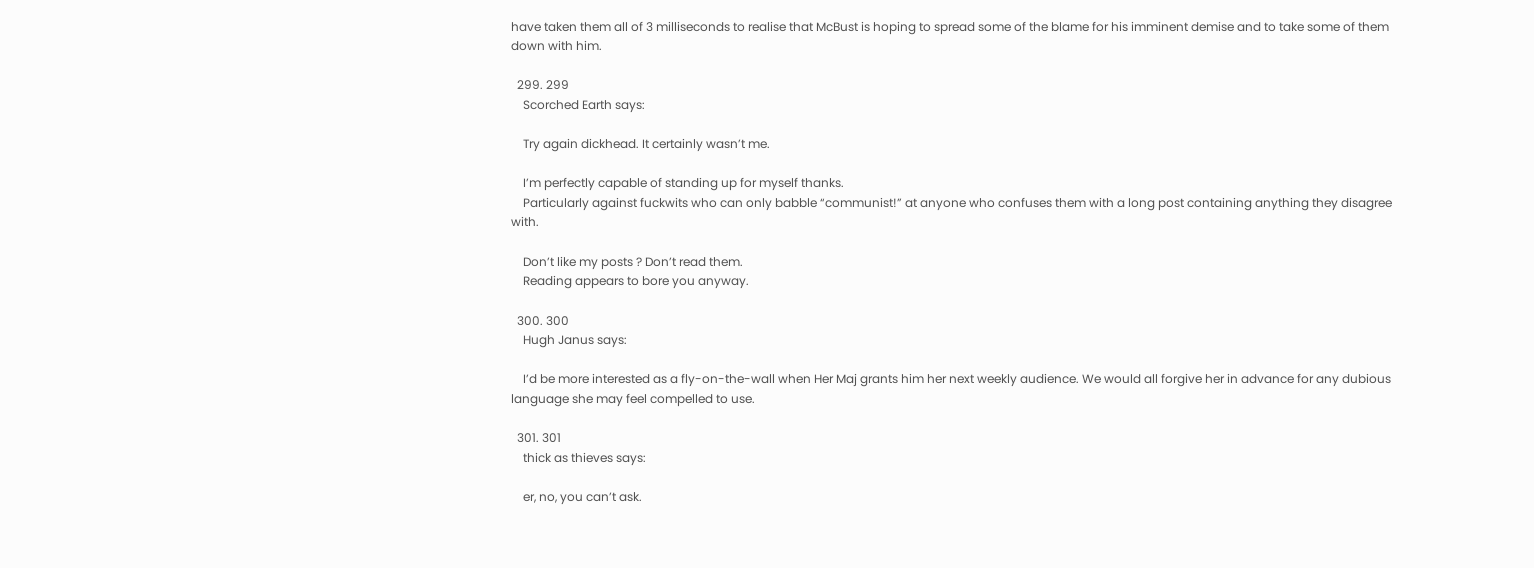have taken them all of 3 milliseconds to realise that McBust is hoping to spread some of the blame for his imminent demise and to take some of them down with him.

  299. 299
    Scorched Earth says:

    Try again dickhead. It certainly wasn’t me.

    I’m perfectly capable of standing up for myself thanks.
    Particularly against fuckwits who can only babble “communist!” at anyone who confuses them with a long post containing anything they disagree with.

    Don’t like my posts ? Don’t read them.
    Reading appears to bore you anyway.

  300. 300
    Hugh Janus says:

    I’d be more interested as a fly-on-the-wall when Her Maj grants him her next weekly audience. We would all forgive her in advance for any dubious language she may feel compelled to use.

  301. 301
    thick as thieves says:

    er, no, you can’t ask.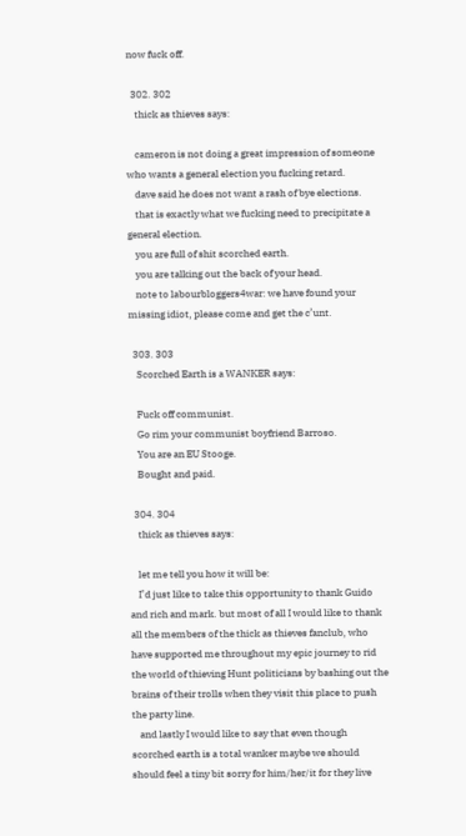now fuck off.

  302. 302
    thick as thieves says:

    cameron is not doing a great impression of someone who wants a general election you fucking retard.
    dave said he does not want a rash of bye elections.
    that is exactly what we fucking need to precipitate a general election.
    you are full of shit scorched earth.
    you are talking out the back of your head.
    note to labourbloggers4war: we have found your missing idiot, please come and get the c’unt.

  303. 303
    Scorched Earth is a WANKER says:

    Fuck off communist.
    Go rim your communist boyfriend Barroso.
    You are an EU Stooge.
    Bought and paid.

  304. 304
    thick as thieves says:

    let me tell you how it will be:
    I’d just like to take this opportunity to thank Guido and rich and mark. but most of all I would like to thank all the members of the thick as thieves fanclub, who have supported me throughout my epic journey to rid the world of thieving Hunt politicians by bashing out the brains of their trolls when they visit this place to push the party line.
    and lastly I would like to say that even though scorched earth is a total wanker maybe we should should feel a tiny bit sorry for him/her/it for they live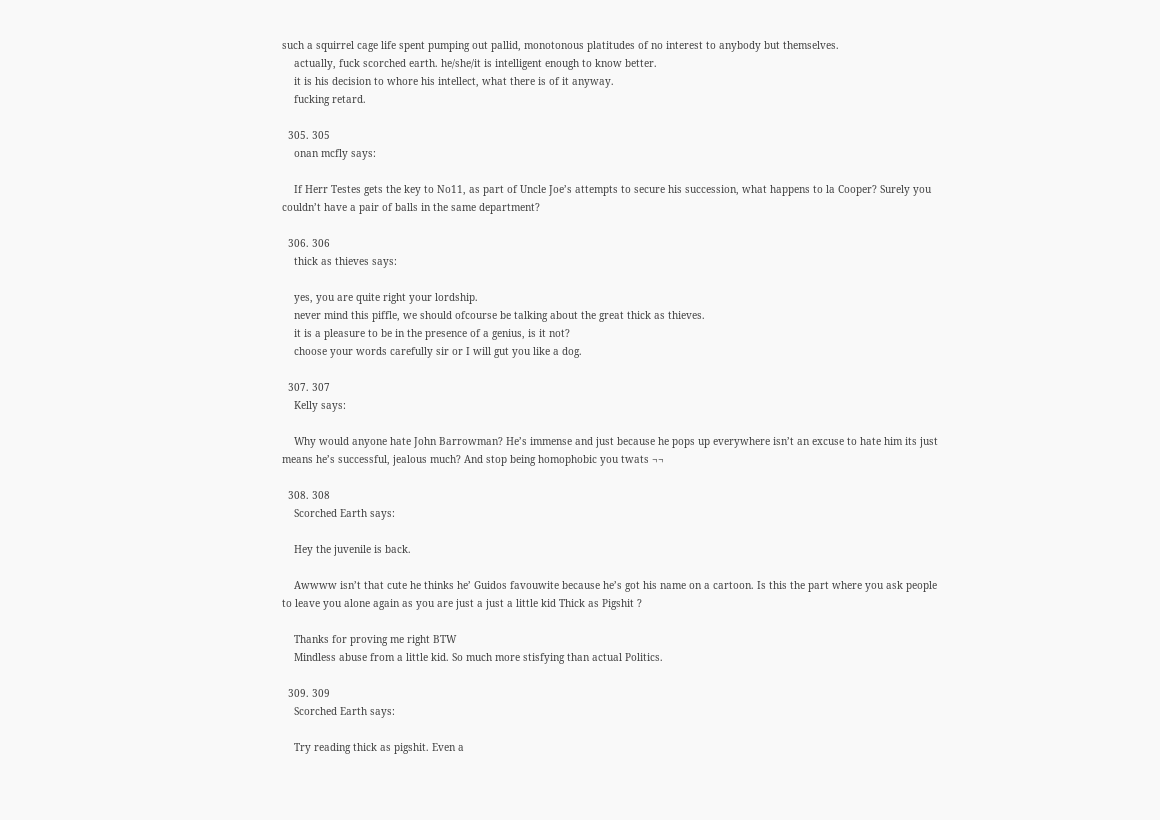such a squirrel cage life spent pumping out pallid, monotonous platitudes of no interest to anybody but themselves.
    actually, fuck scorched earth. he/she/it is intelligent enough to know better.
    it is his decision to whore his intellect, what there is of it anyway.
    fucking retard.

  305. 305
    onan mcfly says:

    If Herr Testes gets the key to No11, as part of Uncle Joe’s attempts to secure his succession, what happens to la Cooper? Surely you couldn’t have a pair of balls in the same department?

  306. 306
    thick as thieves says:

    yes, you are quite right your lordship.
    never mind this piffle, we should ofcourse be talking about the great thick as thieves.
    it is a pleasure to be in the presence of a genius, is it not?
    choose your words carefully sir or I will gut you like a dog.

  307. 307
    Kelly says:

    Why would anyone hate John Barrowman? He’s immense and just because he pops up everywhere isn’t an excuse to hate him its just means he’s successful, jealous much? And stop being homophobic you twats ¬¬

  308. 308
    Scorched Earth says:

    Hey the juvenile is back.

    Awwww isn’t that cute he thinks he’ Guidos favouwite because he’s got his name on a cartoon. Is this the part where you ask people to leave you alone again as you are just a just a little kid Thick as Pigshit ?

    Thanks for proving me right BTW
    Mindless abuse from a little kid. So much more stisfying than actual Politics.

  309. 309
    Scorched Earth says:

    Try reading thick as pigshit. Even a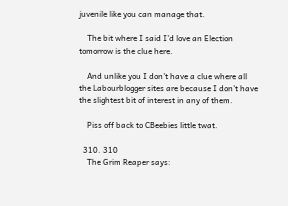juvenile like you can manage that.

    The bit where I said I’d love an Election tomorrow is the clue here.

    And unlike you I don’t have a clue where all the Labourblogger sites are because I don’t have the slightest bit of interest in any of them.

    Piss off back to CBeebies little twat.

  310. 310
    The Grim Reaper says: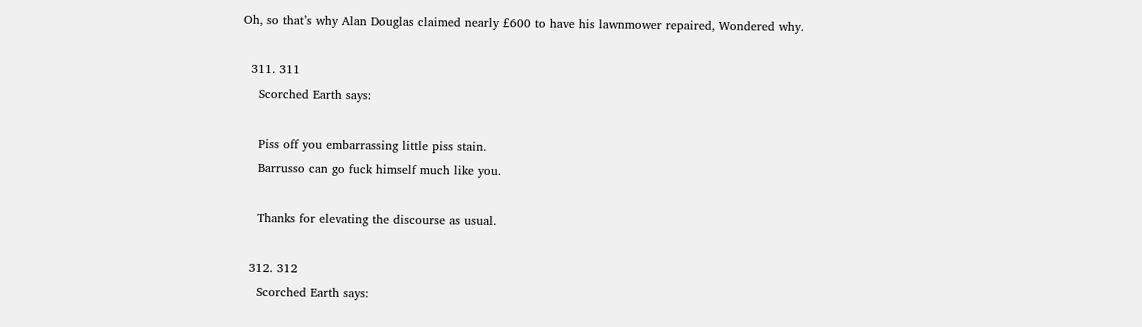Oh, so that’s why Alan Douglas claimed nearly £600 to have his lawnmower repaired, Wondered why.

  311. 311
    Scorched Earth says:

    Piss off you embarrassing little piss stain.
    Barrusso can go fuck himself much like you.

    Thanks for elevating the discourse as usual.

  312. 312
    Scorched Earth says: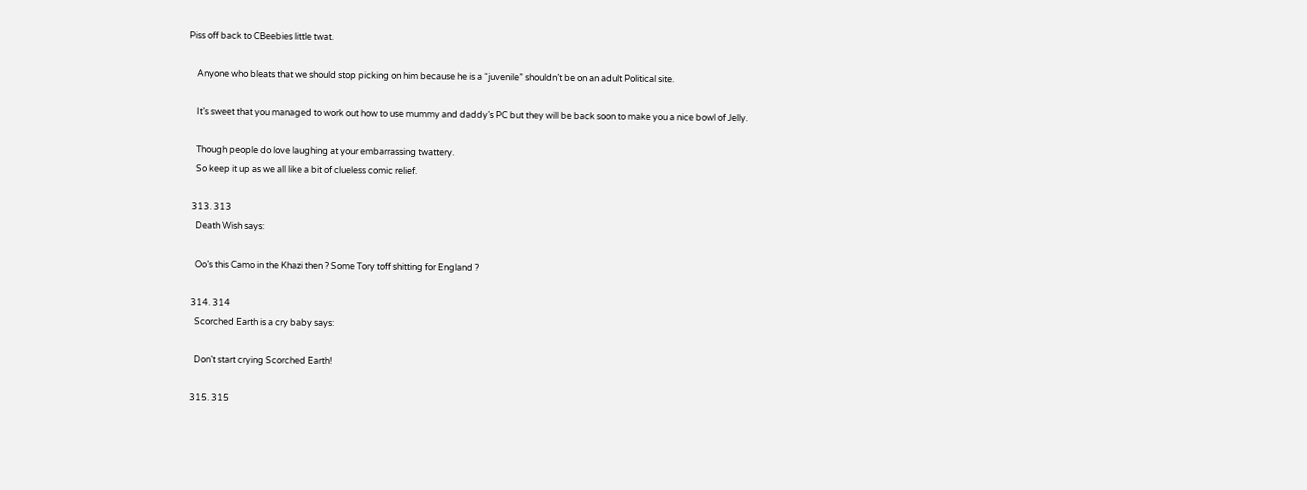Piss off back to CBeebies little twat.

    Anyone who bleats that we should stop picking on him because he is a “juvenile” shouldn’t be on an adult Political site.

    It’s sweet that you managed to work out how to use mummy and daddy’s PC but they will be back soon to make you a nice bowl of Jelly.

    Though people do love laughing at your embarrassing twattery.
    So keep it up as we all like a bit of clueless comic relief.

  313. 313
    Death Wish says:

    Oo’s this Camo in the Khazi then ? Some Tory toff shitting for England ?

  314. 314
    Scorched Earth is a cry baby says:

    Don’t start crying Scorched Earth!

  315. 315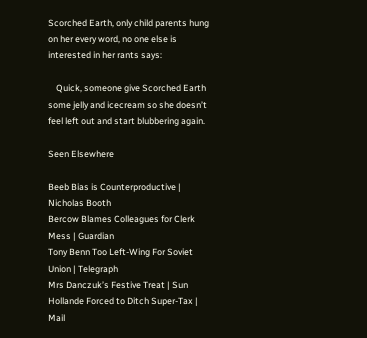Scorched Earth, only child parents hung on her every word, no one else is interested in her rants says:

    Quick, someone give Scorched Earth some jelly and icecream so she doesn’t feel left out and start blubbering again.

Seen Elsewhere

Beeb Bias is Counterproductive | Nicholas Booth
Bercow Blames Colleagues for Clerk Mess | Guardian
Tony Benn Too Left-Wing For Soviet Union | Telegraph
Mrs Danczuk’s Festive Treat | Sun
Hollande Forced to Ditch Super-Tax | Mail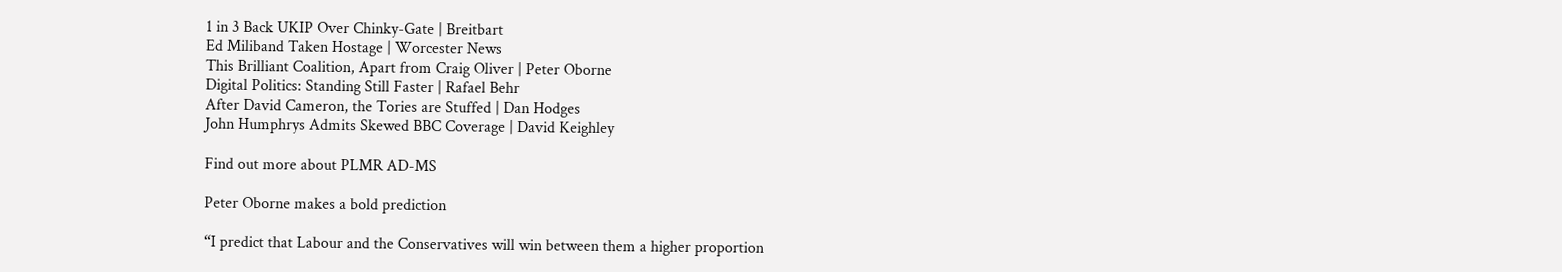1 in 3 Back UKIP Over Chinky-Gate | Breitbart
Ed Miliband Taken Hostage | Worcester News
This Brilliant Coalition, Apart from Craig Oliver | Peter Oborne
Digital Politics: Standing Still Faster | Rafael Behr
After David Cameron, the Tories are Stuffed | Dan Hodges
John Humphrys Admits Skewed BBC Coverage | David Keighley

Find out more about PLMR AD-MS

Peter Oborne makes a bold prediction

“I predict that Labour and the Conservatives will win between them a higher proportion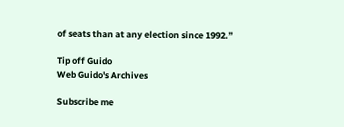of seats than at any election since 1992.”

Tip off Guido
Web Guido's Archives

Subscribe me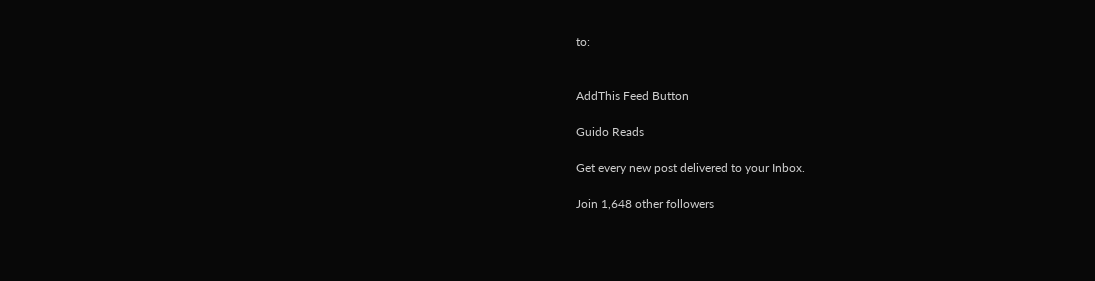to:


AddThis Feed Button

Guido Reads

Get every new post delivered to your Inbox.

Join 1,648 other followers